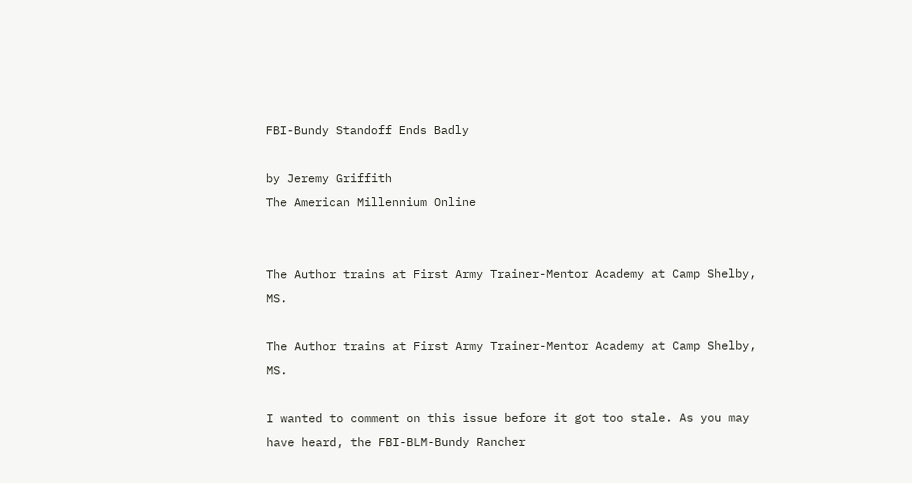FBI-Bundy Standoff Ends Badly

by Jeremy Griffith
The American Millennium Online


The Author trains at First Army Trainer-Mentor Academy at Camp Shelby, MS.

The Author trains at First Army Trainer-Mentor Academy at Camp Shelby, MS.

I wanted to comment on this issue before it got too stale. As you may have heard, the FBI-BLM-Bundy Rancher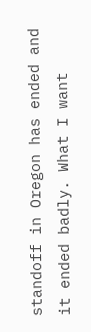standoff in Oregon has ended and it ended badly. What I want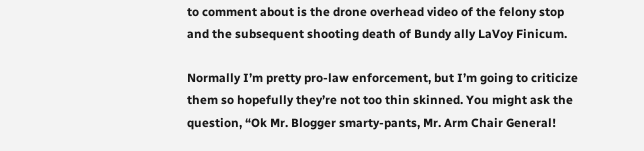to comment about is the drone overhead video of the felony stop and the subsequent shooting death of Bundy ally LaVoy Finicum.

Normally I’m pretty pro-law enforcement, but I’m going to criticize them so hopefully they’re not too thin skinned. You might ask the question, “Ok Mr. Blogger smarty-pants, Mr. Arm Chair General!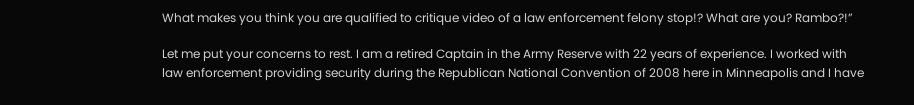What makes you think you are qualified to critique video of a law enforcement felony stop!? What are you? Rambo?!”

Let me put your concerns to rest. I am a retired Captain in the Army Reserve with 22 years of experience. I worked with law enforcement providing security during the Republican National Convention of 2008 here in Minneapolis and I have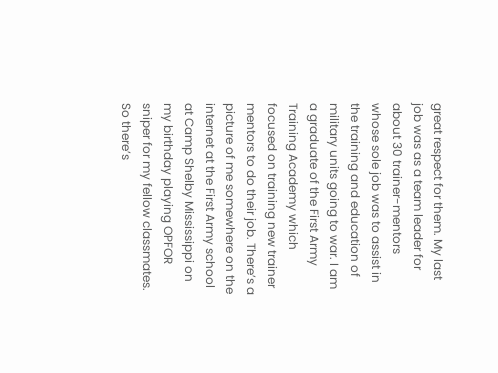great respect for them. My last job was as a team leader for about 30 trainer-mentors whose sole job was to assist in the training and education of military units going to war. I am a graduate of the First Army Training Academy which focused on training new trainer mentors to do their job. There’s a picture of me somewhere on the internet at the First Army school at Camp Shelby Mississippi on my birthday playing OPFOR sniper for my fellow classmates. So there’s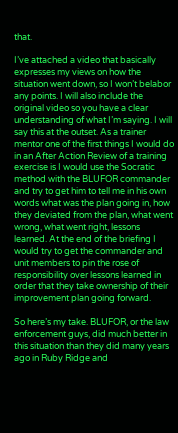that.

I’ve attached a video that basically expresses my views on how the situation went down, so I won’t belabor any points. I will also include the original video so you have a clear understanding of what I’m saying. I will say this at the outset. As a trainer mentor one of the first things I would do in an After Action Review of a training exercise is I would use the Socratic method with the BLUFOR commander and try to get him to tell me in his own words what was the plan going in, how they deviated from the plan, what went wrong, what went right, lessons learned. At the end of the briefing I would try to get the commander and unit members to pin the rose of responsibility over lessons learned in order that they take ownership of their improvement plan going forward.

So here’s my take. BLUFOR, or the law enforcement guys, did much better in this situation than they did many years ago in Ruby Ridge and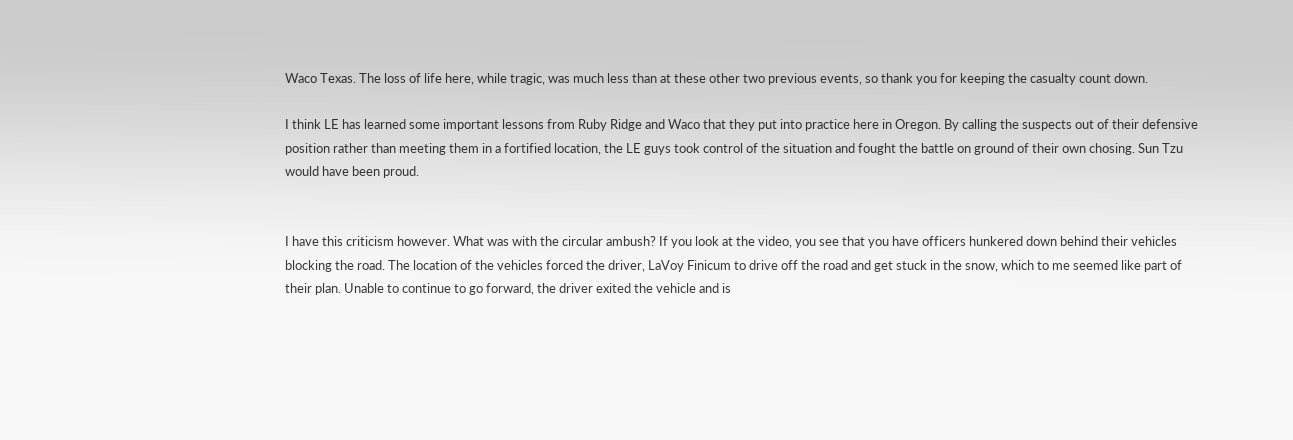Waco Texas. The loss of life here, while tragic, was much less than at these other two previous events, so thank you for keeping the casualty count down.

I think LE has learned some important lessons from Ruby Ridge and Waco that they put into practice here in Oregon. By calling the suspects out of their defensive position rather than meeting them in a fortified location, the LE guys took control of the situation and fought the battle on ground of their own chosing. Sun Tzu would have been proud.


I have this criticism however. What was with the circular ambush? If you look at the video, you see that you have officers hunkered down behind their vehicles blocking the road. The location of the vehicles forced the driver, LaVoy Finicum to drive off the road and get stuck in the snow, which to me seemed like part of their plan. Unable to continue to go forward, the driver exited the vehicle and is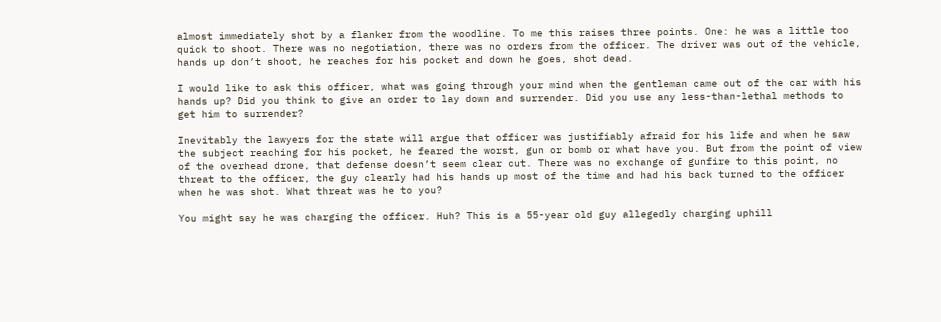almost immediately shot by a flanker from the woodline. To me this raises three points. One: he was a little too quick to shoot. There was no negotiation, there was no orders from the officer. The driver was out of the vehicle, hands up don’t shoot, he reaches for his pocket and down he goes, shot dead.

I would like to ask this officer, what was going through your mind when the gentleman came out of the car with his hands up? Did you think to give an order to lay down and surrender. Did you use any less-than-lethal methods to get him to surrender?

Inevitably the lawyers for the state will argue that officer was justifiably afraid for his life and when he saw the subject reaching for his pocket, he feared the worst, gun or bomb or what have you. But from the point of view of the overhead drone, that defense doesn’t seem clear cut. There was no exchange of gunfire to this point, no threat to the officer, the guy clearly had his hands up most of the time and had his back turned to the officer when he was shot. What threat was he to you?

You might say he was charging the officer. Huh? This is a 55-year old guy allegedly charging uphill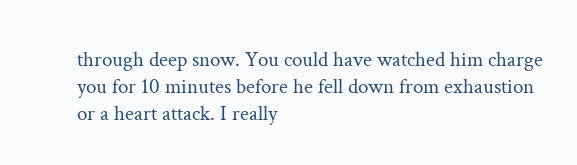through deep snow. You could have watched him charge you for 10 minutes before he fell down from exhaustion or a heart attack. I really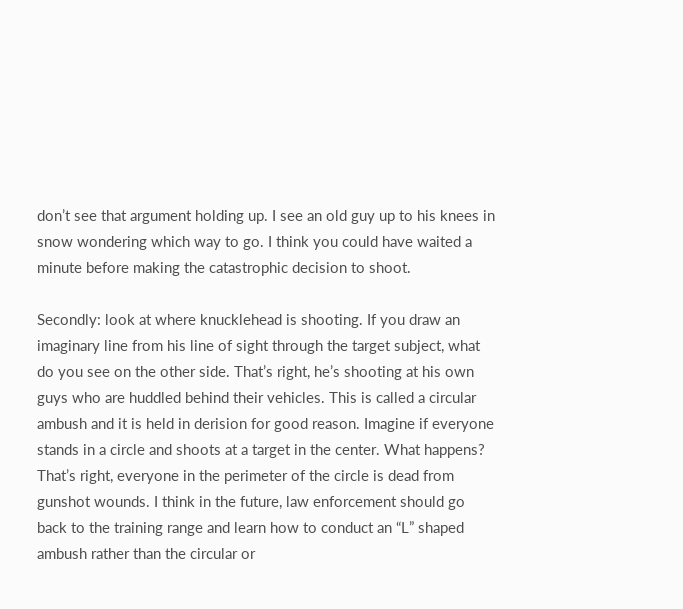don’t see that argument holding up. I see an old guy up to his knees in snow wondering which way to go. I think you could have waited a minute before making the catastrophic decision to shoot.

Secondly: look at where knucklehead is shooting. If you draw an imaginary line from his line of sight through the target subject, what do you see on the other side. That’s right, he’s shooting at his own guys who are huddled behind their vehicles. This is called a circular ambush and it is held in derision for good reason. Imagine if everyone stands in a circle and shoots at a target in the center. What happens? That’s right, everyone in the perimeter of the circle is dead from gunshot wounds. I think in the future, law enforcement should go back to the training range and learn how to conduct an “L” shaped ambush rather than the circular or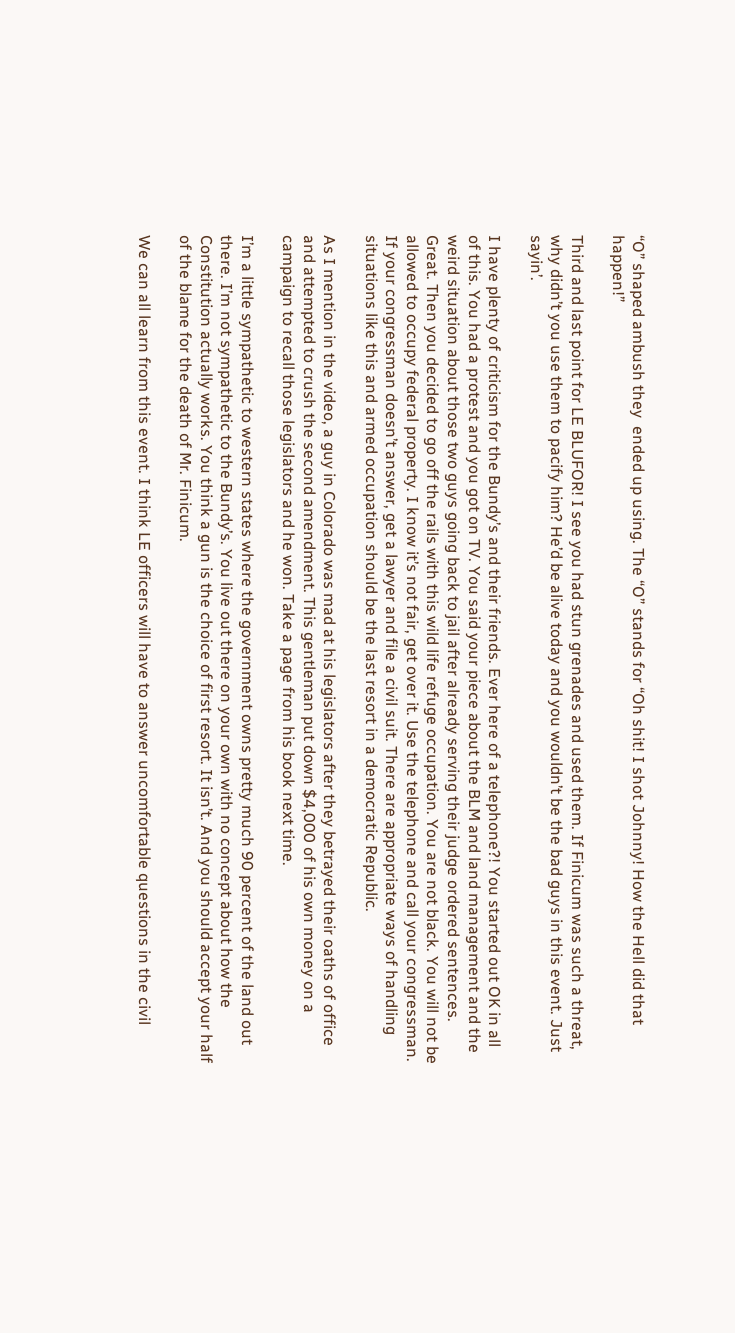“O” shaped ambush they  ended up using. The “O” stands for “Oh shit! I shot Johnny! How the Hell did that happen!”

Third and last point for LE BLUFOR! I see you had stun grenades and used them. If Finicum was such a threat, why didn’t you use them to pacify him? He’d be alive today and you wouldn’t be the bad guys in this event. Just sayin’.

I have plenty of criticism for the Bundy’s and their friends. Ever here of a telephone?! You started out OK in all of this. You had a protest and you got on TV. You said your piece about the BLM and land management and the weird situation about those two guys going back to jail after already serving their judge ordered sentences. Great. Then you decided to go off the rails with this wild life refuge occupation. You are not black. You will not be allowed to occupy federal property. I know it’s not fair, get over it. Use the telephone and call your congressman. If your congressman doesn’t answer, get a lawyer and file a civil suit. There are appropriate ways of handling situations like this and armed occupation should be the last resort in a democratic Republic.

As I mention in the video, a guy in Colorado was mad at his legislators after they betrayed their oaths of office and attempted to crush the second amendment. This gentleman put down $4,000 of his own money on a campaign to recall those legislators and he won. Take a page from his book next time.

I’m a little sympathetic to western states where the government owns pretty much 90 percent of the land out there. I’m not sympathetic to the Bundy’s. You live out there on your own with no concept about how the Constitution actually works. You think a gun is the choice of first resort. It isn’t. And you should accept your half of the blame for the death of Mr. Finicum.

We can all learn from this event. I think LE officers will have to answer uncomfortable questions in the civil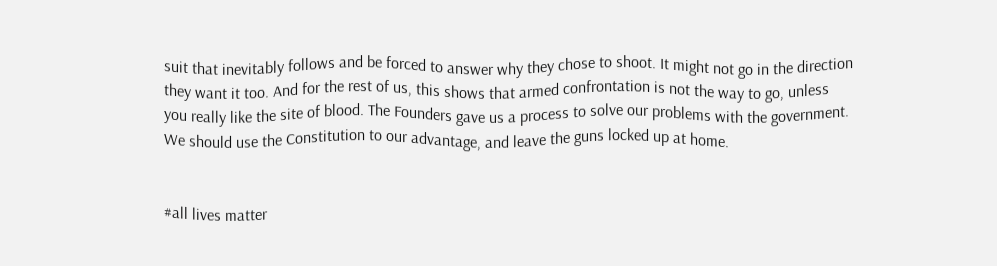suit that inevitably follows and be forced to answer why they chose to shoot. It might not go in the direction they want it too. And for the rest of us, this shows that armed confrontation is not the way to go, unless you really like the site of blood. The Founders gave us a process to solve our problems with the government. We should use the Constitution to our advantage, and leave the guns locked up at home.


#all lives matter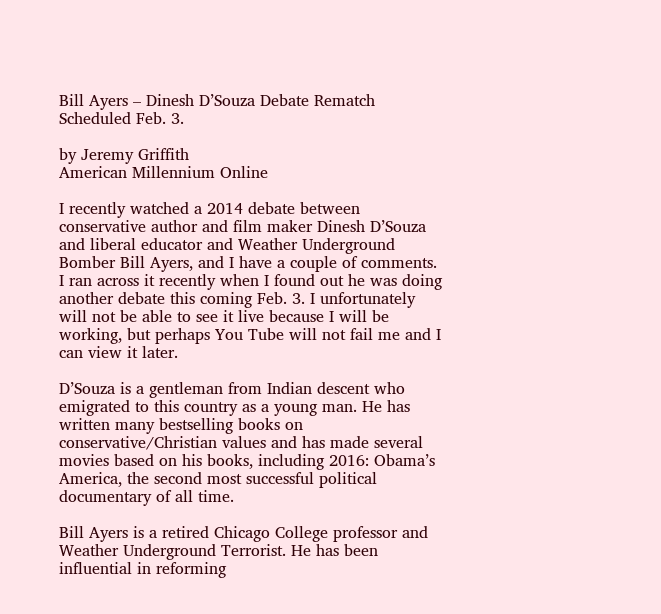Bill Ayers – Dinesh D’Souza Debate Rematch Scheduled Feb. 3.

by Jeremy Griffith
American Millennium Online

I recently watched a 2014 debate between conservative author and film maker Dinesh D’Souza and liberal educator and Weather Underground Bomber Bill Ayers, and I have a couple of comments. I ran across it recently when I found out he was doing another debate this coming Feb. 3. I unfortunately will not be able to see it live because I will be working, but perhaps You Tube will not fail me and I can view it later.

D’Souza is a gentleman from Indian descent who emigrated to this country as a young man. He has written many bestselling books on conservative/Christian values and has made several movies based on his books, including 2016: Obama’s America, the second most successful political documentary of all time.

Bill Ayers is a retired Chicago College professor and Weather Underground Terrorist. He has been influential in reforming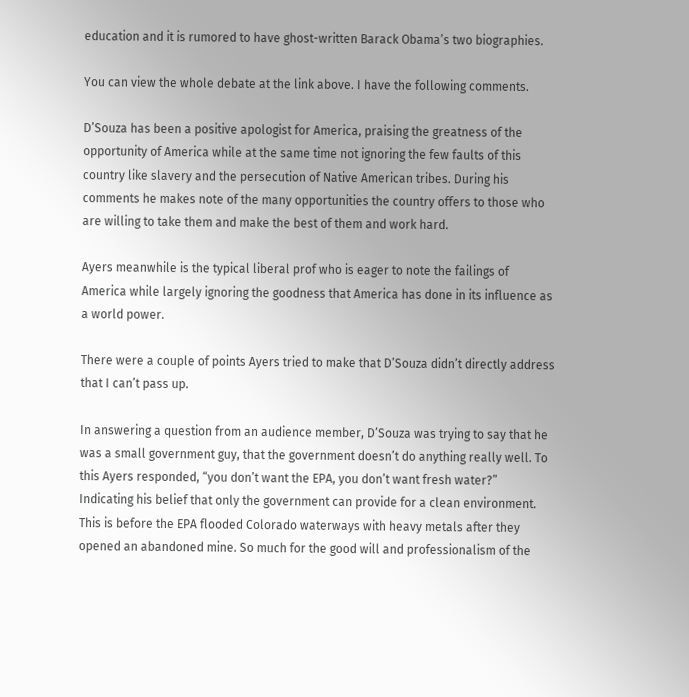education and it is rumored to have ghost-written Barack Obama’s two biographies.

You can view the whole debate at the link above. I have the following comments.

D’Souza has been a positive apologist for America, praising the greatness of the opportunity of America while at the same time not ignoring the few faults of this country like slavery and the persecution of Native American tribes. During his comments he makes note of the many opportunities the country offers to those who are willing to take them and make the best of them and work hard.

Ayers meanwhile is the typical liberal prof who is eager to note the failings of America while largely ignoring the goodness that America has done in its influence as a world power.

There were a couple of points Ayers tried to make that D’Souza didn’t directly address that I can’t pass up.

In answering a question from an audience member, D’Souza was trying to say that he was a small government guy, that the government doesn’t do anything really well. To this Ayers responded, “you don’t want the EPA, you don’t want fresh water?” Indicating his belief that only the government can provide for a clean environment. This is before the EPA flooded Colorado waterways with heavy metals after they opened an abandoned mine. So much for the good will and professionalism of the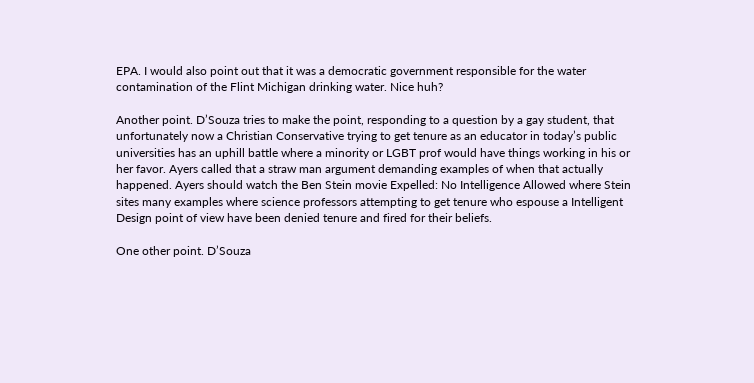EPA. I would also point out that it was a democratic government responsible for the water contamination of the Flint Michigan drinking water. Nice huh?

Another point. D’Souza tries to make the point, responding to a question by a gay student, that unfortunately now a Christian Conservative trying to get tenure as an educator in today’s public universities has an uphill battle where a minority or LGBT prof would have things working in his or her favor. Ayers called that a straw man argument demanding examples of when that actually happened. Ayers should watch the Ben Stein movie Expelled: No Intelligence Allowed where Stein sites many examples where science professors attempting to get tenure who espouse a Intelligent Design point of view have been denied tenure and fired for their beliefs.

One other point. D’Souza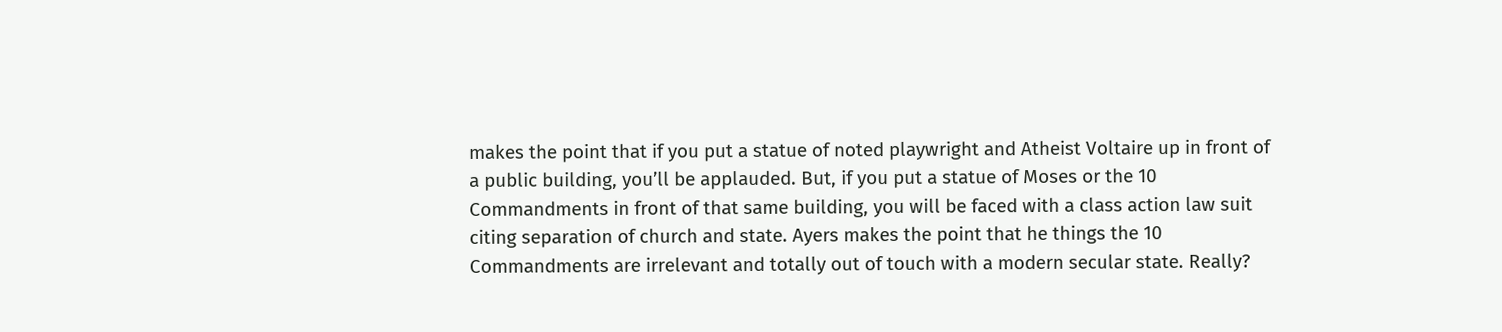makes the point that if you put a statue of noted playwright and Atheist Voltaire up in front of a public building, you’ll be applauded. But, if you put a statue of Moses or the 10 Commandments in front of that same building, you will be faced with a class action law suit citing separation of church and state. Ayers makes the point that he things the 10 Commandments are irrelevant and totally out of touch with a modern secular state. Really?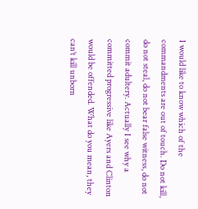I would like to know which of the commandments are out of touch. Do not kill, do not steal, do not bear false witness, do not commit adultery. Actually I see why a committed progressive like Ayers and Clinton would be offended. What do you mean, they can’t kill unborn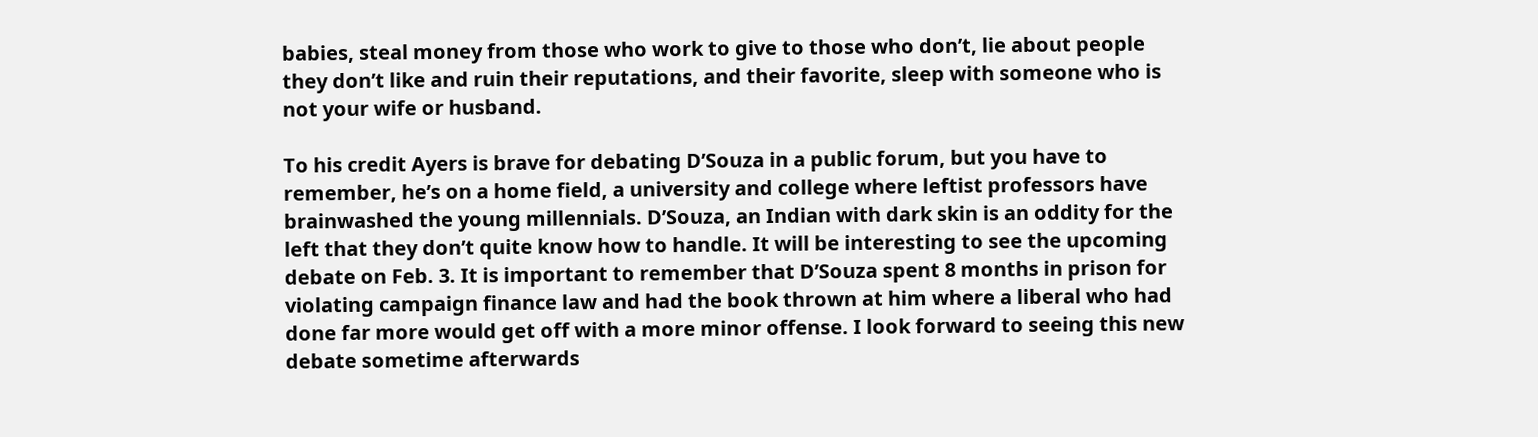babies, steal money from those who work to give to those who don’t, lie about people they don’t like and ruin their reputations, and their favorite, sleep with someone who is not your wife or husband.

To his credit Ayers is brave for debating D’Souza in a public forum, but you have to remember, he’s on a home field, a university and college where leftist professors have brainwashed the young millennials. D’Souza, an Indian with dark skin is an oddity for the left that they don’t quite know how to handle. It will be interesting to see the upcoming debate on Feb. 3. It is important to remember that D’Souza spent 8 months in prison for violating campaign finance law and had the book thrown at him where a liberal who had done far more would get off with a more minor offense. I look forward to seeing this new debate sometime afterwards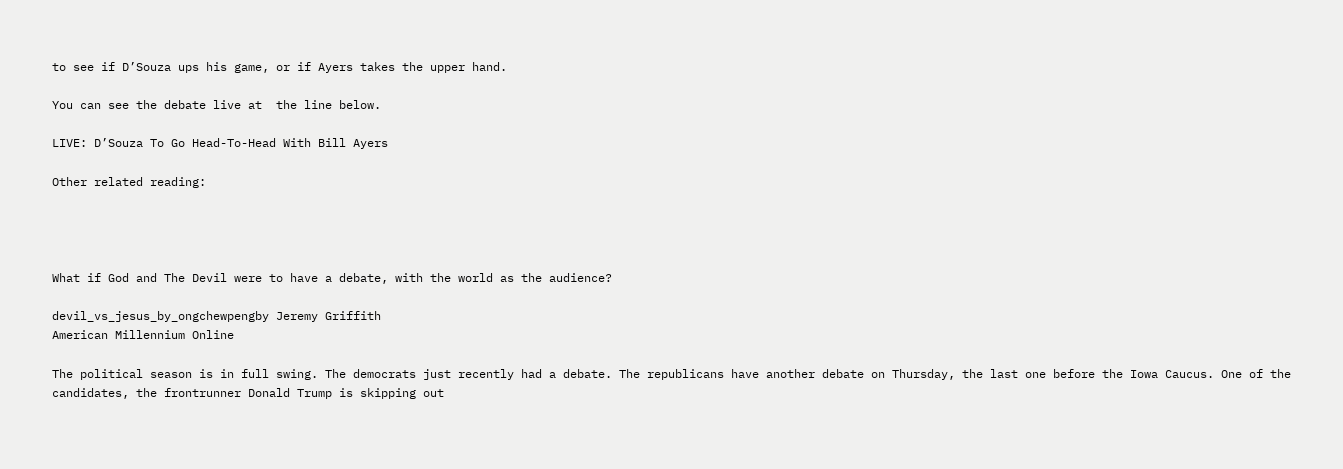to see if D’Souza ups his game, or if Ayers takes the upper hand.

You can see the debate live at  the line below.

LIVE: D’Souza To Go Head-To-Head With Bill Ayers

Other related reading:




What if God and The Devil were to have a debate, with the world as the audience?

devil_vs_jesus_by_ongchewpengby Jeremy Griffith
American Millennium Online

The political season is in full swing. The democrats just recently had a debate. The republicans have another debate on Thursday, the last one before the Iowa Caucus. One of the candidates, the frontrunner Donald Trump is skipping out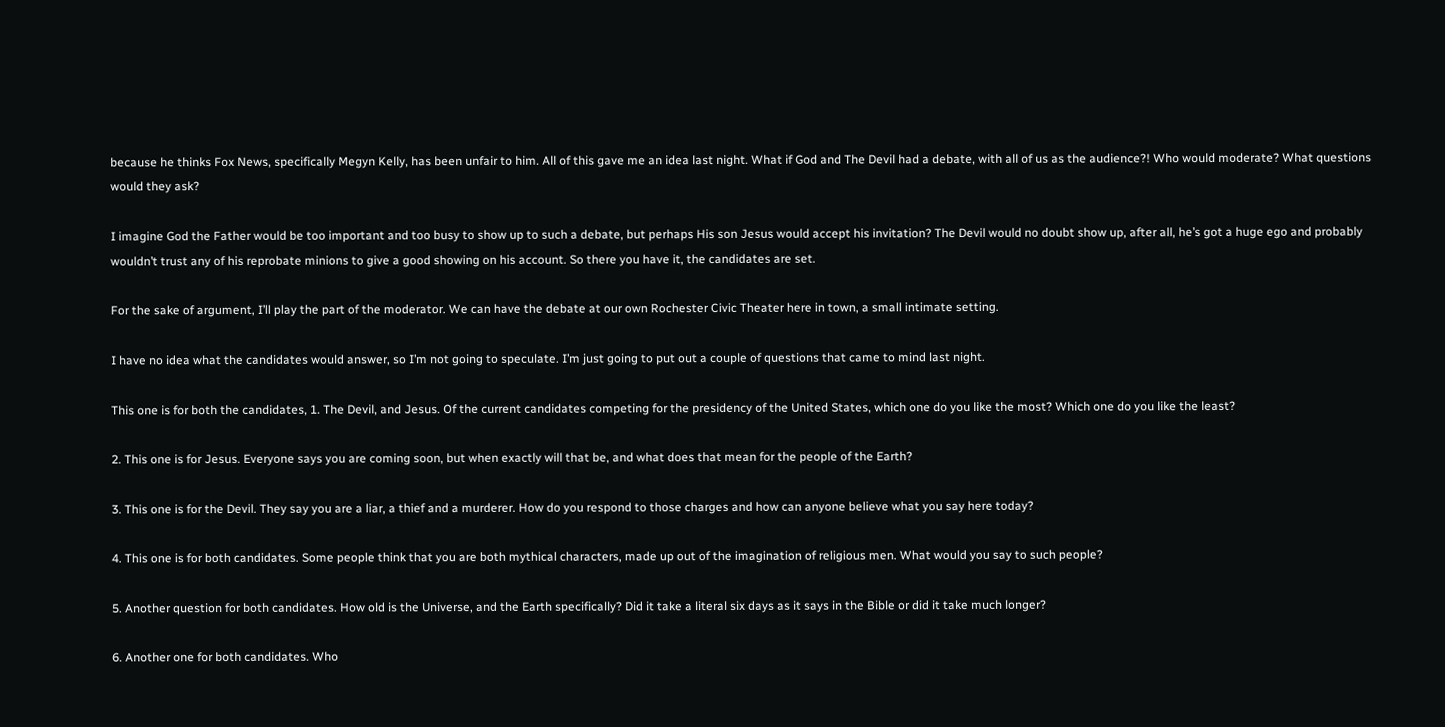because he thinks Fox News, specifically Megyn Kelly, has been unfair to him. All of this gave me an idea last night. What if God and The Devil had a debate, with all of us as the audience?! Who would moderate? What questions would they ask?

I imagine God the Father would be too important and too busy to show up to such a debate, but perhaps His son Jesus would accept his invitation? The Devil would no doubt show up, after all, he’s got a huge ego and probably wouldn’t trust any of his reprobate minions to give a good showing on his account. So there you have it, the candidates are set.

For the sake of argument, I’ll play the part of the moderator. We can have the debate at our own Rochester Civic Theater here in town, a small intimate setting.

I have no idea what the candidates would answer, so I’m not going to speculate. I’m just going to put out a couple of questions that came to mind last night.

This one is for both the candidates, 1. The Devil, and Jesus. Of the current candidates competing for the presidency of the United States, which one do you like the most? Which one do you like the least?

2. This one is for Jesus. Everyone says you are coming soon, but when exactly will that be, and what does that mean for the people of the Earth?

3. This one is for the Devil. They say you are a liar, a thief and a murderer. How do you respond to those charges and how can anyone believe what you say here today?

4. This one is for both candidates. Some people think that you are both mythical characters, made up out of the imagination of religious men. What would you say to such people?

5. Another question for both candidates. How old is the Universe, and the Earth specifically? Did it take a literal six days as it says in the Bible or did it take much longer?

6. Another one for both candidates. Who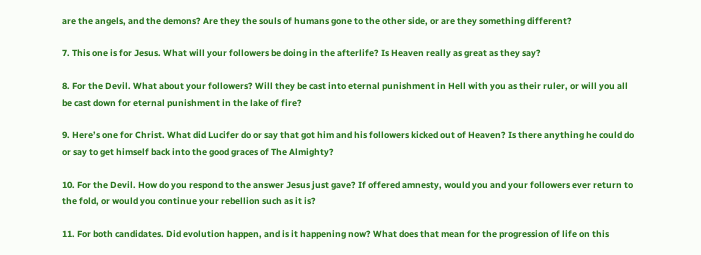are the angels, and the demons? Are they the souls of humans gone to the other side, or are they something different?

7. This one is for Jesus. What will your followers be doing in the afterlife? Is Heaven really as great as they say?

8. For the Devil. What about your followers? Will they be cast into eternal punishment in Hell with you as their ruler, or will you all be cast down for eternal punishment in the lake of fire?

9. Here’s one for Christ. What did Lucifer do or say that got him and his followers kicked out of Heaven? Is there anything he could do or say to get himself back into the good graces of The Almighty?

10. For the Devil. How do you respond to the answer Jesus just gave? If offered amnesty, would you and your followers ever return to the fold, or would you continue your rebellion such as it is?

11. For both candidates. Did evolution happen, and is it happening now? What does that mean for the progression of life on this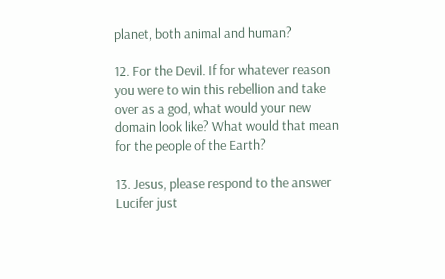planet, both animal and human?

12. For the Devil. If for whatever reason you were to win this rebellion and take over as a god, what would your new domain look like? What would that mean for the people of the Earth?

13. Jesus, please respond to the answer Lucifer just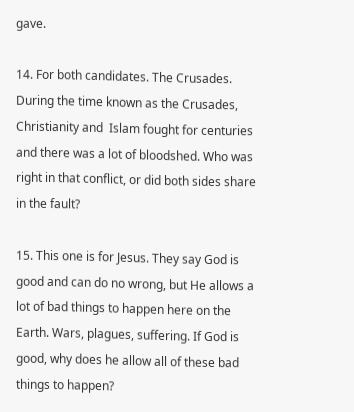gave.

14. For both candidates. The Crusades. During the time known as the Crusades, Christianity and  Islam fought for centuries and there was a lot of bloodshed. Who was right in that conflict, or did both sides share in the fault?

15. This one is for Jesus. They say God is good and can do no wrong, but He allows a lot of bad things to happen here on the Earth. Wars, plagues, suffering. If God is good, why does he allow all of these bad things to happen?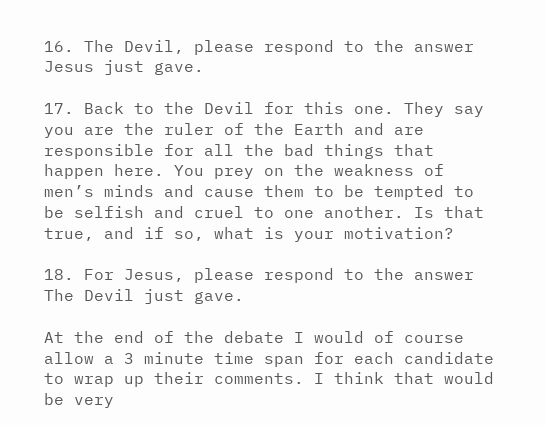16. The Devil, please respond to the answer Jesus just gave.

17. Back to the Devil for this one. They say you are the ruler of the Earth and are responsible for all the bad things that happen here. You prey on the weakness of men’s minds and cause them to be tempted to be selfish and cruel to one another. Is that true, and if so, what is your motivation?

18. For Jesus, please respond to the answer The Devil just gave.

At the end of the debate I would of course allow a 3 minute time span for each candidate to wrap up their comments. I think that would be very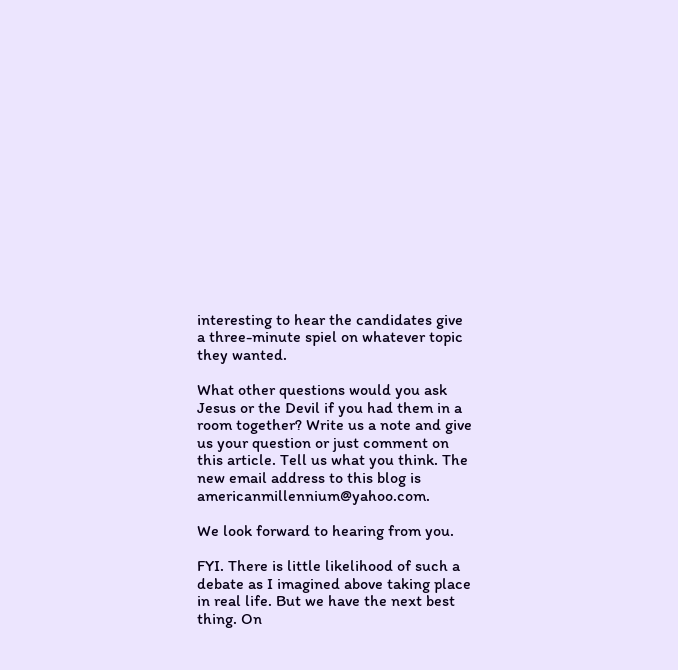interesting to hear the candidates give a three-minute spiel on whatever topic they wanted.

What other questions would you ask Jesus or the Devil if you had them in a room together? Write us a note and give us your question or just comment on this article. Tell us what you think. The new email address to this blog is americanmillennium@yahoo.com.

We look forward to hearing from you.

FYI. There is little likelihood of such a debate as I imagined above taking place in real life. But we have the next best thing. On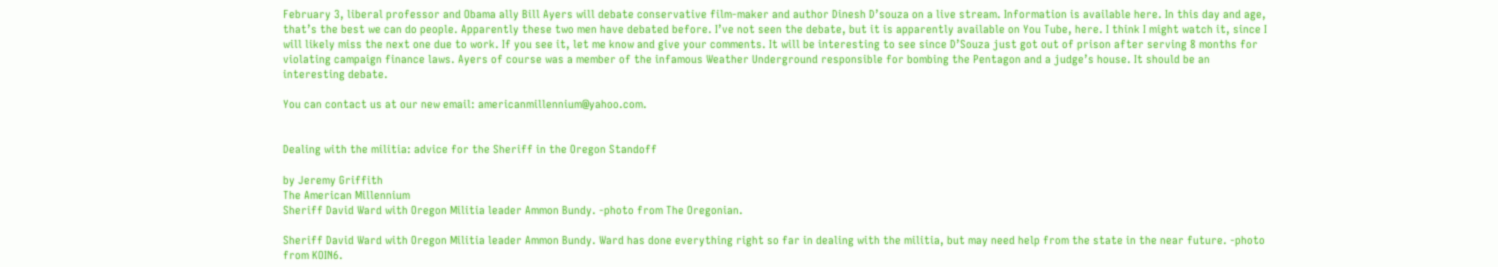February 3, liberal professor and Obama ally Bill Ayers will debate conservative film-maker and author Dinesh D’souza on a live stream. Information is available here. In this day and age, that’s the best we can do people. Apparently these two men have debated before. I’ve not seen the debate, but it is apparently available on You Tube, here. I think I might watch it, since I will likely miss the next one due to work. If you see it, let me know and give your comments. It will be interesting to see since D’Souza just got out of prison after serving 8 months for violating campaign finance laws. Ayers of course was a member of the infamous Weather Underground responsible for bombing the Pentagon and a judge’s house. It should be an interesting debate.

You can contact us at our new email: americanmillennium@yahoo.com.


Dealing with the militia: advice for the Sheriff in the Oregon Standoff

by Jeremy Griffith
The American Millennium
Sheriff David Ward with Oregon Militia leader Ammon Bundy. -photo from The Oregonian.

Sheriff David Ward with Oregon Militia leader Ammon Bundy. Ward has done everything right so far in dealing with the militia, but may need help from the state in the near future. -photo from KOIN6.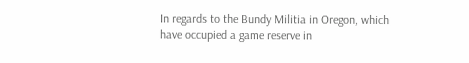In regards to the Bundy Militia in Oregon, which have occupied a game reserve in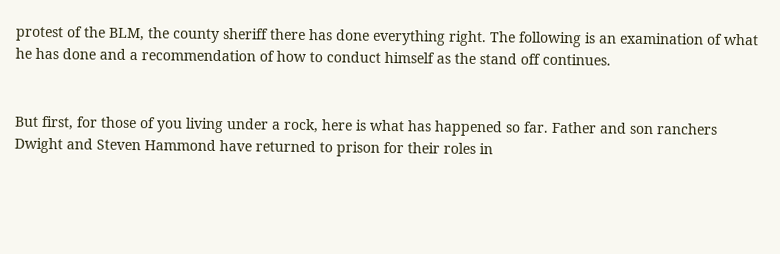protest of the BLM, the county sheriff there has done everything right. The following is an examination of what he has done and a recommendation of how to conduct himself as the stand off continues.


But first, for those of you living under a rock, here is what has happened so far. Father and son ranchers Dwight and Steven Hammond have returned to prison for their roles in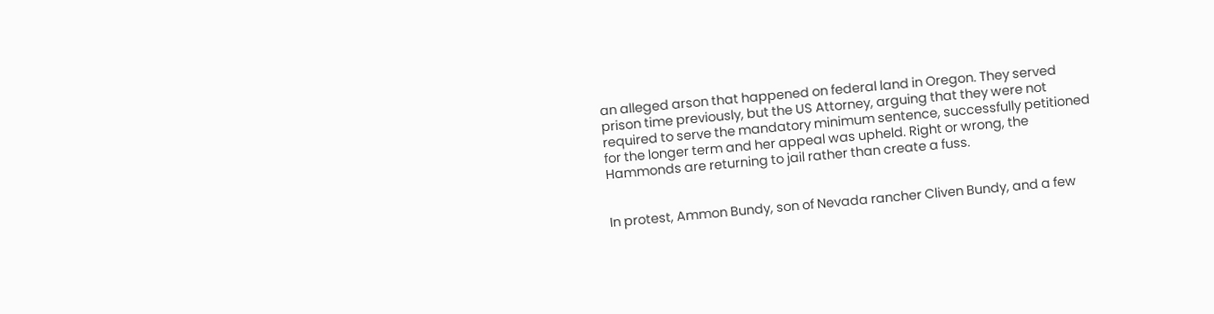an alleged arson that happened on federal land in Oregon. They served prison time previously, but the US Attorney, arguing that they were not required to serve the mandatory minimum sentence, successfully petitioned for the longer term and her appeal was upheld. Right or wrong, the Hammonds are returning to jail rather than create a fuss.


In protest, Ammon Bundy, son of Nevada rancher Cliven Bundy, and a few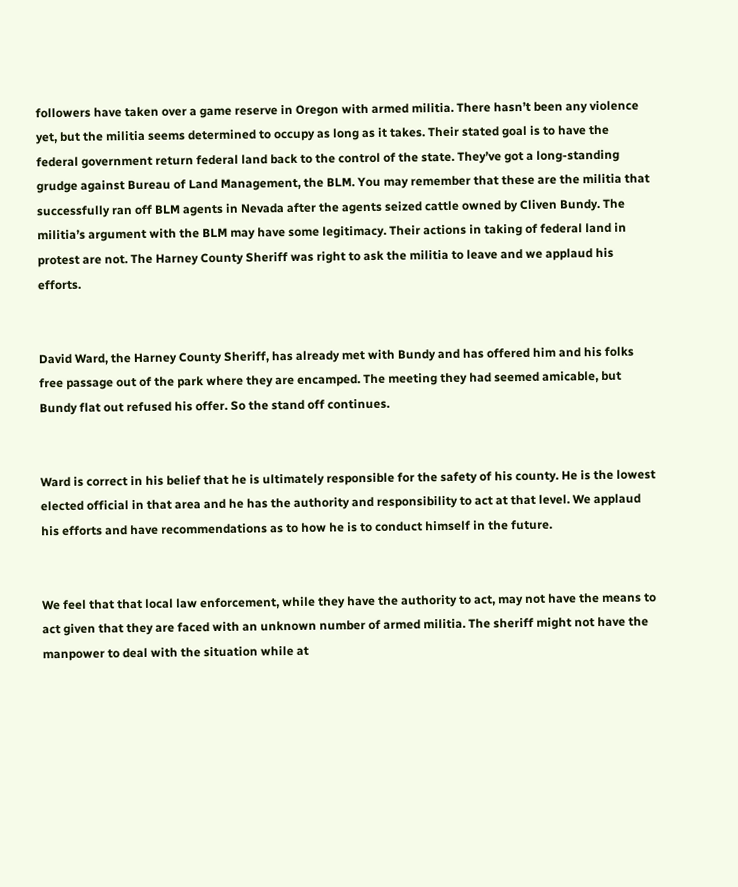followers have taken over a game reserve in Oregon with armed militia. There hasn’t been any violence yet, but the militia seems determined to occupy as long as it takes. Their stated goal is to have the federal government return federal land back to the control of the state. They’ve got a long-standing grudge against Bureau of Land Management, the BLM. You may remember that these are the militia that successfully ran off BLM agents in Nevada after the agents seized cattle owned by Cliven Bundy. The militia’s argument with the BLM may have some legitimacy. Their actions in taking of federal land in protest are not. The Harney County Sheriff was right to ask the militia to leave and we applaud his efforts.


David Ward, the Harney County Sheriff, has already met with Bundy and has offered him and his folks free passage out of the park where they are encamped. The meeting they had seemed amicable, but Bundy flat out refused his offer. So the stand off continues.


Ward is correct in his belief that he is ultimately responsible for the safety of his county. He is the lowest elected official in that area and he has the authority and responsibility to act at that level. We applaud his efforts and have recommendations as to how he is to conduct himself in the future.


We feel that that local law enforcement, while they have the authority to act, may not have the means to act given that they are faced with an unknown number of armed militia. The sheriff might not have the manpower to deal with the situation while at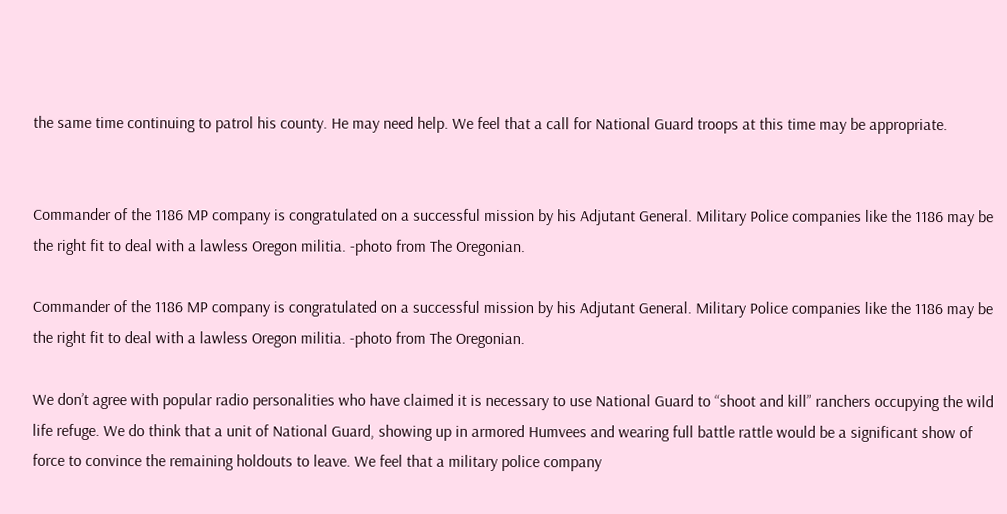the same time continuing to patrol his county. He may need help. We feel that a call for National Guard troops at this time may be appropriate.


Commander of the 1186 MP company is congratulated on a successful mission by his Adjutant General. Military Police companies like the 1186 may be the right fit to deal with a lawless Oregon militia. -photo from The Oregonian.

Commander of the 1186 MP company is congratulated on a successful mission by his Adjutant General. Military Police companies like the 1186 may be the right fit to deal with a lawless Oregon militia. -photo from The Oregonian.

We don’t agree with popular radio personalities who have claimed it is necessary to use National Guard to “shoot and kill” ranchers occupying the wild life refuge. We do think that a unit of National Guard, showing up in armored Humvees and wearing full battle rattle would be a significant show of force to convince the remaining holdouts to leave. We feel that a military police company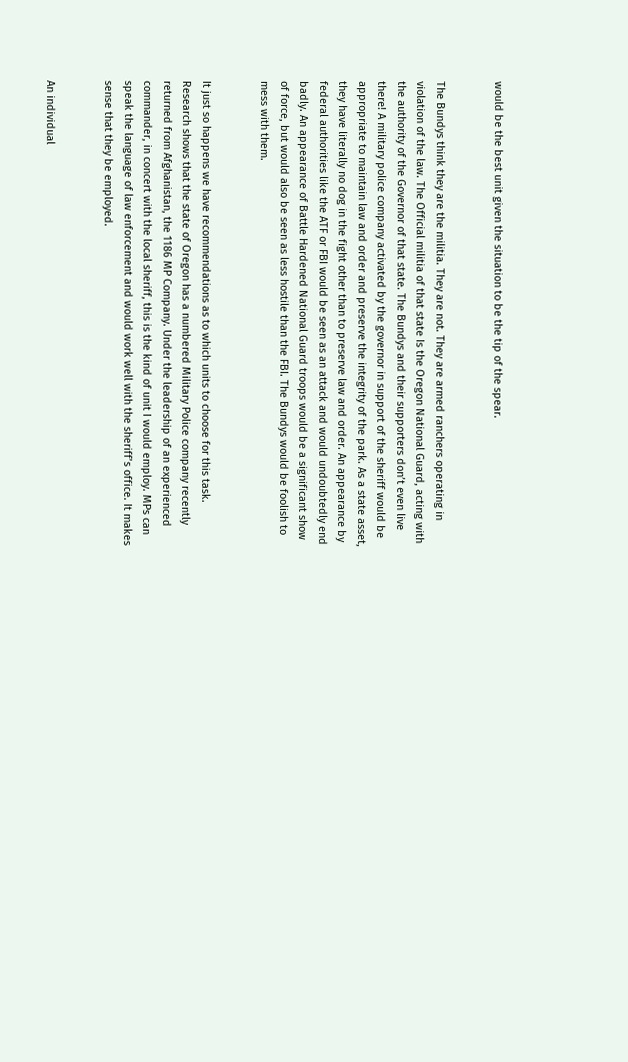would be the best unit given the situation to be the tip of the spear.


The Bundys think they are the militia. They are not. They are armed ranchers operating in violation of the law. The Official militia of that state Is the Oregon National Guard, acting with the authority of the Governor of that state. The Bundys and their supporters don’t even live there! A military police company activated by the governor in support of the sheriff would be appropriate to maintain law and order and preserve the integrity of the park. As a state asset, they have literally no dog in the fight other than to preserve law and order. An appearance by federal authorities like the ATF or FBI would be seen as an attack and would undoubtedly end badly. An appearance of Battle Hardened National Guard troops would be a significant show of force, but would also be seen as less hostile than the FBI. The Bundys would be foolish to mess with them.


It just so happens we have recommendations as to which units to choose for this task. Research shows that the state of Oregon has a numbered Military Police company recently returned from Afghanistan, the 1186 MP Company. Under the leadership of an experienced commander, in concert with the local sheriff, this is the kind of unit I would employ. MPs can speak the language of law enforcement and would work well with the sheriff’s office. It makes sense that they be employed.


An individual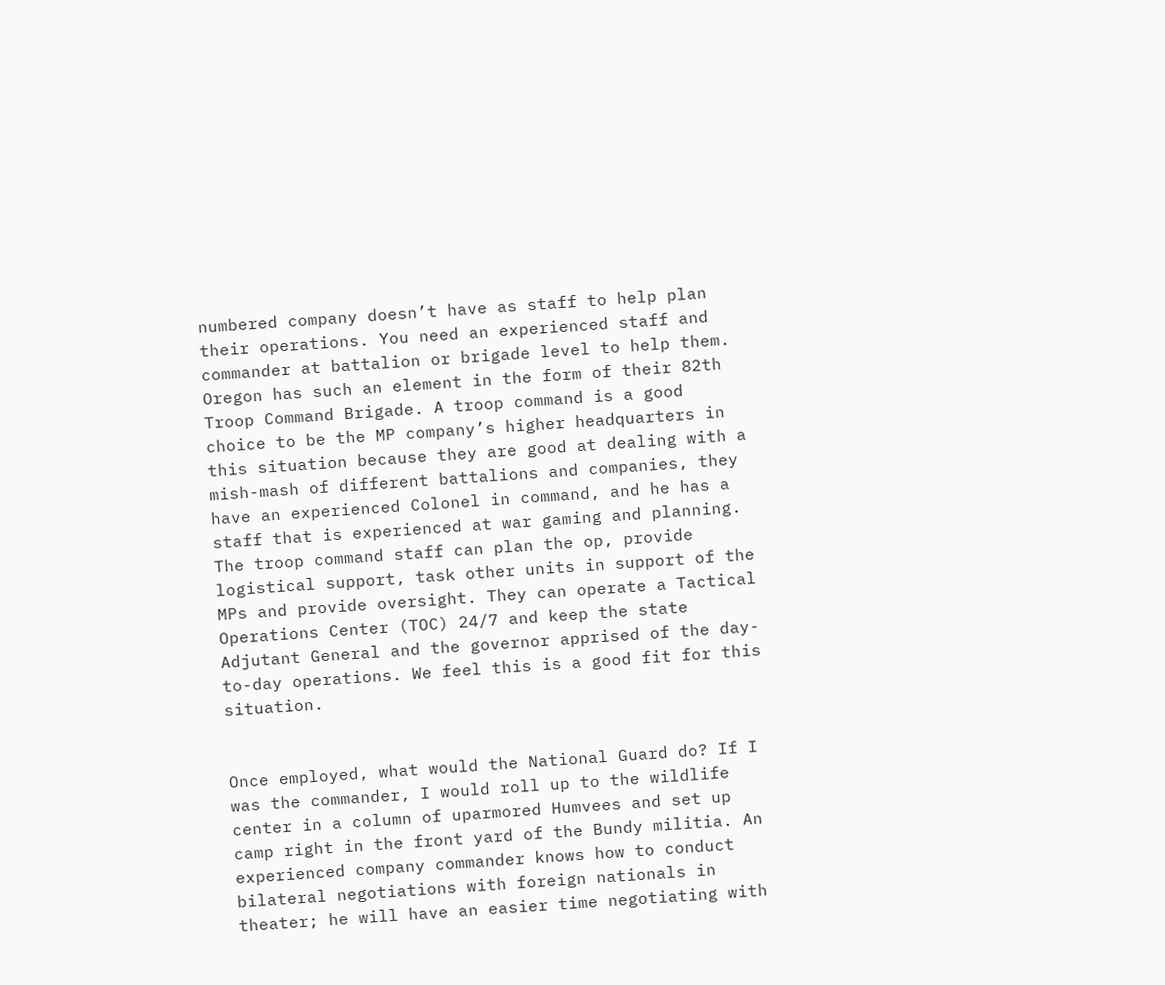numbered company doesn’t have as staff to help plan their operations. You need an experienced staff and commander at battalion or brigade level to help them. Oregon has such an element in the form of their 82th Troop Command Brigade. A troop command is a good choice to be the MP company’s higher headquarters in this situation because they are good at dealing with a mish-mash of different battalions and companies, they have an experienced Colonel in command, and he has a staff that is experienced at war gaming and planning. The troop command staff can plan the op, provide logistical support, task other units in support of the MPs and provide oversight. They can operate a Tactical Operations Center (TOC) 24/7 and keep the state Adjutant General and the governor apprised of the day-to-day operations. We feel this is a good fit for this situation.


Once employed, what would the National Guard do? If I was the commander, I would roll up to the wildlife center in a column of uparmored Humvees and set up camp right in the front yard of the Bundy militia. An experienced company commander knows how to conduct bilateral negotiations with foreign nationals in theater; he will have an easier time negotiating with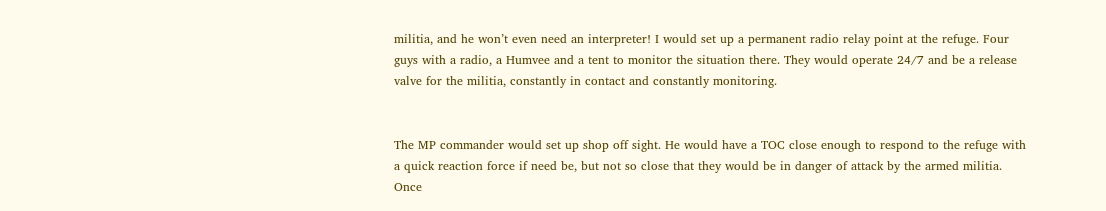militia, and he won’t even need an interpreter! I would set up a permanent radio relay point at the refuge. Four guys with a radio, a Humvee and a tent to monitor the situation there. They would operate 24/7 and be a release valve for the militia, constantly in contact and constantly monitoring.


The MP commander would set up shop off sight. He would have a TOC close enough to respond to the refuge with a quick reaction force if need be, but not so close that they would be in danger of attack by the armed militia. Once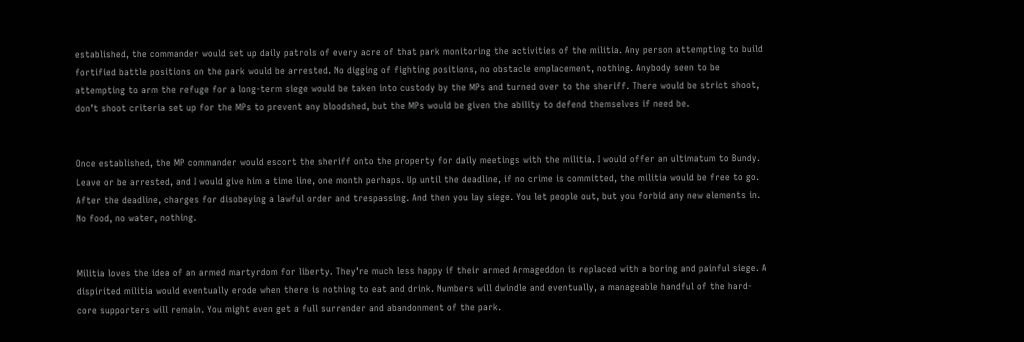established, the commander would set up daily patrols of every acre of that park monitoring the activities of the militia. Any person attempting to build fortified battle positions on the park would be arrested. No digging of fighting positions, no obstacle emplacement, nothing. Anybody seen to be attempting to arm the refuge for a long-term siege would be taken into custody by the MPs and turned over to the sheriff. There would be strict shoot, don’t shoot criteria set up for the MPs to prevent any bloodshed, but the MPs would be given the ability to defend themselves if need be.


Once established, the MP commander would escort the sheriff onto the property for daily meetings with the militia. I would offer an ultimatum to Bundy. Leave or be arrested, and I would give him a time line, one month perhaps. Up until the deadline, if no crime is committed, the militia would be free to go. After the deadline, charges for disobeying a lawful order and trespassing. And then you lay siege. You let people out, but you forbid any new elements in. No food, no water, nothing.


Militia loves the idea of an armed martyrdom for liberty. They’re much less happy if their armed Armageddon is replaced with a boring and painful siege. A dispirited militia would eventually erode when there is nothing to eat and drink. Numbers will dwindle and eventually, a manageable handful of the hard-core supporters will remain. You might even get a full surrender and abandonment of the park.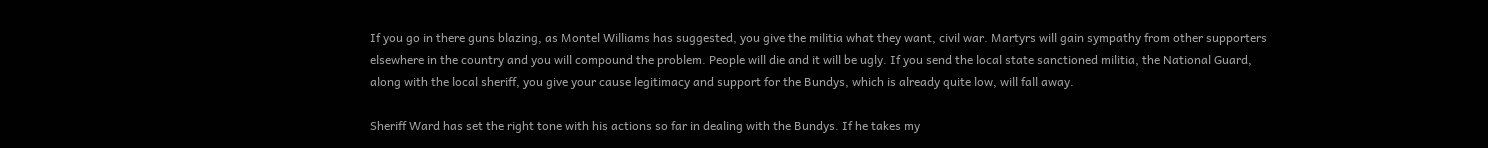If you go in there guns blazing, as Montel Williams has suggested, you give the militia what they want, civil war. Martyrs will gain sympathy from other supporters elsewhere in the country and you will compound the problem. People will die and it will be ugly. If you send the local state sanctioned militia, the National Guard, along with the local sheriff, you give your cause legitimacy and support for the Bundys, which is already quite low, will fall away.

Sheriff Ward has set the right tone with his actions so far in dealing with the Bundys. If he takes my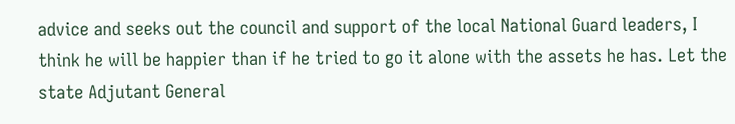advice and seeks out the council and support of the local National Guard leaders, I think he will be happier than if he tried to go it alone with the assets he has. Let the state Adjutant General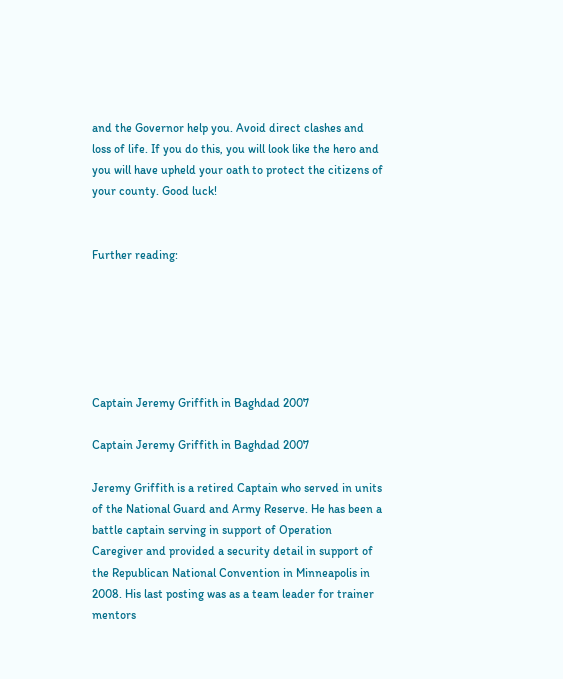and the Governor help you. Avoid direct clashes and loss of life. If you do this, you will look like the hero and you will have upheld your oath to protect the citizens of your county. Good luck!


Further reading:






Captain Jeremy Griffith in Baghdad 2007

Captain Jeremy Griffith in Baghdad 2007

Jeremy Griffith is a retired Captain who served in units of the National Guard and Army Reserve. He has been a battle captain serving in support of Operation Caregiver and provided a security detail in support of the Republican National Convention in Minneapolis in 2008. His last posting was as a team leader for trainer mentors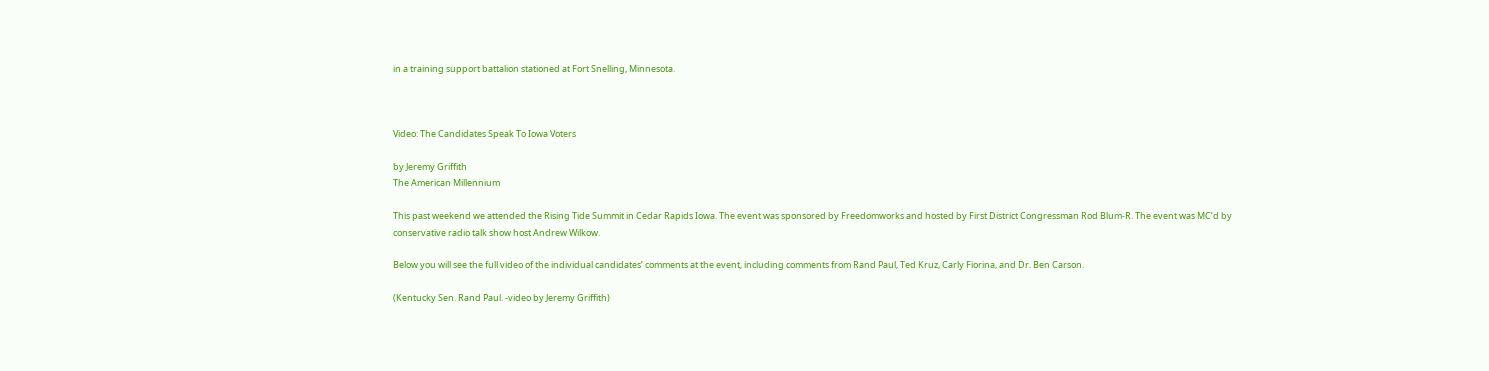in a training support battalion stationed at Fort Snelling, Minnesota.



Video: The Candidates Speak To Iowa Voters

by Jeremy Griffith
The American Millennium

This past weekend we attended the Rising Tide Summit in Cedar Rapids Iowa. The event was sponsored by Freedomworks and hosted by First District Congressman Rod Blum-R. The event was MC’d by conservative radio talk show host Andrew Wilkow.

Below you will see the full video of the individual candidates’ comments at the event, including comments from Rand Paul, Ted Kruz, Carly Fiorina, and Dr. Ben Carson.

(Kentucky Sen. Rand Paul. -video by Jeremy Griffith)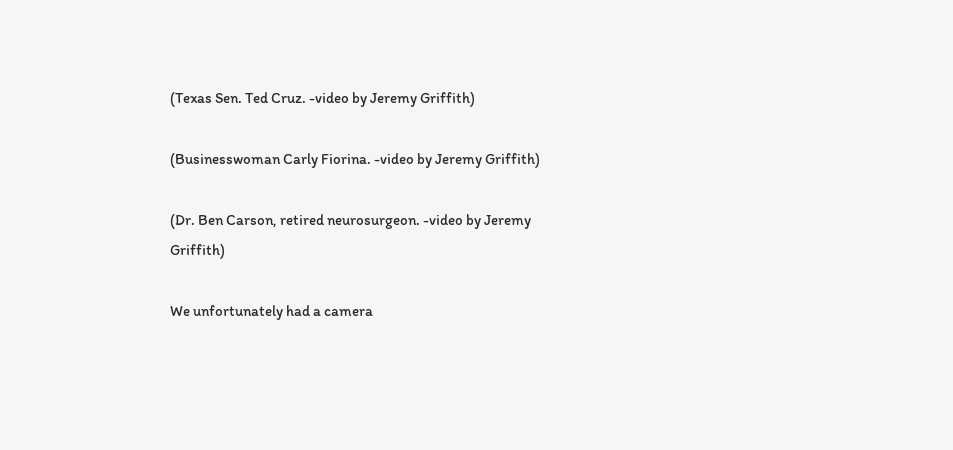(Texas Sen. Ted Cruz. -video by Jeremy Griffith)

(Businesswoman Carly Fiorina. -video by Jeremy Griffith)

(Dr. Ben Carson, retired neurosurgeon. -video by Jeremy Griffith)

We unfortunately had a camera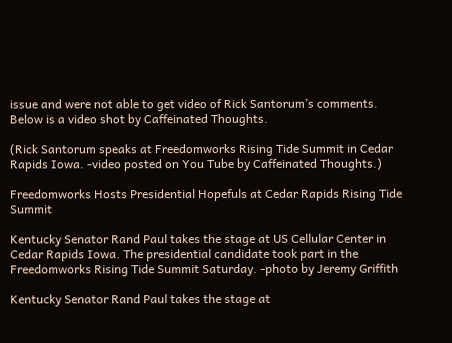issue and were not able to get video of Rick Santorum’s comments. Below is a video shot by Caffeinated Thoughts.

(Rick Santorum speaks at Freedomworks Rising Tide Summit in Cedar Rapids Iowa. -video posted on You Tube by Caffeinated Thoughts.)

Freedomworks Hosts Presidential Hopefuls at Cedar Rapids Rising Tide Summit

Kentucky Senator Rand Paul takes the stage at US Cellular Center in Cedar Rapids Iowa. The presidential candidate took part in the Freedomworks Rising Tide Summit Saturday. -photo by Jeremy Griffith

Kentucky Senator Rand Paul takes the stage at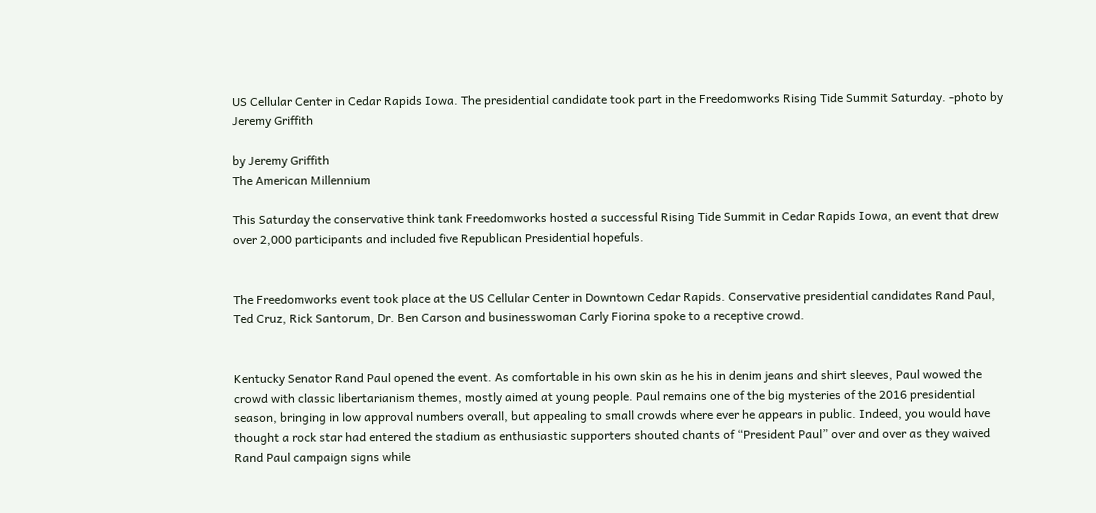US Cellular Center in Cedar Rapids Iowa. The presidential candidate took part in the Freedomworks Rising Tide Summit Saturday. -photo by Jeremy Griffith

by Jeremy Griffith
The American Millennium

This Saturday the conservative think tank Freedomworks hosted a successful Rising Tide Summit in Cedar Rapids Iowa, an event that drew over 2,000 participants and included five Republican Presidential hopefuls.


The Freedomworks event took place at the US Cellular Center in Downtown Cedar Rapids. Conservative presidential candidates Rand Paul, Ted Cruz, Rick Santorum, Dr. Ben Carson and businesswoman Carly Fiorina spoke to a receptive crowd.


Kentucky Senator Rand Paul opened the event. As comfortable in his own skin as he his in denim jeans and shirt sleeves, Paul wowed the crowd with classic libertarianism themes, mostly aimed at young people. Paul remains one of the big mysteries of the 2016 presidential season, bringing in low approval numbers overall, but appealing to small crowds where ever he appears in public. Indeed, you would have thought a rock star had entered the stadium as enthusiastic supporters shouted chants of “President Paul” over and over as they waived Rand Paul campaign signs while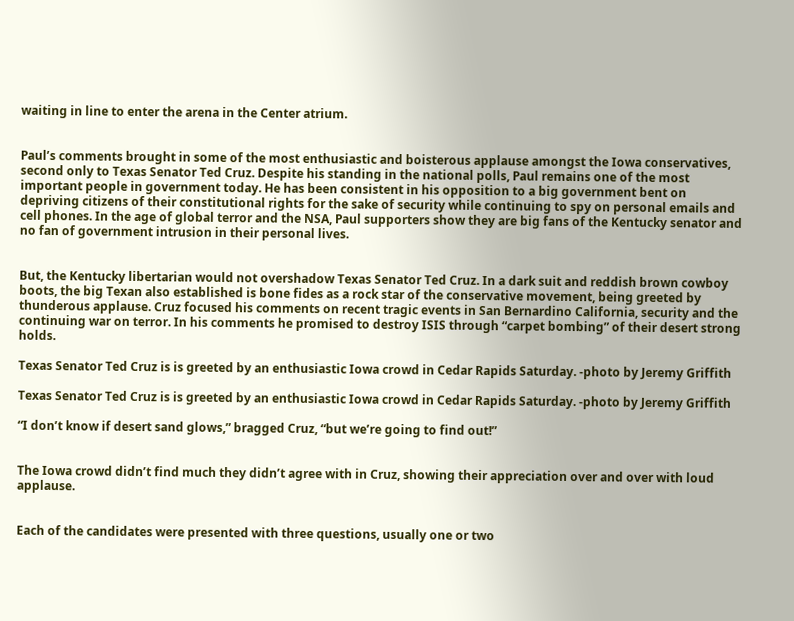waiting in line to enter the arena in the Center atrium.


Paul’s comments brought in some of the most enthusiastic and boisterous applause amongst the Iowa conservatives, second only to Texas Senator Ted Cruz. Despite his standing in the national polls, Paul remains one of the most important people in government today. He has been consistent in his opposition to a big government bent on depriving citizens of their constitutional rights for the sake of security while continuing to spy on personal emails and cell phones. In the age of global terror and the NSA, Paul supporters show they are big fans of the Kentucky senator and no fan of government intrusion in their personal lives.


But, the Kentucky libertarian would not overshadow Texas Senator Ted Cruz. In a dark suit and reddish brown cowboy boots, the big Texan also established is bone fides as a rock star of the conservative movement, being greeted by thunderous applause. Cruz focused his comments on recent tragic events in San Bernardino California, security and the continuing war on terror. In his comments he promised to destroy ISIS through “carpet bombing” of their desert strong holds.

Texas Senator Ted Cruz is is greeted by an enthusiastic Iowa crowd in Cedar Rapids Saturday. -photo by Jeremy Griffith

Texas Senator Ted Cruz is is greeted by an enthusiastic Iowa crowd in Cedar Rapids Saturday. -photo by Jeremy Griffith

“I don’t know if desert sand glows,” bragged Cruz, “but we’re going to find out!”


The Iowa crowd didn’t find much they didn’t agree with in Cruz, showing their appreciation over and over with loud applause.


Each of the candidates were presented with three questions, usually one or two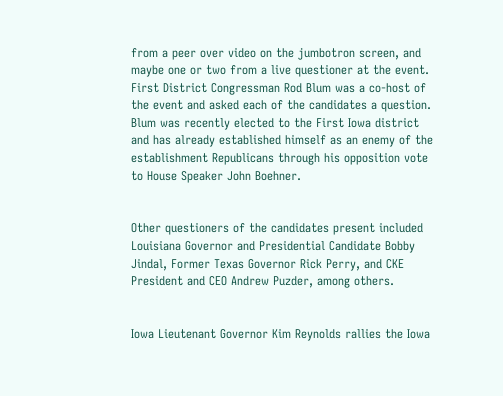from a peer over video on the jumbotron screen, and maybe one or two from a live questioner at the event. First District Congressman Rod Blum was a co-host of the event and asked each of the candidates a question. Blum was recently elected to the First Iowa district and has already established himself as an enemy of the establishment Republicans through his opposition vote to House Speaker John Boehner.


Other questioners of the candidates present included Louisiana Governor and Presidential Candidate Bobby Jindal, Former Texas Governor Rick Perry, and CKE President and CEO Andrew Puzder, among others.


Iowa Lieutenant Governor Kim Reynolds rallies the Iowa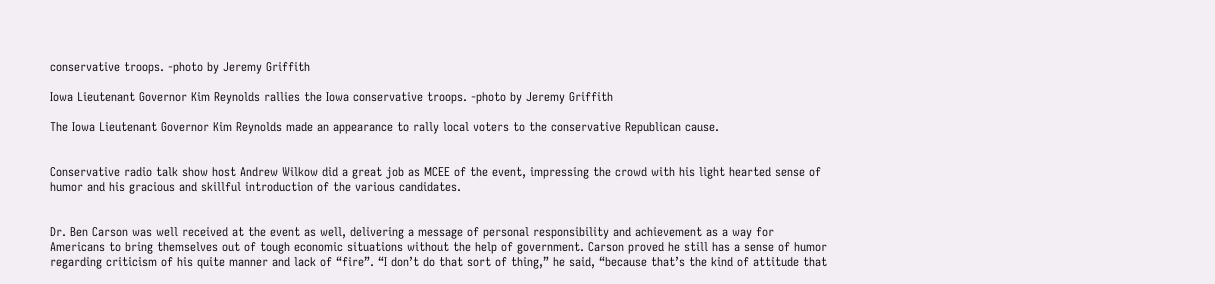conservative troops. -photo by Jeremy Griffith

Iowa Lieutenant Governor Kim Reynolds rallies the Iowa conservative troops. -photo by Jeremy Griffith

The Iowa Lieutenant Governor Kim Reynolds made an appearance to rally local voters to the conservative Republican cause.


Conservative radio talk show host Andrew Wilkow did a great job as MCEE of the event, impressing the crowd with his light hearted sense of humor and his gracious and skillful introduction of the various candidates.


Dr. Ben Carson was well received at the event as well, delivering a message of personal responsibility and achievement as a way for Americans to bring themselves out of tough economic situations without the help of government. Carson proved he still has a sense of humor regarding criticism of his quite manner and lack of “fire”. “I don’t do that sort of thing,” he said, “because that’s the kind of attitude that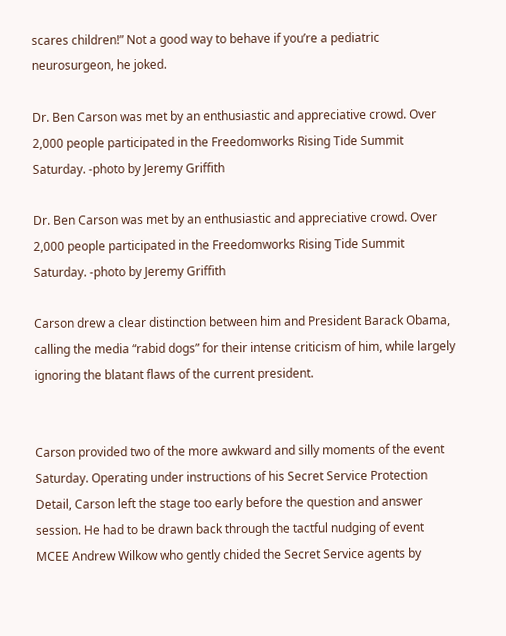scares children!” Not a good way to behave if you’re a pediatric neurosurgeon, he joked.

Dr. Ben Carson was met by an enthusiastic and appreciative crowd. Over 2,000 people participated in the Freedomworks Rising Tide Summit Saturday. -photo by Jeremy Griffith

Dr. Ben Carson was met by an enthusiastic and appreciative crowd. Over 2,000 people participated in the Freedomworks Rising Tide Summit Saturday. -photo by Jeremy Griffith

Carson drew a clear distinction between him and President Barack Obama, calling the media “rabid dogs” for their intense criticism of him, while largely ignoring the blatant flaws of the current president.


Carson provided two of the more awkward and silly moments of the event Saturday. Operating under instructions of his Secret Service Protection Detail, Carson left the stage too early before the question and answer session. He had to be drawn back through the tactful nudging of event MCEE Andrew Wilkow who gently chided the Secret Service agents by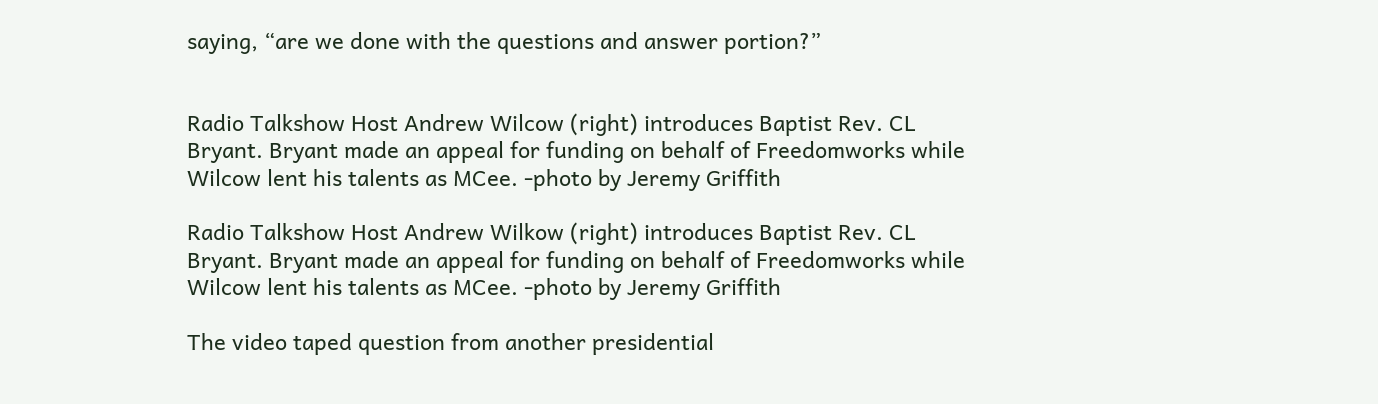saying, “are we done with the questions and answer portion?”


Radio Talkshow Host Andrew Wilcow (right) introduces Baptist Rev. CL Bryant. Bryant made an appeal for funding on behalf of Freedomworks while Wilcow lent his talents as MCee. -photo by Jeremy Griffith

Radio Talkshow Host Andrew Wilkow (right) introduces Baptist Rev. CL Bryant. Bryant made an appeal for funding on behalf of Freedomworks while Wilcow lent his talents as MCee. -photo by Jeremy Griffith

The video taped question from another presidential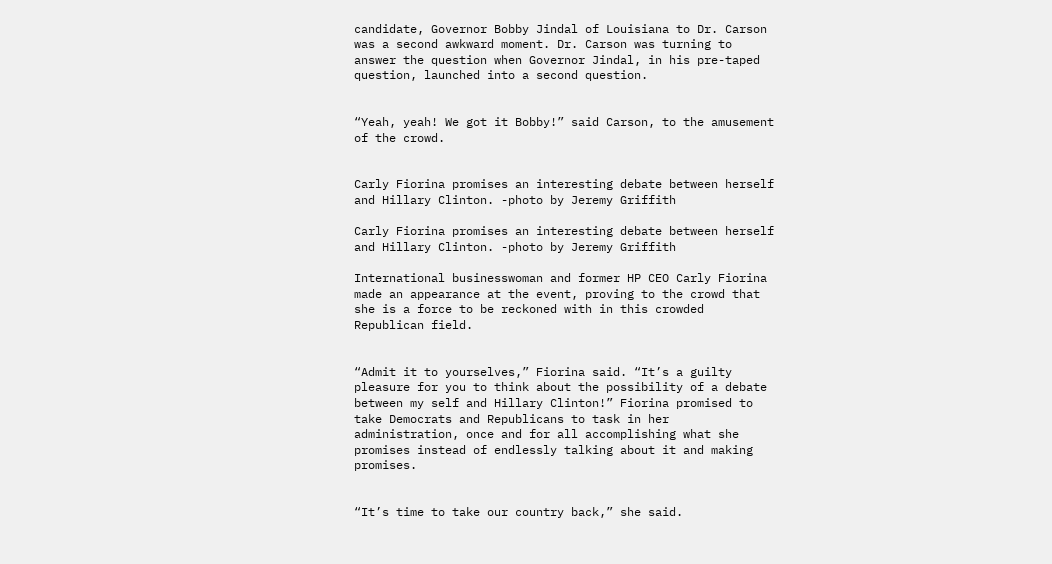candidate, Governor Bobby Jindal of Louisiana to Dr. Carson was a second awkward moment. Dr. Carson was turning to answer the question when Governor Jindal, in his pre-taped question, launched into a second question.


“Yeah, yeah! We got it Bobby!” said Carson, to the amusement of the crowd.


Carly Fiorina promises an interesting debate between herself and Hillary Clinton. -photo by Jeremy Griffith

Carly Fiorina promises an interesting debate between herself and Hillary Clinton. -photo by Jeremy Griffith

International businesswoman and former HP CEO Carly Fiorina made an appearance at the event, proving to the crowd that she is a force to be reckoned with in this crowded Republican field.


“Admit it to yourselves,” Fiorina said. “It’s a guilty pleasure for you to think about the possibility of a debate between my self and Hillary Clinton!” Fiorina promised to take Democrats and Republicans to task in her administration, once and for all accomplishing what she promises instead of endlessly talking about it and making promises.


“It’s time to take our country back,” she said.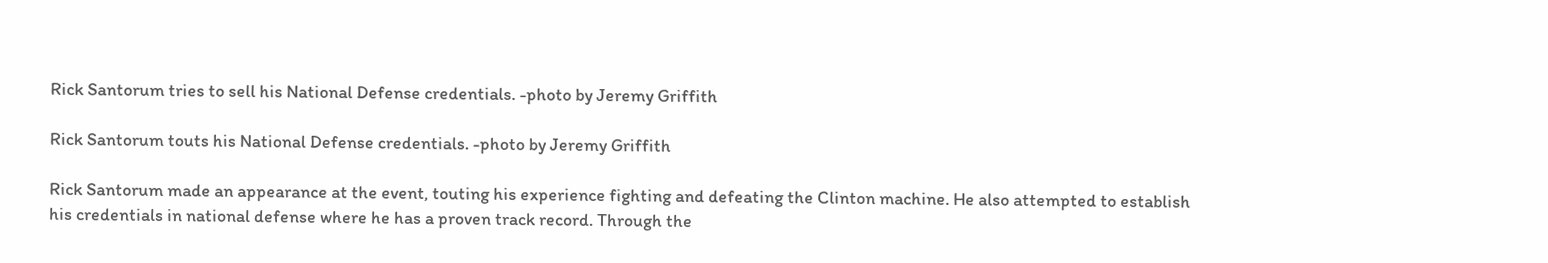Rick Santorum tries to sell his National Defense credentials. -photo by Jeremy Griffith

Rick Santorum touts his National Defense credentials. -photo by Jeremy Griffith

Rick Santorum made an appearance at the event, touting his experience fighting and defeating the Clinton machine. He also attempted to establish his credentials in national defense where he has a proven track record. Through the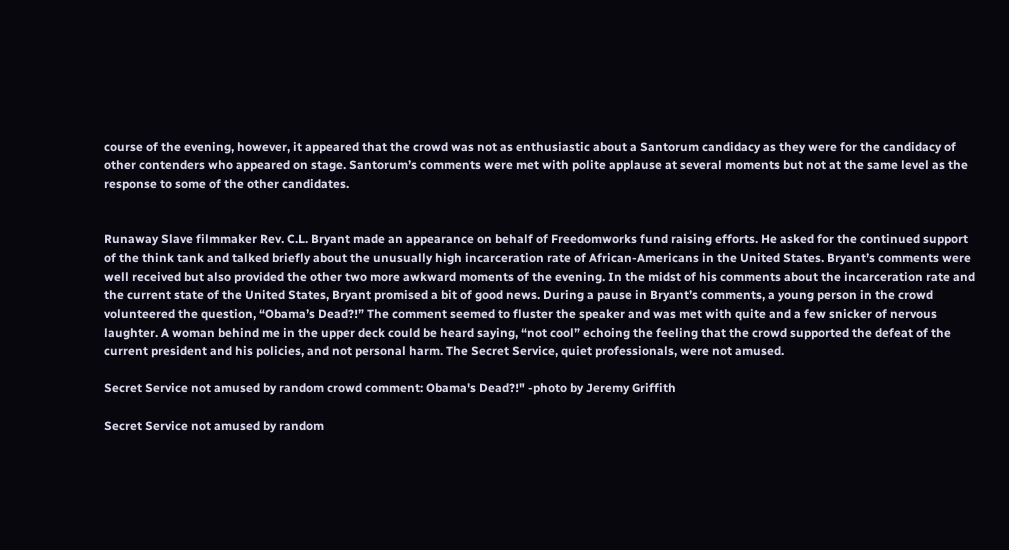course of the evening, however, it appeared that the crowd was not as enthusiastic about a Santorum candidacy as they were for the candidacy of other contenders who appeared on stage. Santorum’s comments were met with polite applause at several moments but not at the same level as the response to some of the other candidates.


Runaway Slave filmmaker Rev. C.L. Bryant made an appearance on behalf of Freedomworks fund raising efforts. He asked for the continued support of the think tank and talked briefly about the unusually high incarceration rate of African-Americans in the United States. Bryant’s comments were well received but also provided the other two more awkward moments of the evening. In the midst of his comments about the incarceration rate and the current state of the United States, Bryant promised a bit of good news. During a pause in Bryant’s comments, a young person in the crowd volunteered the question, “Obama’s Dead?!” The comment seemed to fluster the speaker and was met with quite and a few snicker of nervous laughter. A woman behind me in the upper deck could be heard saying, “not cool” echoing the feeling that the crowd supported the defeat of the current president and his policies, and not personal harm. The Secret Service, quiet professionals, were not amused.

Secret Service not amused by random crowd comment: Obama's Dead?!" -photo by Jeremy Griffith

Secret Service not amused by random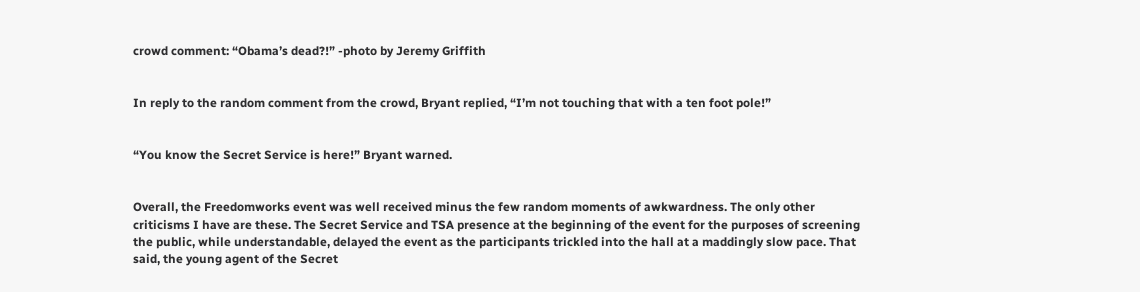crowd comment: “Obama’s dead?!” -photo by Jeremy Griffith


In reply to the random comment from the crowd, Bryant replied, “I’m not touching that with a ten foot pole!”


“You know the Secret Service is here!” Bryant warned.


Overall, the Freedomworks event was well received minus the few random moments of awkwardness. The only other criticisms I have are these. The Secret Service and TSA presence at the beginning of the event for the purposes of screening the public, while understandable, delayed the event as the participants trickled into the hall at a maddingly slow pace. That said, the young agent of the Secret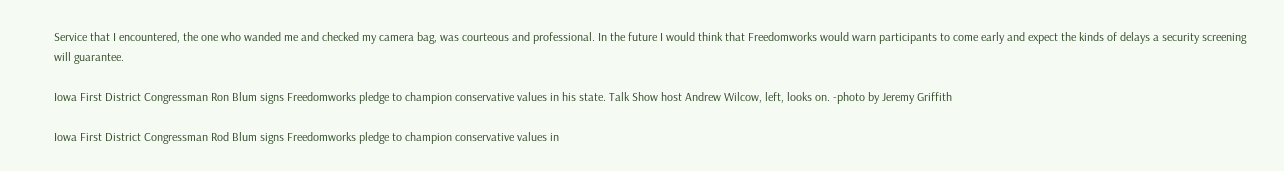Service that I encountered, the one who wanded me and checked my camera bag, was courteous and professional. In the future I would think that Freedomworks would warn participants to come early and expect the kinds of delays a security screening will guarantee.

Iowa First District Congressman Ron Blum signs Freedomworks pledge to champion conservative values in his state. Talk Show host Andrew Wilcow, left, looks on. -photo by Jeremy Griffith

Iowa First District Congressman Rod Blum signs Freedomworks pledge to champion conservative values in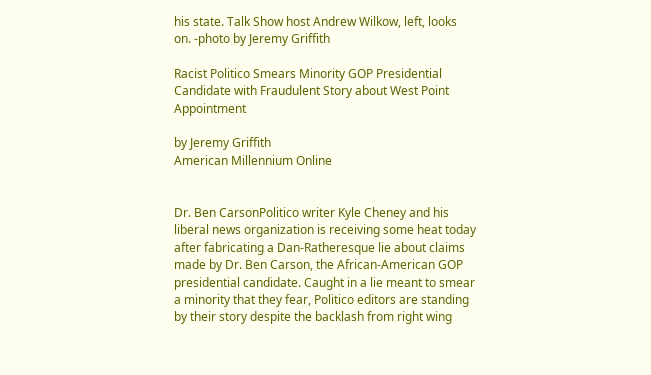his state. Talk Show host Andrew Wilkow, left, looks on. -photo by Jeremy Griffith

Racist Politico Smears Minority GOP Presidential Candidate with Fraudulent Story about West Point Appointment

by Jeremy Griffith
American Millennium Online


Dr. Ben CarsonPolitico writer Kyle Cheney and his liberal news organization is receiving some heat today after fabricating a Dan-Ratheresque lie about claims made by Dr. Ben Carson, the African-American GOP presidential candidate. Caught in a lie meant to smear a minority that they fear, Politico editors are standing by their story despite the backlash from right wing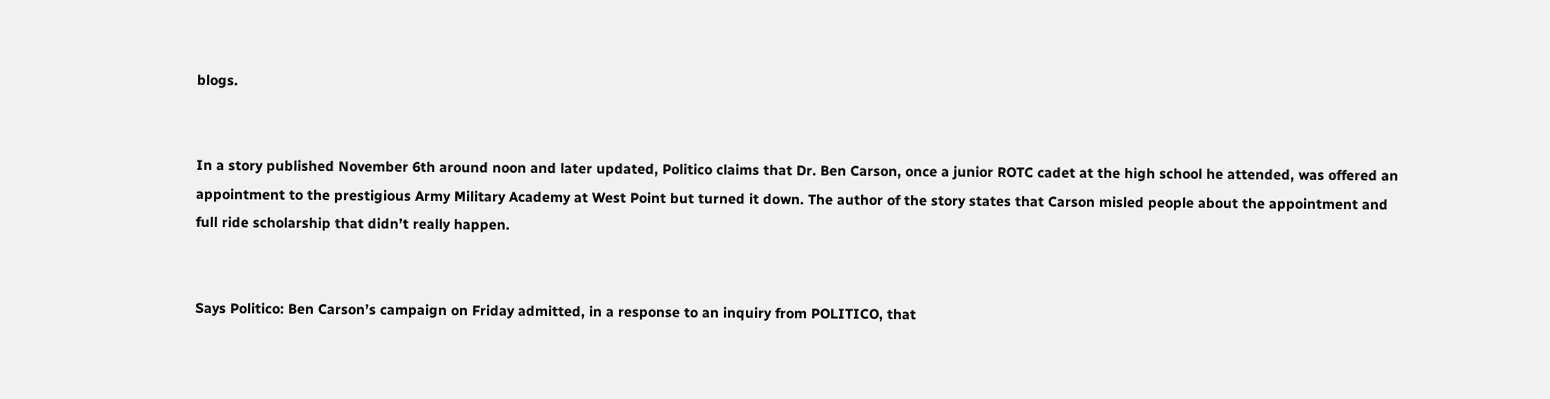blogs.


In a story published November 6th around noon and later updated, Politico claims that Dr. Ben Carson, once a junior ROTC cadet at the high school he attended, was offered an appointment to the prestigious Army Military Academy at West Point but turned it down. The author of the story states that Carson misled people about the appointment and full ride scholarship that didn’t really happen.


Says Politico: Ben Carson’s campaign on Friday admitted, in a response to an inquiry from POLITICO, that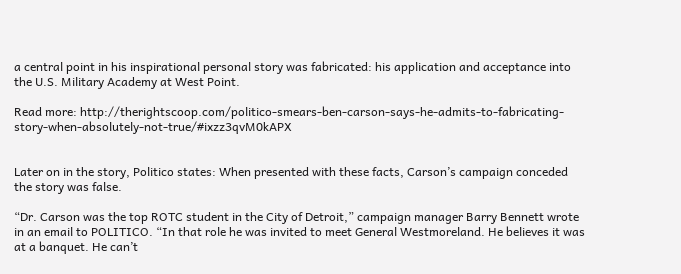a central point in his inspirational personal story was fabricated: his application and acceptance into the U.S. Military Academy at West Point.

Read more: http://therightscoop.com/politico-smears-ben-carson-says-he-admits-to-fabricating-story-when-absolutely-not-true/#ixzz3qvM0kAPX


Later on in the story, Politico states: When presented with these facts, Carson’s campaign conceded the story was false.

“Dr. Carson was the top ROTC student in the City of Detroit,” campaign manager Barry Bennett wrote in an email to POLITICO. “In that role he was invited to meet General Westmoreland. He believes it was at a banquet. He can’t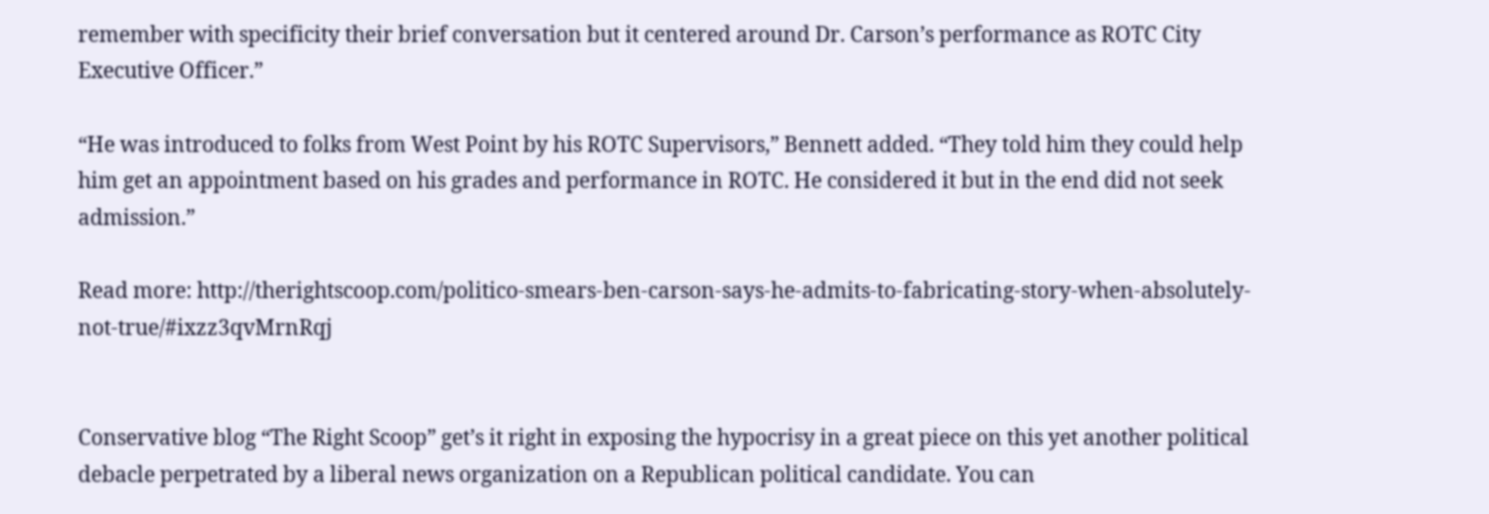remember with specificity their brief conversation but it centered around Dr. Carson’s performance as ROTC City Executive Officer.”

“He was introduced to folks from West Point by his ROTC Supervisors,” Bennett added. “They told him they could help him get an appointment based on his grades and performance in ROTC. He considered it but in the end did not seek admission.”

Read more: http://therightscoop.com/politico-smears-ben-carson-says-he-admits-to-fabricating-story-when-absolutely-not-true/#ixzz3qvMrnRqj


Conservative blog “The Right Scoop” get’s it right in exposing the hypocrisy in a great piece on this yet another political debacle perpetrated by a liberal news organization on a Republican political candidate. You can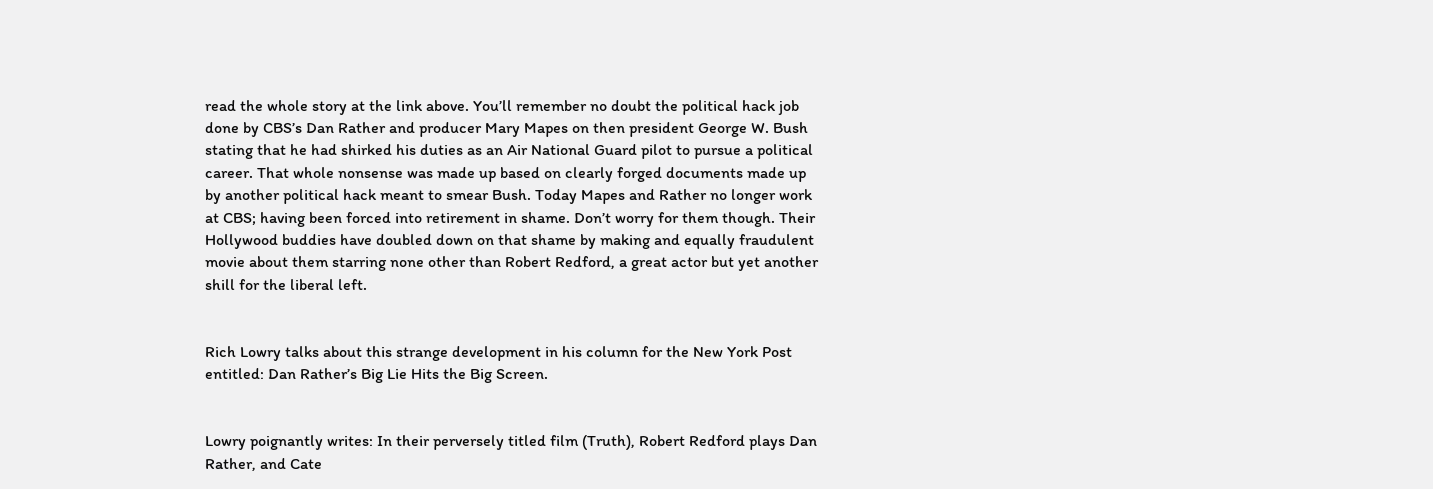read the whole story at the link above. You’ll remember no doubt the political hack job done by CBS’s Dan Rather and producer Mary Mapes on then president George W. Bush stating that he had shirked his duties as an Air National Guard pilot to pursue a political career. That whole nonsense was made up based on clearly forged documents made up by another political hack meant to smear Bush. Today Mapes and Rather no longer work at CBS; having been forced into retirement in shame. Don’t worry for them though. Their Hollywood buddies have doubled down on that shame by making and equally fraudulent movie about them starring none other than Robert Redford, a great actor but yet another shill for the liberal left.


Rich Lowry talks about this strange development in his column for the New York Post entitled: Dan Rather’s Big Lie Hits the Big Screen.


Lowry poignantly writes: In their perversely titled film (Truth), Robert Redford plays Dan Rather, and Cate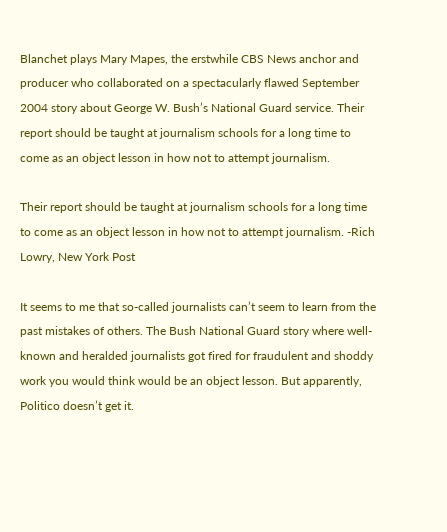Blanchet plays Mary Mapes, the erstwhile CBS News anchor and producer who collaborated on a spectacularly flawed September 2004 story about George W. Bush’s National Guard service. Their report should be taught at journalism schools for a long time to come as an object lesson in how not to attempt journalism.

Their report should be taught at journalism schools for a long time to come as an object lesson in how not to attempt journalism. -Rich Lowry, New York Post

It seems to me that so-called journalists can’t seem to learn from the past mistakes of others. The Bush National Guard story where well-known and heralded journalists got fired for fraudulent and shoddy work you would think would be an object lesson. But apparently, Politico doesn’t get it.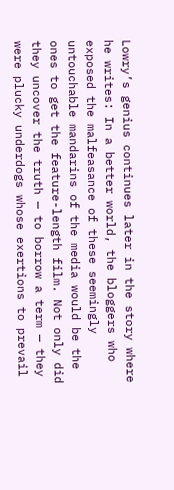Lowry’s genius continues later in the story where he writes: In a better world, the bloggers who exposed the malfeasance of these seemingly untouchable mandarins of the media would be the ones to get the feature-length film. Not only did they uncover the truth — to borrow a term — they were plucky underdogs whose exertions to prevail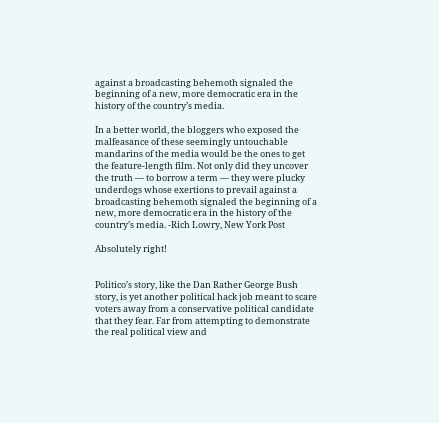against a broadcasting behemoth signaled the beginning of a new, more democratic era in the history of the country’s media.

In a better world, the bloggers who exposed the malfeasance of these seemingly untouchable mandarins of the media would be the ones to get the feature-length film. Not only did they uncover the truth — to borrow a term — they were plucky underdogs whose exertions to prevail against a broadcasting behemoth signaled the beginning of a new, more democratic era in the history of the country’s media. -Rich Lowry, New York Post

Absolutely right!


Politico’s story, like the Dan Rather George Bush story, is yet another political hack job meant to scare voters away from a conservative political candidate that they fear. Far from attempting to demonstrate the real political view and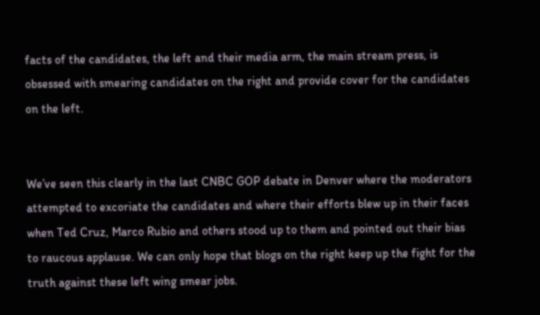facts of the candidates, the left and their media arm, the main stream press, is obsessed with smearing candidates on the right and provide cover for the candidates on the left.


We’ve seen this clearly in the last CNBC GOP debate in Denver where the moderators attempted to excoriate the candidates and where their efforts blew up in their faces when Ted Cruz, Marco Rubio and others stood up to them and pointed out their bias to raucous applause. We can only hope that blogs on the right keep up the fight for the truth against these left wing smear jobs.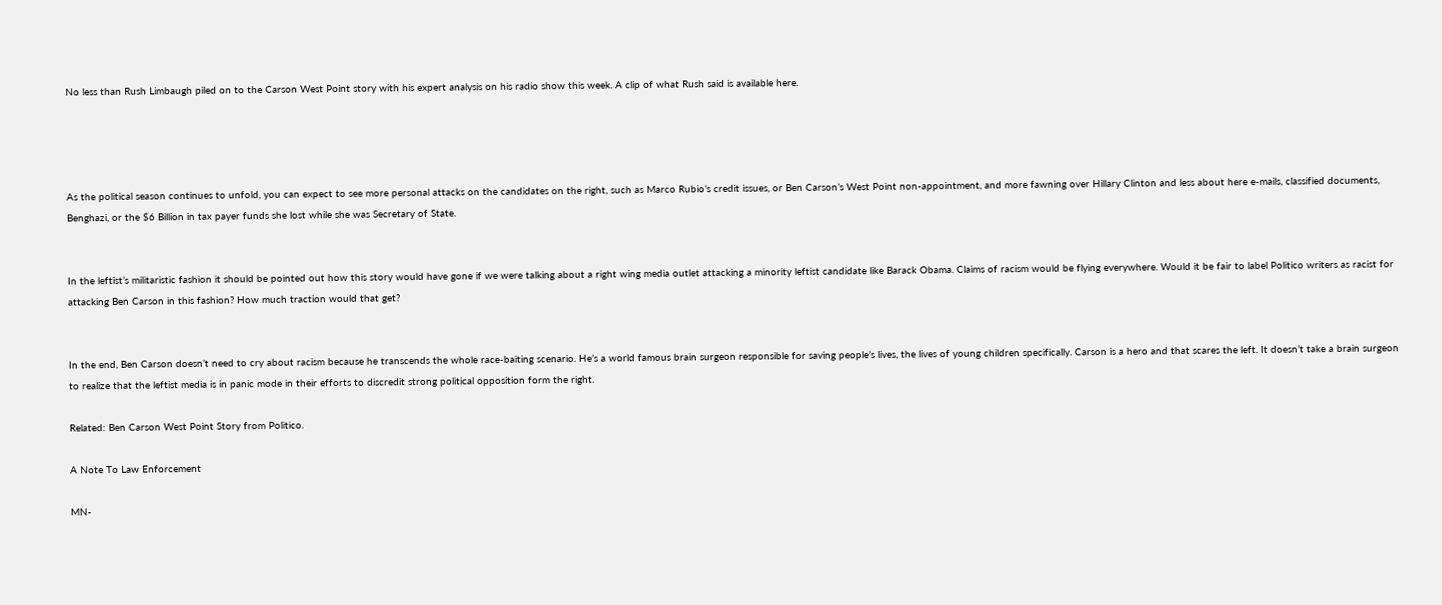No less than Rush Limbaugh piled on to the Carson West Point story with his expert analysis on his radio show this week. A clip of what Rush said is available here.




As the political season continues to unfold, you can expect to see more personal attacks on the candidates on the right, such as Marco Rubio’s credit issues, or Ben Carson’s West Point non-appointment, and more fawning over Hillary Clinton and less about here e-mails, classified documents, Benghazi, or the $6 Billion in tax payer funds she lost while she was Secretary of State.


In the leftist’s militaristic fashion it should be pointed out how this story would have gone if we were talking about a right wing media outlet attacking a minority leftist candidate like Barack Obama. Claims of racism would be flying everywhere. Would it be fair to label Politico writers as racist for attacking Ben Carson in this fashion? How much traction would that get?


In the end, Ben Carson doesn’t need to cry about racism because he transcends the whole race-baiting scenario. He’s a world famous brain surgeon responsible for saving people’s lives, the lives of young children specifically. Carson is a hero and that scares the left. It doesn’t take a brain surgeon to realize that the leftist media is in panic mode in their efforts to discredit strong political opposition form the right.

Related: Ben Carson West Point Story from Politico.

A Note To Law Enforcement

MN-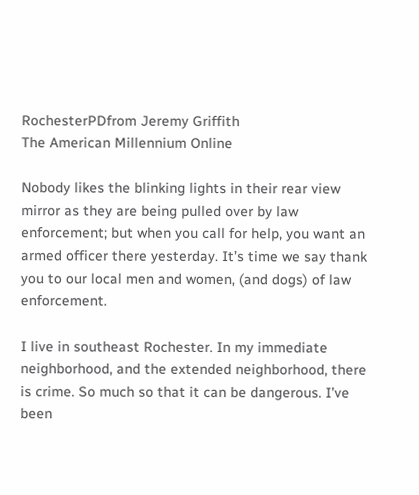RochesterPDfrom Jeremy Griffith
The American Millennium Online

Nobody likes the blinking lights in their rear view mirror as they are being pulled over by law enforcement; but when you call for help, you want an armed officer there yesterday. It’s time we say thank you to our local men and women, (and dogs) of law enforcement.

I live in southeast Rochester. In my immediate neighborhood, and the extended neighborhood, there is crime. So much so that it can be dangerous. I’ve been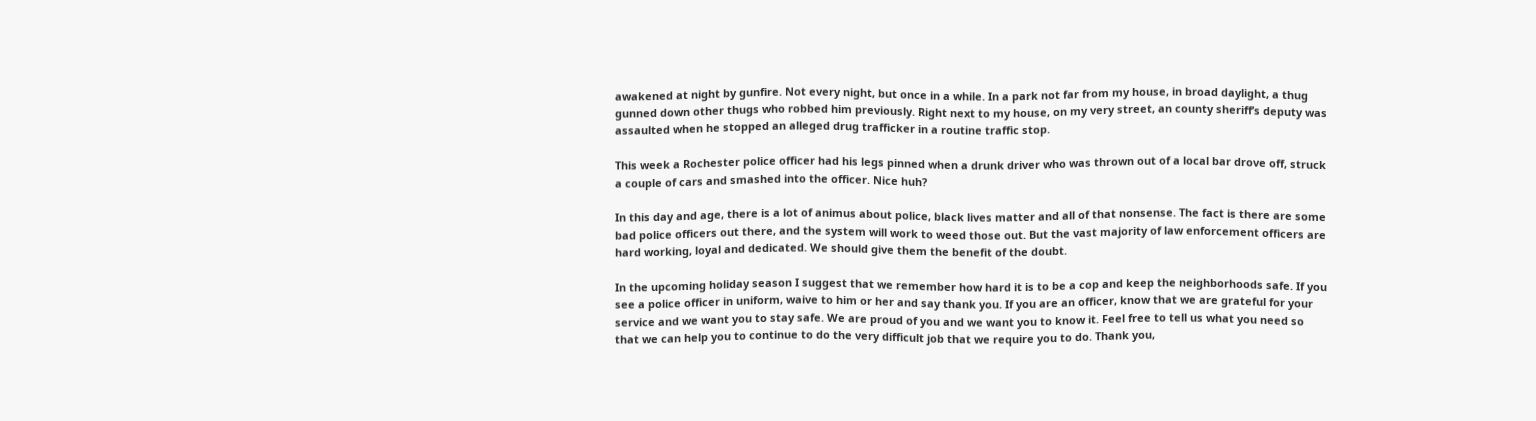awakened at night by gunfire. Not every night, but once in a while. In a park not far from my house, in broad daylight, a thug gunned down other thugs who robbed him previously. Right next to my house, on my very street, an county sheriff’s deputy was assaulted when he stopped an alleged drug trafficker in a routine traffic stop.

This week a Rochester police officer had his legs pinned when a drunk driver who was thrown out of a local bar drove off, struck a couple of cars and smashed into the officer. Nice huh?

In this day and age, there is a lot of animus about police, black lives matter and all of that nonsense. The fact is there are some bad police officers out there, and the system will work to weed those out. But the vast majority of law enforcement officers are hard working, loyal and dedicated. We should give them the benefit of the doubt.

In the upcoming holiday season I suggest that we remember how hard it is to be a cop and keep the neighborhoods safe. If you see a police officer in uniform, waive to him or her and say thank you. If you are an officer, know that we are grateful for your service and we want you to stay safe. We are proud of you and we want you to know it. Feel free to tell us what you need so that we can help you to continue to do the very difficult job that we require you to do. Thank you,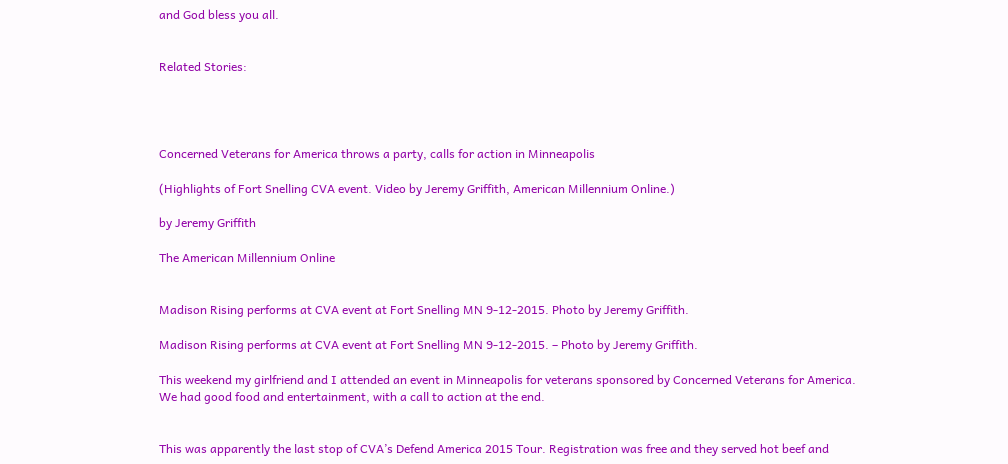and God bless you all.


Related Stories:




Concerned Veterans for America throws a party, calls for action in Minneapolis

(Highlights of Fort Snelling CVA event. Video by Jeremy Griffith, American Millennium Online.)

by Jeremy Griffith

The American Millennium Online


Madison Rising performs at CVA event at Fort Snelling MN 9-12-2015. Photo by Jeremy Griffith.

Madison Rising performs at CVA event at Fort Snelling MN 9-12-2015. – Photo by Jeremy Griffith.

This weekend my girlfriend and I attended an event in Minneapolis for veterans sponsored by Concerned Veterans for America. We had good food and entertainment, with a call to action at the end.


This was apparently the last stop of CVA’s Defend America 2015 Tour. Registration was free and they served hot beef and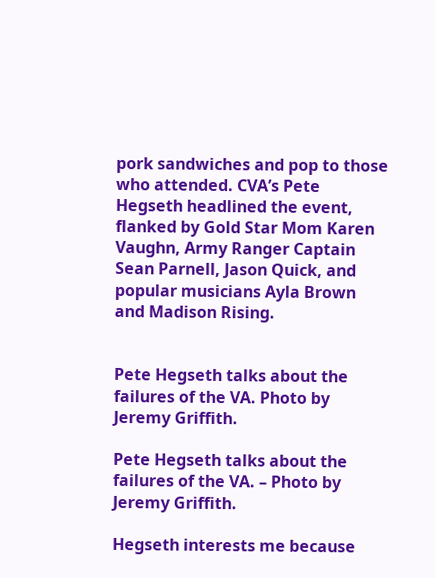pork sandwiches and pop to those who attended. CVA’s Pete Hegseth headlined the event, flanked by Gold Star Mom Karen Vaughn, Army Ranger Captain Sean Parnell, Jason Quick, and popular musicians Ayla Brown and Madison Rising.


Pete Hegseth talks about the failures of the VA. Photo by Jeremy Griffith.

Pete Hegseth talks about the failures of the VA. – Photo by Jeremy Griffith.

Hegseth interests me because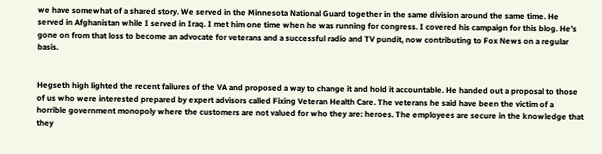we have somewhat of a shared story. We served in the Minnesota National Guard together in the same division around the same time. He served in Afghanistan while I served in Iraq. I met him one time when he was running for congress. I covered his campaign for this blog. He’s gone on from that loss to become an advocate for veterans and a successful radio and TV pundit, now contributing to Fox News on a regular basis.


Hegseth high lighted the recent failures of the VA and proposed a way to change it and hold it accountable. He handed out a proposal to those of us who were interested prepared by expert advisors called Fixing Veteran Health Care. The veterans he said have been the victim of a horrible government monopoly where the customers are not valued for who they are: heroes. The employees are secure in the knowledge that they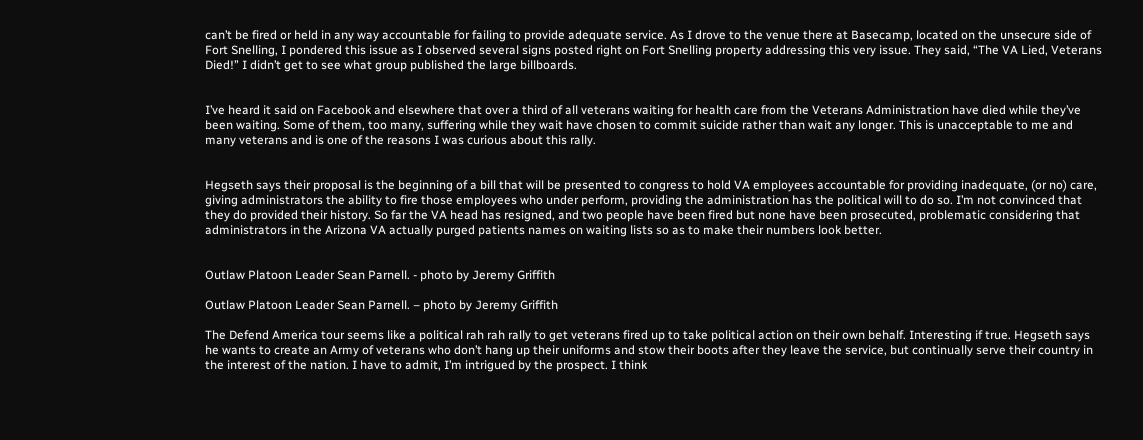can’t be fired or held in any way accountable for failing to provide adequate service. As I drove to the venue there at Basecamp, located on the unsecure side of Fort Snelling, I pondered this issue as I observed several signs posted right on Fort Snelling property addressing this very issue. They said, “The VA Lied, Veterans Died!” I didn’t get to see what group published the large billboards.


I’ve heard it said on Facebook and elsewhere that over a third of all veterans waiting for health care from the Veterans Administration have died while they’ve been waiting. Some of them, too many, suffering while they wait have chosen to commit suicide rather than wait any longer. This is unacceptable to me and many veterans and is one of the reasons I was curious about this rally.


Hegseth says their proposal is the beginning of a bill that will be presented to congress to hold VA employees accountable for providing inadequate, (or no) care, giving administrators the ability to fire those employees who under perform, providing the administration has the political will to do so. I’m not convinced that they do provided their history. So far the VA head has resigned, and two people have been fired but none have been prosecuted, problematic considering that administrators in the Arizona VA actually purged patients names on waiting lists so as to make their numbers look better.


Outlaw Platoon Leader Sean Parnell. - photo by Jeremy Griffith

Outlaw Platoon Leader Sean Parnell. – photo by Jeremy Griffith

The Defend America tour seems like a political rah rah rally to get veterans fired up to take political action on their own behalf. Interesting if true. Hegseth says he wants to create an Army of veterans who don’t hang up their uniforms and stow their boots after they leave the service, but continually serve their country in the interest of the nation. I have to admit, I’m intrigued by the prospect. I think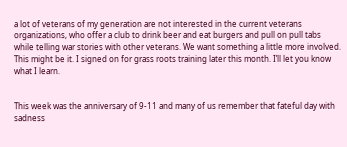a lot of veterans of my generation are not interested in the current veterans organizations, who offer a club to drink beer and eat burgers and pull on pull tabs while telling war stories with other veterans. We want something a little more involved. This might be it. I signed on for grass roots training later this month. I’ll let you know what I learn.


This week was the anniversary of 9-11 and many of us remember that fateful day with sadness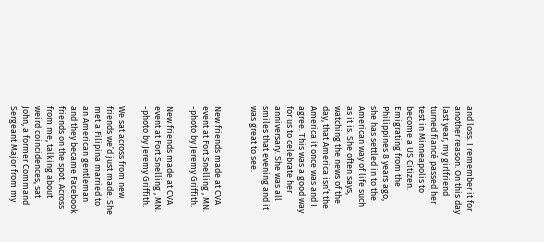and loss. I remember it for another reason. On this day last year, my girlfriend turned fiancé passed her test in Minneapolis to become a US Citizen. Emigrating from the Philippines 8 years ago, she has settled in to the American way of life such as it is. She often says, watching the news of the day, that America isn’t the America it once was and I agree. This was a good way for us to celebrate her anniversary. She was all smiles that evening and it was great to see.


New friends made at CVA event at Fort Snelling , MN. -photo by Jeremy Griffith.

New friends made at CVA event at Fort Snelling , MN. -photo by Jeremy Griffith.

We sat across from new friends we’d just made. She met a Filipina married to an American gentleman and they became Facebook friends on the spot. Across from me, talking about weird coincidences, sat John, a former Command Sergeant Major from my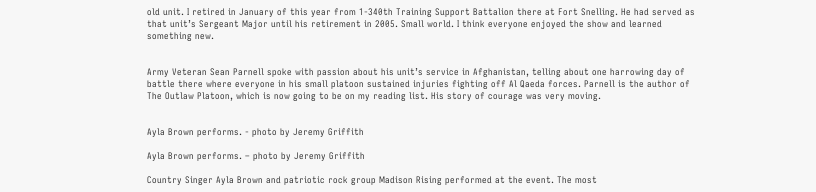old unit. I retired in January of this year from 1-340th Training Support Battalion there at Fort Snelling. He had served as that unit’s Sergeant Major until his retirement in 2005. Small world. I think everyone enjoyed the show and learned something new.


Army Veteran Sean Parnell spoke with passion about his unit’s service in Afghanistan, telling about one harrowing day of battle there where everyone in his small platoon sustained injuries fighting off Al Qaeda forces. Parnell is the author of The Outlaw Platoon, which is now going to be on my reading list. His story of courage was very moving.


Ayla Brown performs. - photo by Jeremy Griffith

Ayla Brown performs. – photo by Jeremy Griffith

Country Singer Ayla Brown and patriotic rock group Madison Rising performed at the event. The most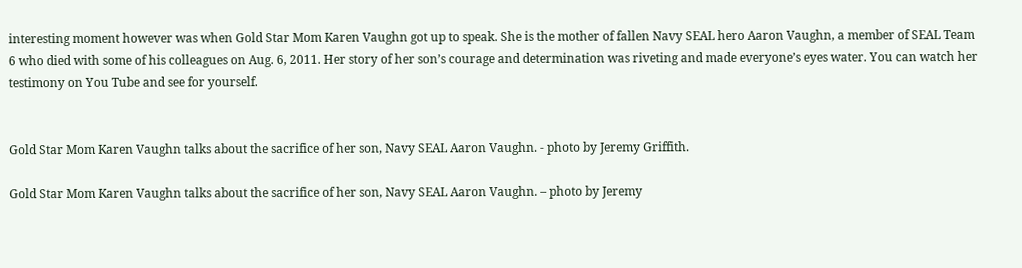interesting moment however was when Gold Star Mom Karen Vaughn got up to speak. She is the mother of fallen Navy SEAL hero Aaron Vaughn, a member of SEAL Team 6 who died with some of his colleagues on Aug. 6, 2011. Her story of her son’s courage and determination was riveting and made everyone’s eyes water. You can watch her testimony on You Tube and see for yourself.


Gold Star Mom Karen Vaughn talks about the sacrifice of her son, Navy SEAL Aaron Vaughn. - photo by Jeremy Griffith.

Gold Star Mom Karen Vaughn talks about the sacrifice of her son, Navy SEAL Aaron Vaughn. – photo by Jeremy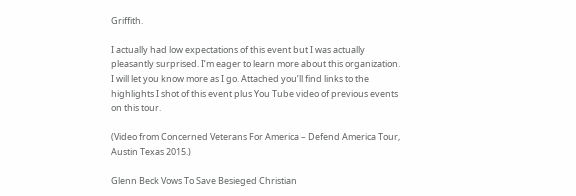Griffith.

I actually had low expectations of this event but I was actually pleasantly surprised. I’m eager to learn more about this organization. I will let you know more as I go. Attached you’ll find links to the highlights I shot of this event plus You Tube video of previous events on this tour.

(Video from Concerned Veterans For America – Defend America Tour, Austin Texas 2015.)

Glenn Beck Vows To Save Besieged Christian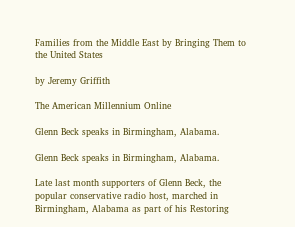Families from the Middle East by Bringing Them to the United States

by Jeremy Griffith

The American Millennium Online

Glenn Beck speaks in Birmingham, Alabama.

Glenn Beck speaks in Birmingham, Alabama.

Late last month supporters of Glenn Beck, the popular conservative radio host, marched in Birmingham, Alabama as part of his Restoring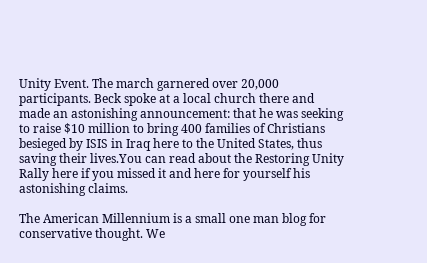Unity Event. The march garnered over 20,000 participants. Beck spoke at a local church there and made an astonishing announcement: that he was seeking to raise $10 million to bring 400 families of Christians besieged by ISIS in Iraq here to the United States, thus saving their lives.You can read about the Restoring Unity Rally here if you missed it and here for yourself his astonishing claims.

The American Millennium is a small one man blog for conservative thought. We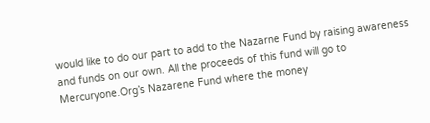would like to do our part to add to the Nazarne Fund by raising awareness and funds on our own. All the proceeds of this fund will go to Mercuryone.Org’s Nazarene Fund where the money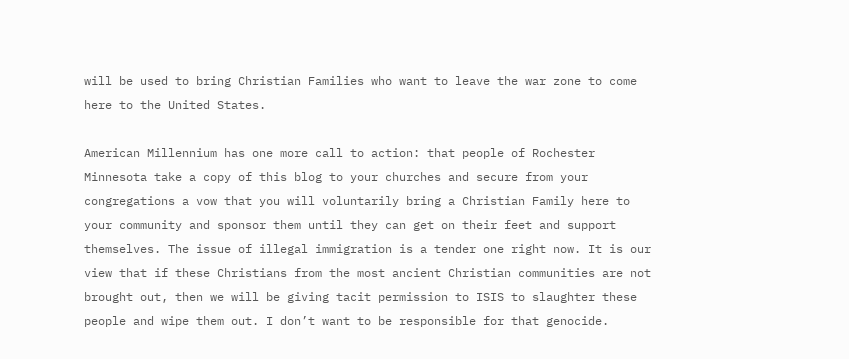will be used to bring Christian Families who want to leave the war zone to come here to the United States.

American Millennium has one more call to action: that people of Rochester Minnesota take a copy of this blog to your churches and secure from your congregations a vow that you will voluntarily bring a Christian Family here to your community and sponsor them until they can get on their feet and support themselves. The issue of illegal immigration is a tender one right now. It is our view that if these Christians from the most ancient Christian communities are not brought out, then we will be giving tacit permission to ISIS to slaughter these people and wipe them out. I don’t want to be responsible for that genocide.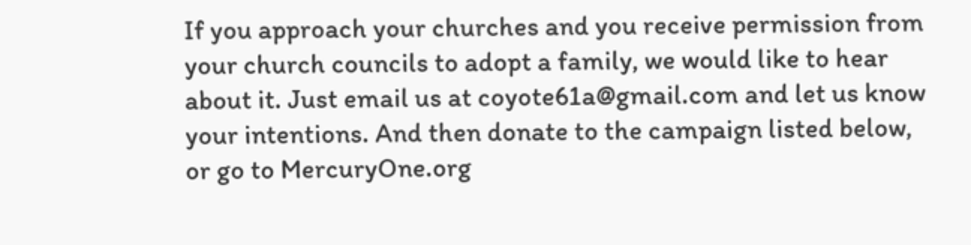If you approach your churches and you receive permission from your church councils to adopt a family, we would like to hear about it. Just email us at coyote61a@gmail.com and let us know your intentions. And then donate to the campaign listed below, or go to MercuryOne.org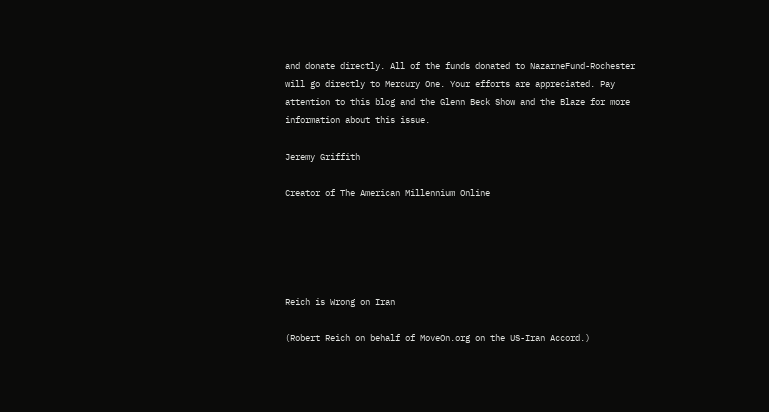and donate directly. All of the funds donated to NazarneFund-Rochester will go directly to Mercury One. Your efforts are appreciated. Pay attention to this blog and the Glenn Beck Show and the Blaze for more information about this issue.

Jeremy Griffith

Creator of The American Millennium Online





Reich is Wrong on Iran

(Robert Reich on behalf of MoveOn.org on the US-Iran Accord.)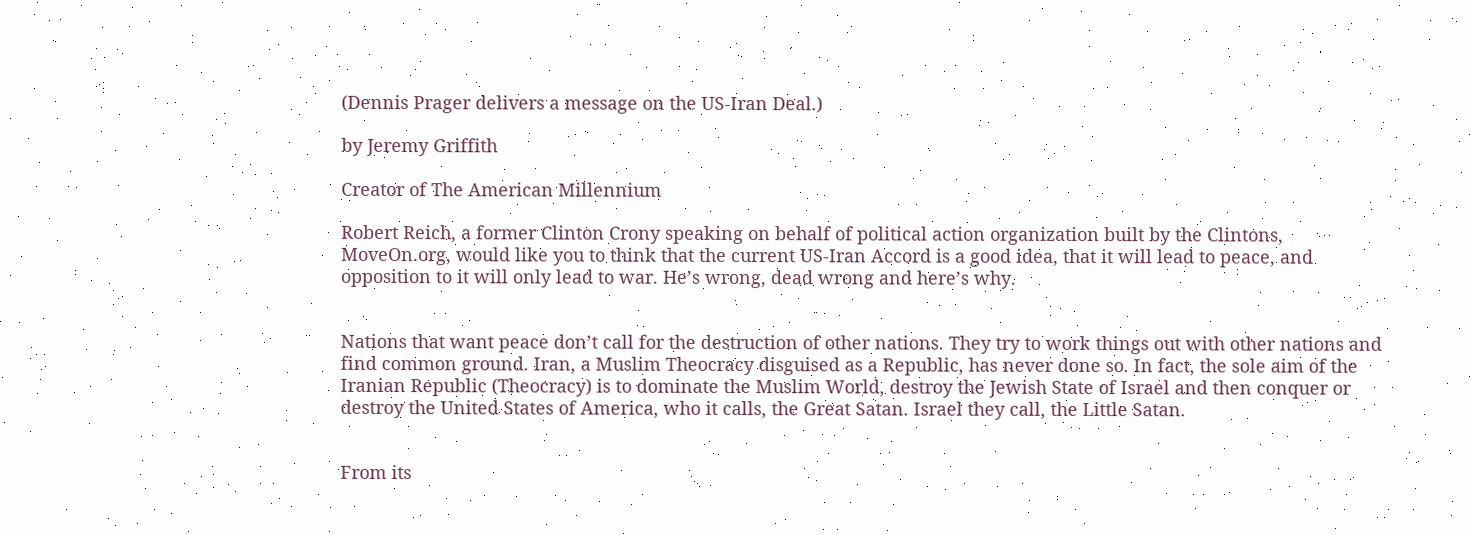(Dennis Prager delivers a message on the US-Iran Deal.)

by Jeremy Griffith

Creator of The American Millennium

Robert Reich, a former Clinton Crony speaking on behalf of political action organization built by the Clintons, MoveOn.org, would like you to think that the current US-Iran Accord is a good idea, that it will lead to peace, and opposition to it will only lead to war. He’s wrong, dead wrong and here’s why.


Nations that want peace don’t call for the destruction of other nations. They try to work things out with other nations and find common ground. Iran, a Muslim Theocracy disguised as a Republic, has never done so. In fact, the sole aim of the Iranian Republic (Theocracy) is to dominate the Muslim World, destroy the Jewish State of Israel and then conquer or destroy the United States of America, who it calls, the Great Satan. Israel they call, the Little Satan.


From its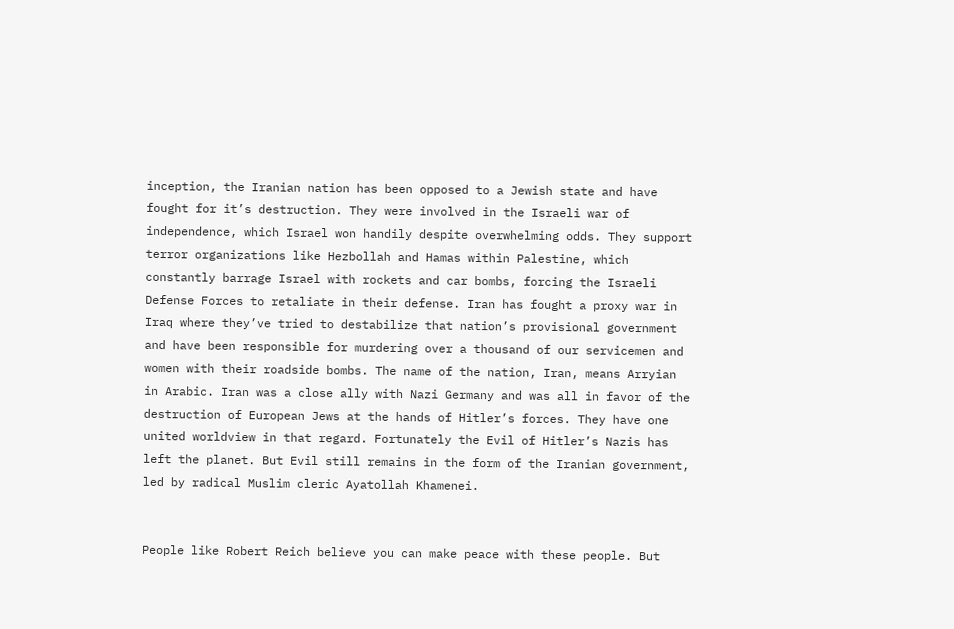inception, the Iranian nation has been opposed to a Jewish state and have fought for it’s destruction. They were involved in the Israeli war of independence, which Israel won handily despite overwhelming odds. They support terror organizations like Hezbollah and Hamas within Palestine, which constantly barrage Israel with rockets and car bombs, forcing the Israeli Defense Forces to retaliate in their defense. Iran has fought a proxy war in Iraq where they’ve tried to destabilize that nation’s provisional government and have been responsible for murdering over a thousand of our servicemen and women with their roadside bombs. The name of the nation, Iran, means Arryian in Arabic. Iran was a close ally with Nazi Germany and was all in favor of the destruction of European Jews at the hands of Hitler’s forces. They have one united worldview in that regard. Fortunately the Evil of Hitler’s Nazis has left the planet. But Evil still remains in the form of the Iranian government, led by radical Muslim cleric Ayatollah Khamenei.


People like Robert Reich believe you can make peace with these people. But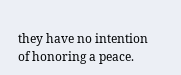they have no intention of honoring a peace.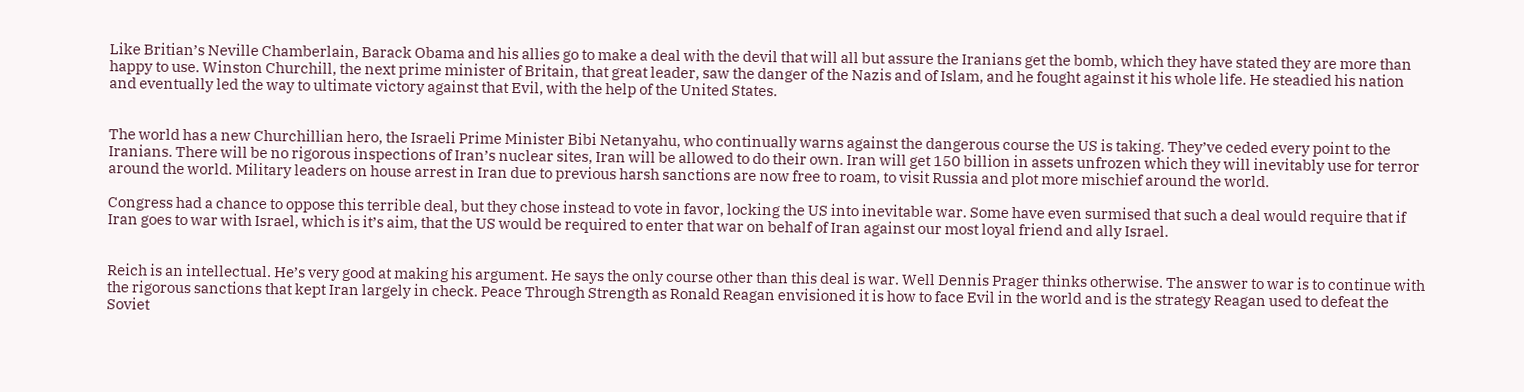Like Britian’s Neville Chamberlain, Barack Obama and his allies go to make a deal with the devil that will all but assure the Iranians get the bomb, which they have stated they are more than happy to use. Winston Churchill, the next prime minister of Britain, that great leader, saw the danger of the Nazis and of Islam, and he fought against it his whole life. He steadied his nation and eventually led the way to ultimate victory against that Evil, with the help of the United States.


The world has a new Churchillian hero, the Israeli Prime Minister Bibi Netanyahu, who continually warns against the dangerous course the US is taking. They’ve ceded every point to the Iranians. There will be no rigorous inspections of Iran’s nuclear sites, Iran will be allowed to do their own. Iran will get 150 billion in assets unfrozen which they will inevitably use for terror around the world. Military leaders on house arrest in Iran due to previous harsh sanctions are now free to roam, to visit Russia and plot more mischief around the world.

Congress had a chance to oppose this terrible deal, but they chose instead to vote in favor, locking the US into inevitable war. Some have even surmised that such a deal would require that if Iran goes to war with Israel, which is it’s aim, that the US would be required to enter that war on behalf of Iran against our most loyal friend and ally Israel.


Reich is an intellectual. He’s very good at making his argument. He says the only course other than this deal is war. Well Dennis Prager thinks otherwise. The answer to war is to continue with the rigorous sanctions that kept Iran largely in check. Peace Through Strength as Ronald Reagan envisioned it is how to face Evil in the world and is the strategy Reagan used to defeat the Soviet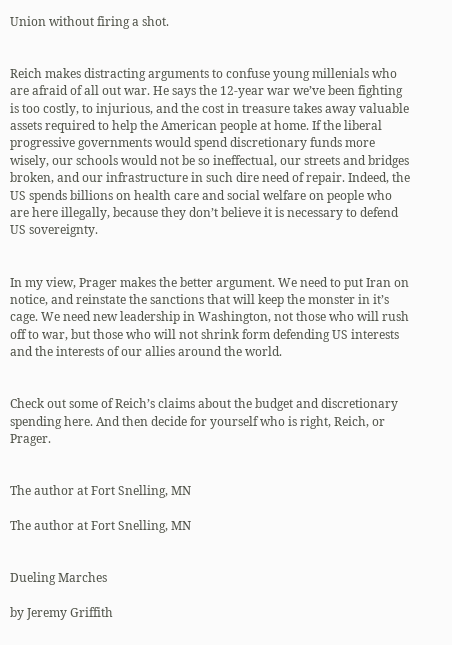Union without firing a shot.


Reich makes distracting arguments to confuse young millenials who are afraid of all out war. He says the 12-year war we’ve been fighting is too costly, to injurious, and the cost in treasure takes away valuable assets required to help the American people at home. If the liberal progressive governments would spend discretionary funds more wisely, our schools would not be so ineffectual, our streets and bridges broken, and our infrastructure in such dire need of repair. Indeed, the US spends billions on health care and social welfare on people who are here illegally, because they don’t believe it is necessary to defend US sovereignty.


In my view, Prager makes the better argument. We need to put Iran on notice, and reinstate the sanctions that will keep the monster in it’s cage. We need new leadership in Washington, not those who will rush off to war, but those who will not shrink form defending US interests and the interests of our allies around the world.


Check out some of Reich’s claims about the budget and discretionary spending here. And then decide for yourself who is right, Reich, or Prager.


The author at Fort Snelling, MN

The author at Fort Snelling, MN


Dueling Marches

by Jeremy Griffith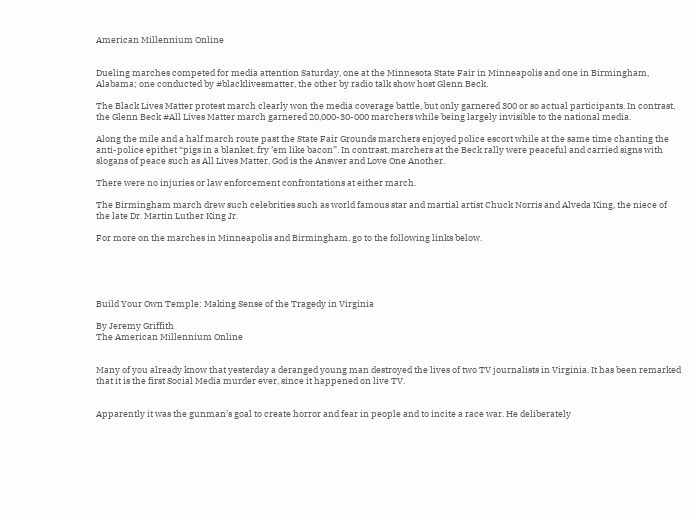American Millennium Online


Dueling marches competed for media attention Saturday, one at the Minnesota State Fair in Minneapolis and one in Birmingham, Alabama; one conducted by #blacklivesmatter, the other by radio talk show host Glenn Beck.

The Black Lives Matter protest march clearly won the media coverage battle, but only garnered 300 or so actual participants. In contrast, the Glenn Beck #All Lives Matter march garnered 20,000-30-000 marchers while being largely invisible to the national media.

Along the mile and a half march route past the State Fair Grounds marchers enjoyed police escort while at the same time chanting the anti-police epithet “pigs in a blanket, fry ’em like bacon”. In contrast, marchers at the Beck rally were peaceful and carried signs with slogans of peace such as All Lives Matter, God is the Answer and Love One Another.

There were no injuries or law enforcement confrontations at either march.

The Birmingham march drew such celebrities such as world famous star and martial artist Chuck Norris and Alveda King, the niece of the late Dr. Martin Luther King Jr.

For more on the marches in Minneapolis and Birmingham, go to the following links below.





Build Your Own Temple: Making Sense of the Tragedy in Virginia

By Jeremy Griffith
The American Millennium Online


Many of you already know that yesterday a deranged young man destroyed the lives of two TV journalists in Virginia. It has been remarked that it is the first Social Media murder ever, since it happened on live TV.


Apparently it was the gunman’s goal to create horror and fear in people and to incite a race war. He deliberately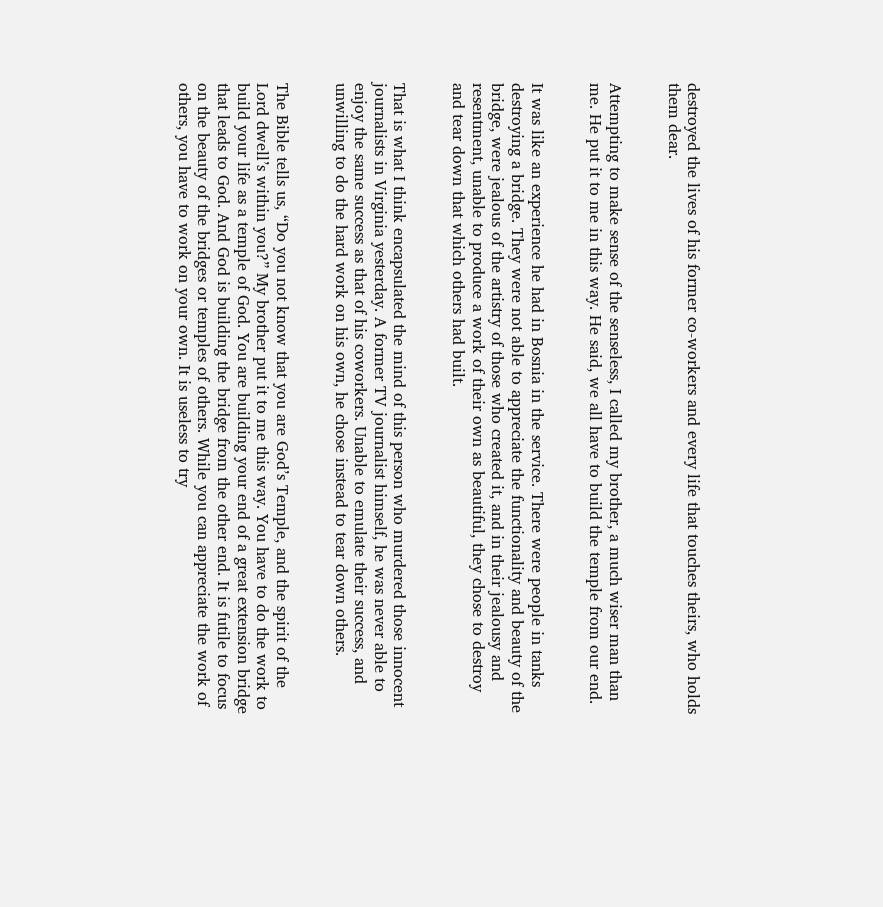destroyed the lives of his former co-workers and every life that touches theirs, who holds them dear.


Attempting to make sense of the senseless, I called my brother, a much wiser man than me. He put it to me in this way. He said, we all have to build the temple from our end.


It was like an experience he had in Bosnia in the service. There were people in tanks destroying a bridge. They were not able to appreciate the functionality and beauty of the bridge, were jealous of the artistry of those who created it, and in their jealousy and resentment, unable to produce a work of their own as beautiful, they chose to destroy and tear down that which others had built.


That is what I think encapsulated the mind of this person who murdered those innocent journalists in Virginia yesterday. A former TV journalist himself, he was never able to enjoy the same success as that of his coworkers. Unable to emulate their success, and unwilling to do the hard work on his own, he chose instead to tear down others.


The Bible tells us, “Do you not know that you are God’s Temple, and the spirit of the Lord dwell’s within you?” My brother put it to me this way. You have to do the work to build your life as a temple of God. You are building your end of a great extension bridge that leads to God. And God is building the bridge from the other end. It is futile to focus on the beauty of the bridges or temples of others. While you can appreciate the work of others, you have to work on your own. It is useless to try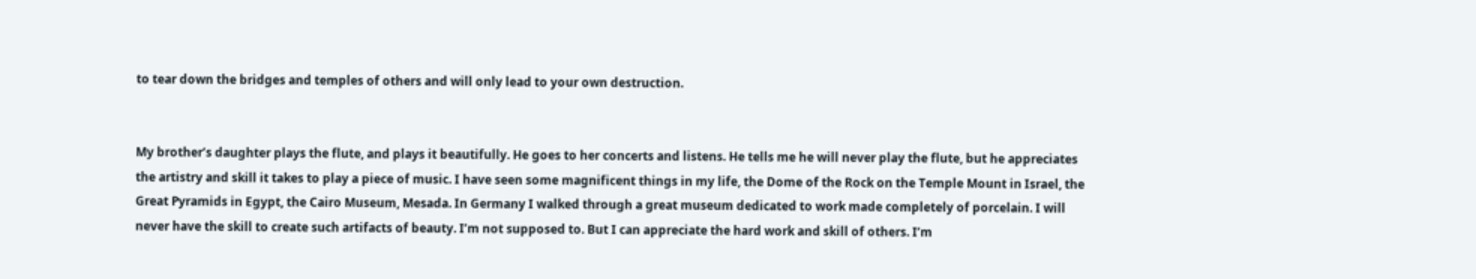to tear down the bridges and temples of others and will only lead to your own destruction.


My brother’s daughter plays the flute, and plays it beautifully. He goes to her concerts and listens. He tells me he will never play the flute, but he appreciates the artistry and skill it takes to play a piece of music. I have seen some magnificent things in my life, the Dome of the Rock on the Temple Mount in Israel, the Great Pyramids in Egypt, the Cairo Museum, Mesada. In Germany I walked through a great museum dedicated to work made completely of porcelain. I will never have the skill to create such artifacts of beauty. I’m not supposed to. But I can appreciate the hard work and skill of others. I’m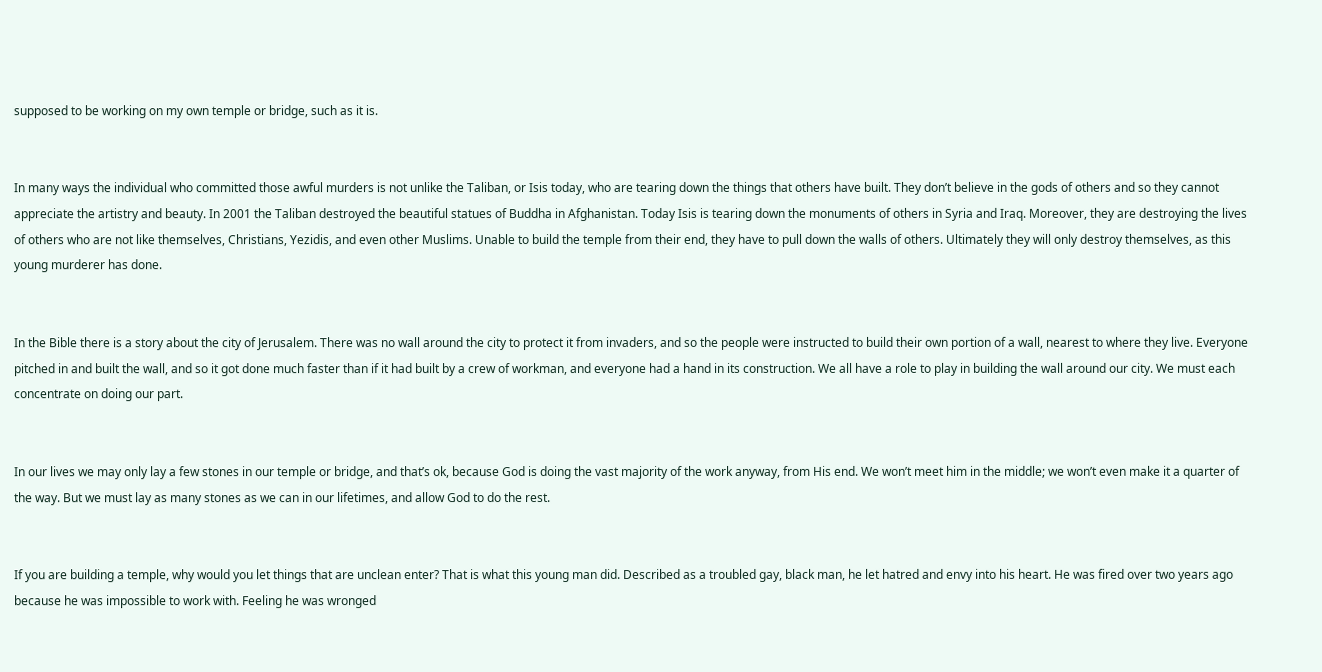supposed to be working on my own temple or bridge, such as it is.


In many ways the individual who committed those awful murders is not unlike the Taliban, or Isis today, who are tearing down the things that others have built. They don’t believe in the gods of others and so they cannot appreciate the artistry and beauty. In 2001 the Taliban destroyed the beautiful statues of Buddha in Afghanistan. Today Isis is tearing down the monuments of others in Syria and Iraq. Moreover, they are destroying the lives of others who are not like themselves, Christians, Yezidis, and even other Muslims. Unable to build the temple from their end, they have to pull down the walls of others. Ultimately they will only destroy themselves, as this young murderer has done.


In the Bible there is a story about the city of Jerusalem. There was no wall around the city to protect it from invaders, and so the people were instructed to build their own portion of a wall, nearest to where they live. Everyone pitched in and built the wall, and so it got done much faster than if it had built by a crew of workman, and everyone had a hand in its construction. We all have a role to play in building the wall around our city. We must each concentrate on doing our part.


In our lives we may only lay a few stones in our temple or bridge, and that’s ok, because God is doing the vast majority of the work anyway, from His end. We won’t meet him in the middle; we won’t even make it a quarter of the way. But we must lay as many stones as we can in our lifetimes, and allow God to do the rest.


If you are building a temple, why would you let things that are unclean enter? That is what this young man did. Described as a troubled gay, black man, he let hatred and envy into his heart. He was fired over two years ago because he was impossible to work with. Feeling he was wronged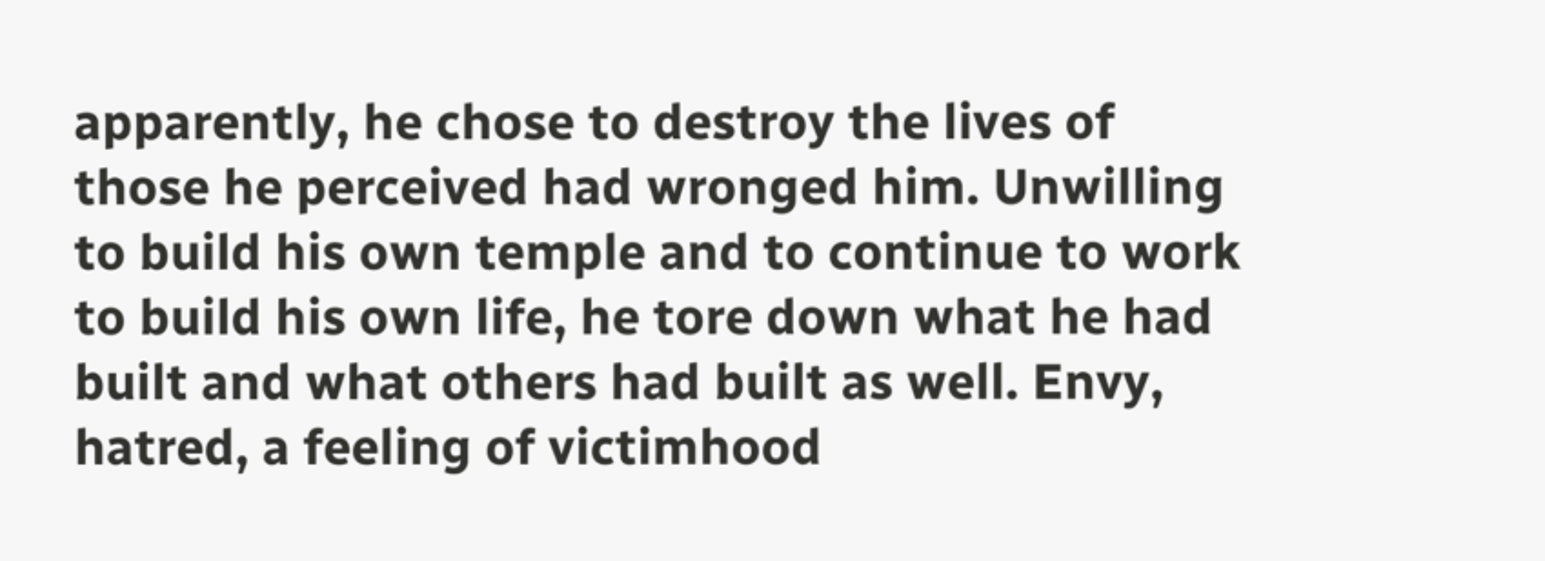apparently, he chose to destroy the lives of those he perceived had wronged him. Unwilling to build his own temple and to continue to work to build his own life, he tore down what he had built and what others had built as well. Envy, hatred, a feeling of victimhood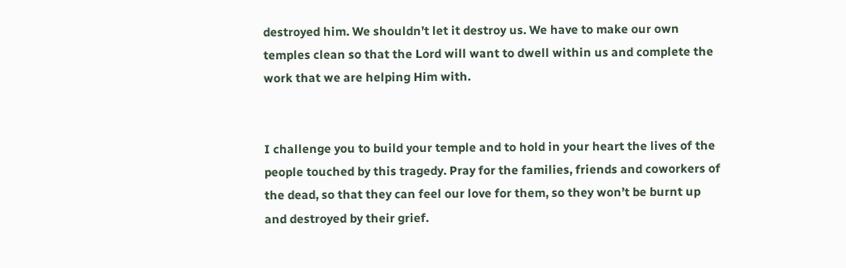destroyed him. We shouldn’t let it destroy us. We have to make our own temples clean so that the Lord will want to dwell within us and complete the work that we are helping Him with.


I challenge you to build your temple and to hold in your heart the lives of the people touched by this tragedy. Pray for the families, friends and coworkers of the dead, so that they can feel our love for them, so they won’t be burnt up and destroyed by their grief.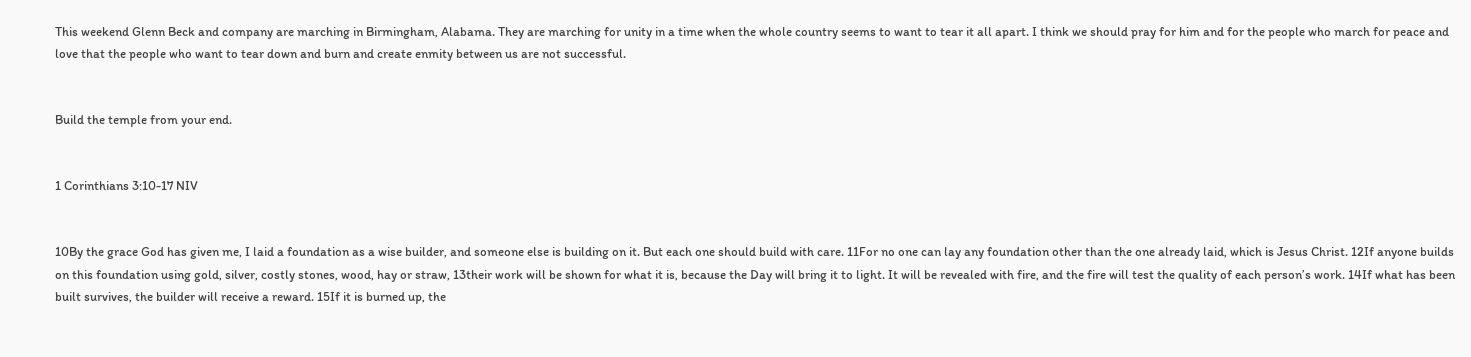This weekend Glenn Beck and company are marching in Birmingham, Alabama. They are marching for unity in a time when the whole country seems to want to tear it all apart. I think we should pray for him and for the people who march for peace and love that the people who want to tear down and burn and create enmity between us are not successful.


Build the temple from your end.


1 Corinthians 3:10-17 NIV


10By the grace God has given me, I laid a foundation as a wise builder, and someone else is building on it. But each one should build with care. 11For no one can lay any foundation other than the one already laid, which is Jesus Christ. 12If anyone builds on this foundation using gold, silver, costly stones, wood, hay or straw, 13their work will be shown for what it is, because the Day will bring it to light. It will be revealed with fire, and the fire will test the quality of each person’s work. 14If what has been built survives, the builder will receive a reward. 15If it is burned up, the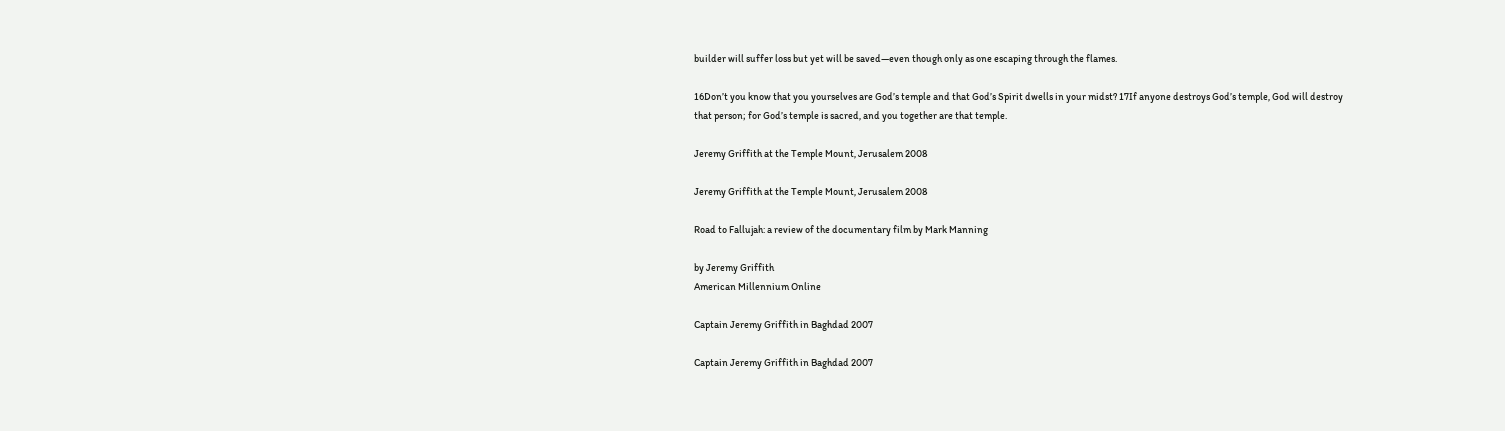builder will suffer loss but yet will be saved—even though only as one escaping through the flames.

16Don’t you know that you yourselves are God’s temple and that God’s Spirit dwells in your midst? 17If anyone destroys God’s temple, God will destroy that person; for God’s temple is sacred, and you together are that temple.

Jeremy Griffith at the Temple Mount, Jerusalem 2008

Jeremy Griffith at the Temple Mount, Jerusalem 2008

Road to Fallujah: a review of the documentary film by Mark Manning

by Jeremy Griffith
American Millennium Online

Captain Jeremy Griffith in Baghdad 2007

Captain Jeremy Griffith in Baghdad 2007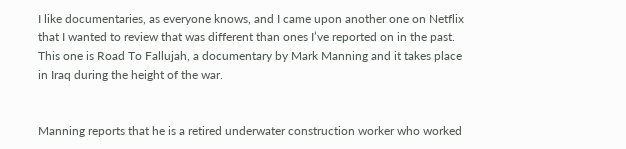I like documentaries, as everyone knows, and I came upon another one on Netflix that I wanted to review that was different than ones I’ve reported on in the past. This one is Road To Fallujah, a documentary by Mark Manning and it takes place in Iraq during the height of the war.


Manning reports that he is a retired underwater construction worker who worked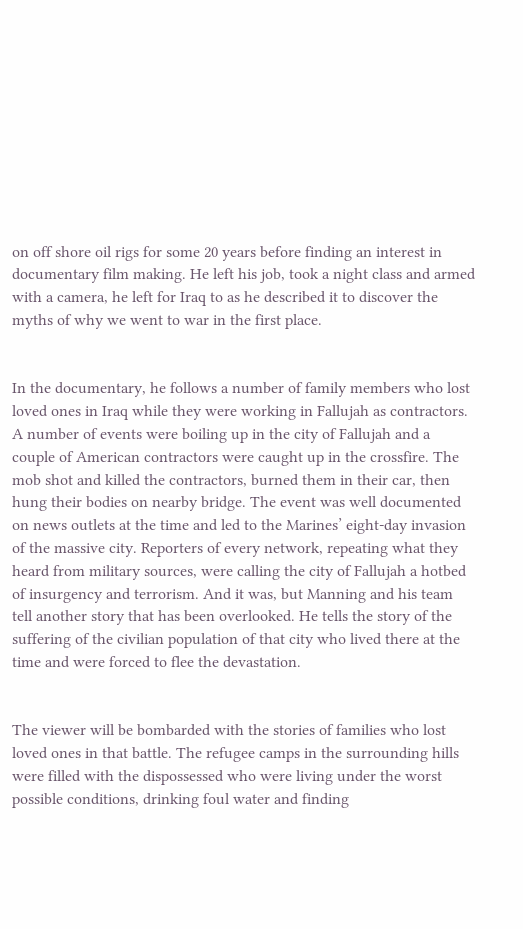on off shore oil rigs for some 20 years before finding an interest in documentary film making. He left his job, took a night class and armed with a camera, he left for Iraq to as he described it to discover the myths of why we went to war in the first place.


In the documentary, he follows a number of family members who lost loved ones in Iraq while they were working in Fallujah as contractors. A number of events were boiling up in the city of Fallujah and a couple of American contractors were caught up in the crossfire. The mob shot and killed the contractors, burned them in their car, then hung their bodies on nearby bridge. The event was well documented on news outlets at the time and led to the Marines’ eight-day invasion of the massive city. Reporters of every network, repeating what they heard from military sources, were calling the city of Fallujah a hotbed of insurgency and terrorism. And it was, but Manning and his team tell another story that has been overlooked. He tells the story of the suffering of the civilian population of that city who lived there at the time and were forced to flee the devastation.


The viewer will be bombarded with the stories of families who lost loved ones in that battle. The refugee camps in the surrounding hills were filled with the dispossessed who were living under the worst possible conditions, drinking foul water and finding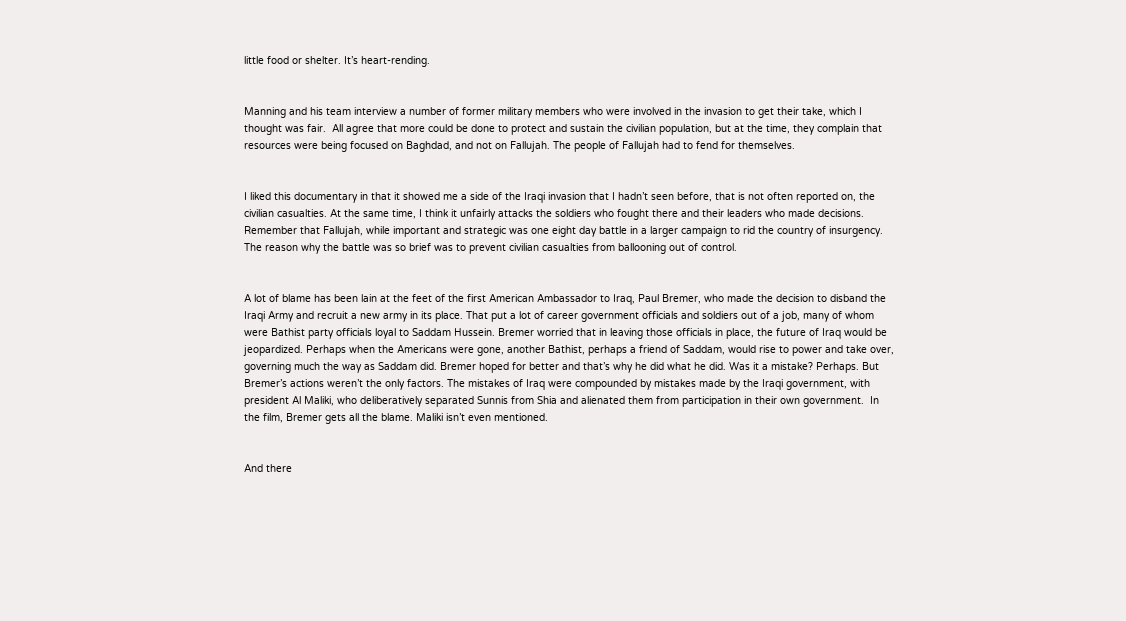little food or shelter. It’s heart-rending.


Manning and his team interview a number of former military members who were involved in the invasion to get their take, which I thought was fair.  All agree that more could be done to protect and sustain the civilian population, but at the time, they complain that resources were being focused on Baghdad, and not on Fallujah. The people of Fallujah had to fend for themselves.


I liked this documentary in that it showed me a side of the Iraqi invasion that I hadn’t seen before, that is not often reported on, the civilian casualties. At the same time, I think it unfairly attacks the soldiers who fought there and their leaders who made decisions. Remember that Fallujah, while important and strategic was one eight day battle in a larger campaign to rid the country of insurgency. The reason why the battle was so brief was to prevent civilian casualties from ballooning out of control.


A lot of blame has been lain at the feet of the first American Ambassador to Iraq, Paul Bremer, who made the decision to disband the Iraqi Army and recruit a new army in its place. That put a lot of career government officials and soldiers out of a job, many of whom were Bathist party officials loyal to Saddam Hussein. Bremer worried that in leaving those officials in place, the future of Iraq would be jeopardized. Perhaps when the Americans were gone, another Bathist, perhaps a friend of Saddam, would rise to power and take over, governing much the way as Saddam did. Bremer hoped for better and that’s why he did what he did. Was it a mistake? Perhaps. But Bremer’s actions weren’t the only factors. The mistakes of Iraq were compounded by mistakes made by the Iraqi government, with president Al Maliki, who deliberatively separated Sunnis from Shia and alienated them from participation in their own government.  In the film, Bremer gets all the blame. Maliki isn’t even mentioned.


And there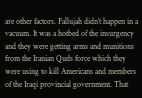are other factors. Fallujah didn’t happen in a vacuum. It was a hotbed of the insurgency and they were getting arms and munitions from the Iranian Quds force which they were using to kill Americans and members of the Iraqi provincial government. That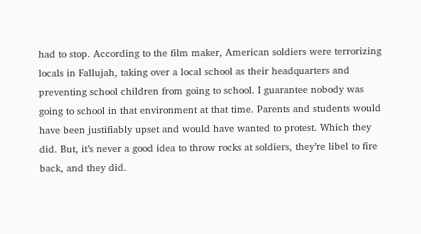had to stop. According to the film maker, American soldiers were terrorizing locals in Fallujah, taking over a local school as their headquarters and preventing school children from going to school. I guarantee nobody was going to school in that environment at that time. Parents and students would have been justifiably upset and would have wanted to protest. Which they did. But, it’s never a good idea to throw rocks at soldiers, they’re libel to fire back, and they did.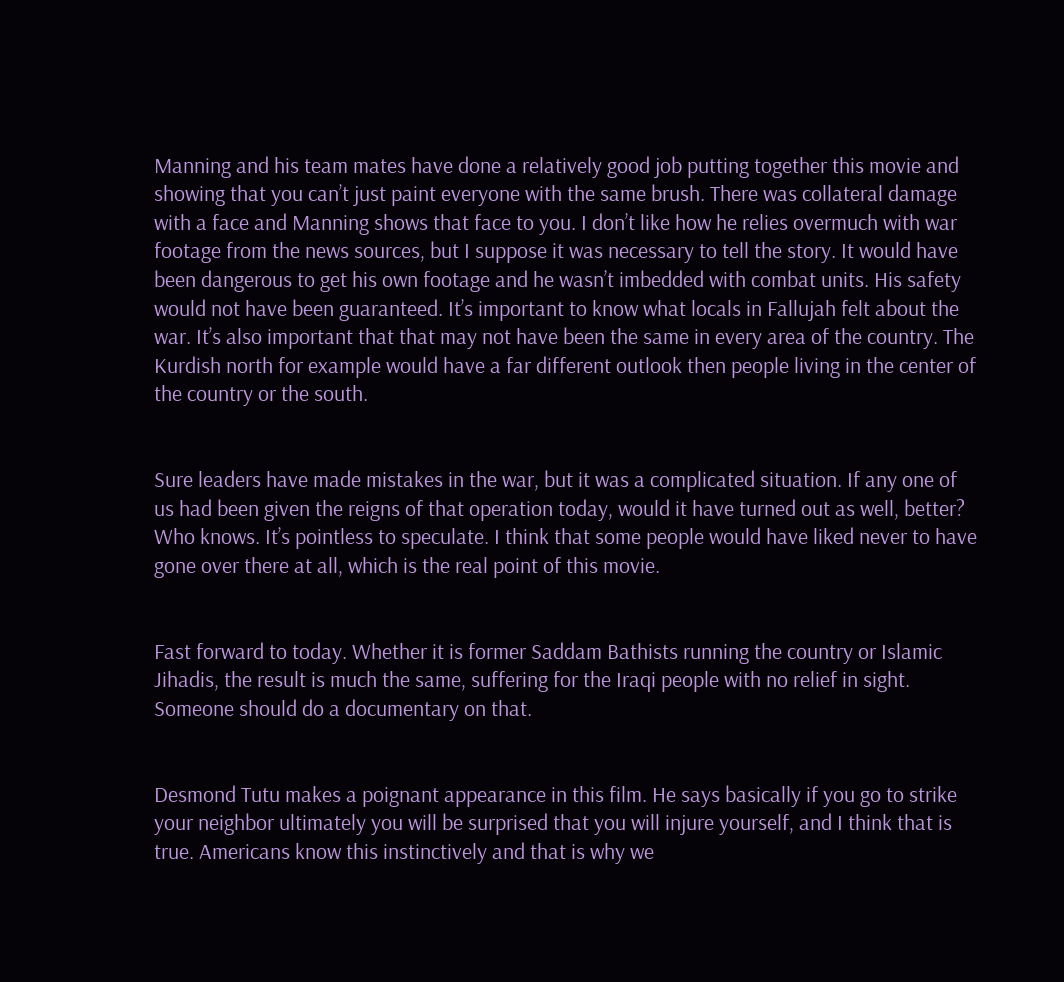Manning and his team mates have done a relatively good job putting together this movie and showing that you can’t just paint everyone with the same brush. There was collateral damage with a face and Manning shows that face to you. I don’t like how he relies overmuch with war footage from the news sources, but I suppose it was necessary to tell the story. It would have been dangerous to get his own footage and he wasn’t imbedded with combat units. His safety would not have been guaranteed. It’s important to know what locals in Fallujah felt about the war. It’s also important that that may not have been the same in every area of the country. The Kurdish north for example would have a far different outlook then people living in the center of the country or the south.


Sure leaders have made mistakes in the war, but it was a complicated situation. If any one of us had been given the reigns of that operation today, would it have turned out as well, better? Who knows. It’s pointless to speculate. I think that some people would have liked never to have gone over there at all, which is the real point of this movie.


Fast forward to today. Whether it is former Saddam Bathists running the country or Islamic Jihadis, the result is much the same, suffering for the Iraqi people with no relief in sight. Someone should do a documentary on that.


Desmond Tutu makes a poignant appearance in this film. He says basically if you go to strike your neighbor ultimately you will be surprised that you will injure yourself, and I think that is true. Americans know this instinctively and that is why we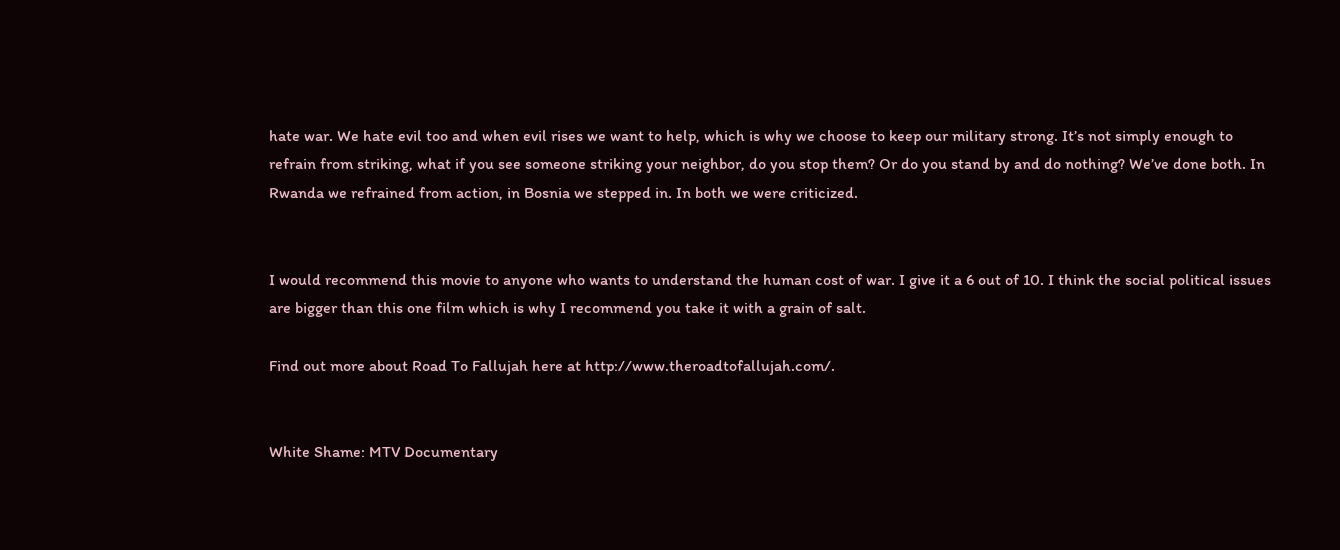hate war. We hate evil too and when evil rises we want to help, which is why we choose to keep our military strong. It’s not simply enough to refrain from striking, what if you see someone striking your neighbor, do you stop them? Or do you stand by and do nothing? We’ve done both. In Rwanda we refrained from action, in Bosnia we stepped in. In both we were criticized.


I would recommend this movie to anyone who wants to understand the human cost of war. I give it a 6 out of 10. I think the social political issues are bigger than this one film which is why I recommend you take it with a grain of salt.

Find out more about Road To Fallujah here at http://www.theroadtofallujah.com/.


White Shame: MTV Documentary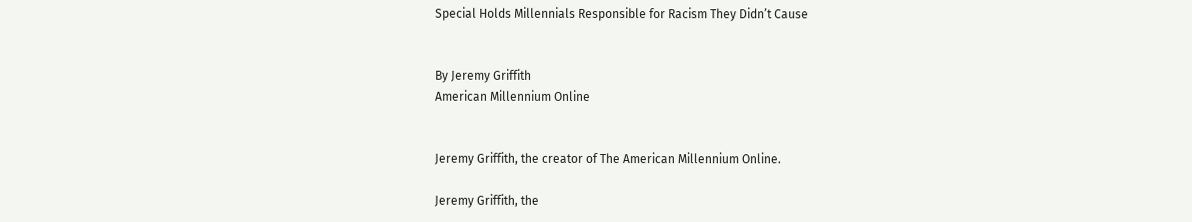Special Holds Millennials Responsible for Racism They Didn’t Cause


By Jeremy Griffith
American Millennium Online


Jeremy Griffith, the creator of The American Millennium Online.

Jeremy Griffith, the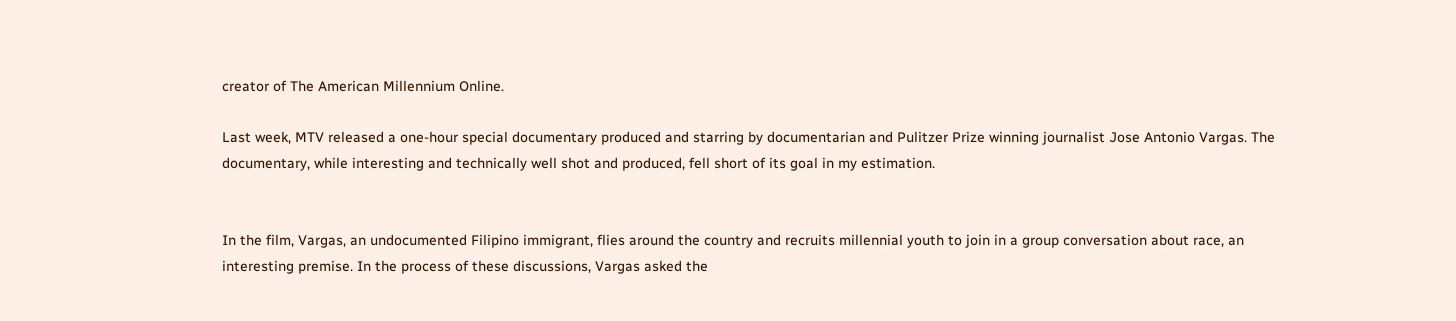creator of The American Millennium Online.

Last week, MTV released a one-hour special documentary produced and starring by documentarian and Pulitzer Prize winning journalist Jose Antonio Vargas. The documentary, while interesting and technically well shot and produced, fell short of its goal in my estimation.


In the film, Vargas, an undocumented Filipino immigrant, flies around the country and recruits millennial youth to join in a group conversation about race, an interesting premise. In the process of these discussions, Vargas asked the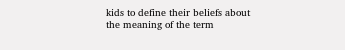kids to define their beliefs about the meaning of the term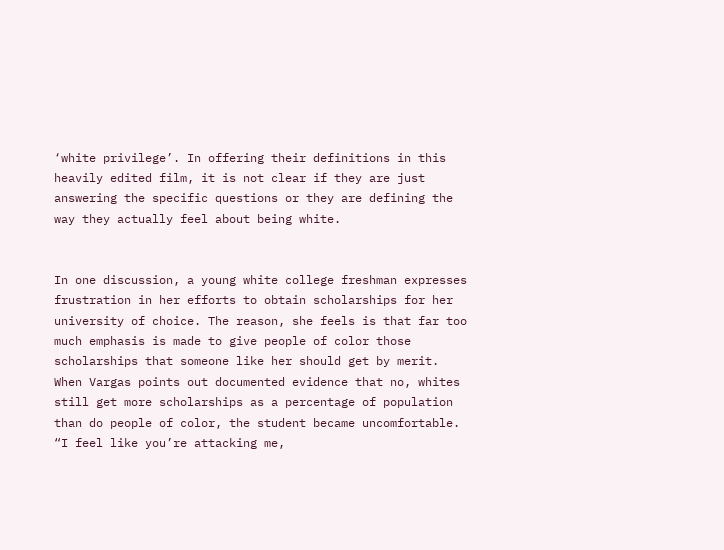‘white privilege’. In offering their definitions in this heavily edited film, it is not clear if they are just answering the specific questions or they are defining the way they actually feel about being white.


In one discussion, a young white college freshman expresses frustration in her efforts to obtain scholarships for her university of choice. The reason, she feels is that far too much emphasis is made to give people of color those scholarships that someone like her should get by merit. When Vargas points out documented evidence that no, whites still get more scholarships as a percentage of population than do people of color, the student became uncomfortable. “I feel like you’re attacking me,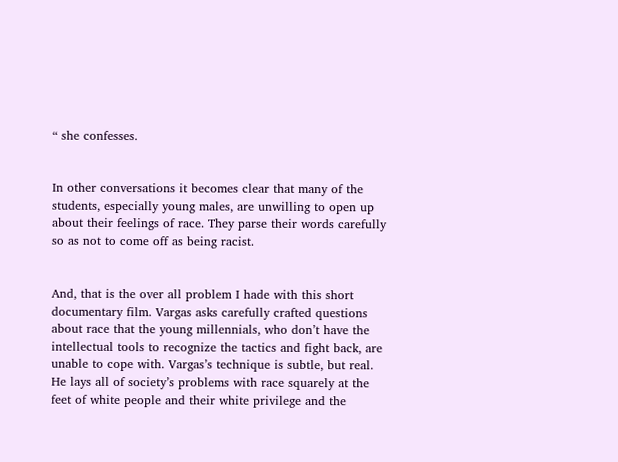“ she confesses.


In other conversations it becomes clear that many of the students, especially young males, are unwilling to open up about their feelings of race. They parse their words carefully so as not to come off as being racist.


And, that is the over all problem I hade with this short documentary film. Vargas asks carefully crafted questions about race that the young millennials, who don’t have the intellectual tools to recognize the tactics and fight back, are unable to cope with. Vargas’s technique is subtle, but real. He lays all of society’s problems with race squarely at the feet of white people and their white privilege and the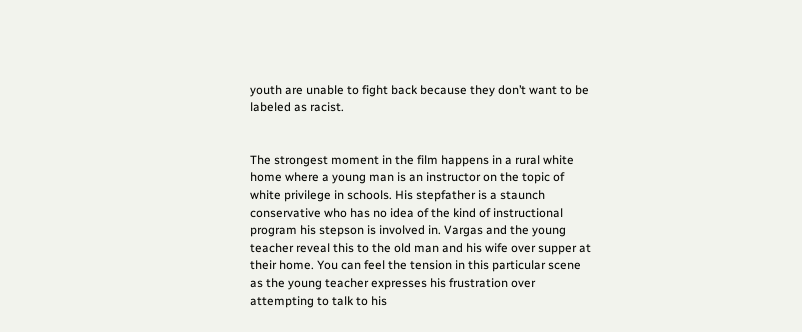youth are unable to fight back because they don’t want to be labeled as racist.


The strongest moment in the film happens in a rural white home where a young man is an instructor on the topic of white privilege in schools. His stepfather is a staunch conservative who has no idea of the kind of instructional program his stepson is involved in. Vargas and the young teacher reveal this to the old man and his wife over supper at their home. You can feel the tension in this particular scene as the young teacher expresses his frustration over attempting to talk to his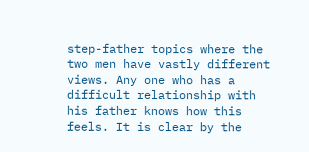step-father topics where the two men have vastly different views. Any one who has a difficult relationship with his father knows how this feels. It is clear by the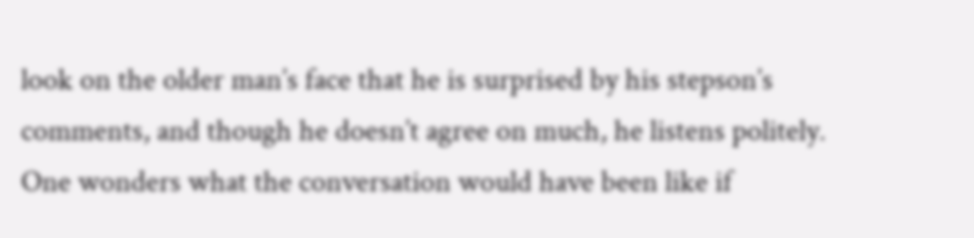look on the older man’s face that he is surprised by his stepson’s comments, and though he doesn’t agree on much, he listens politely. One wonders what the conversation would have been like if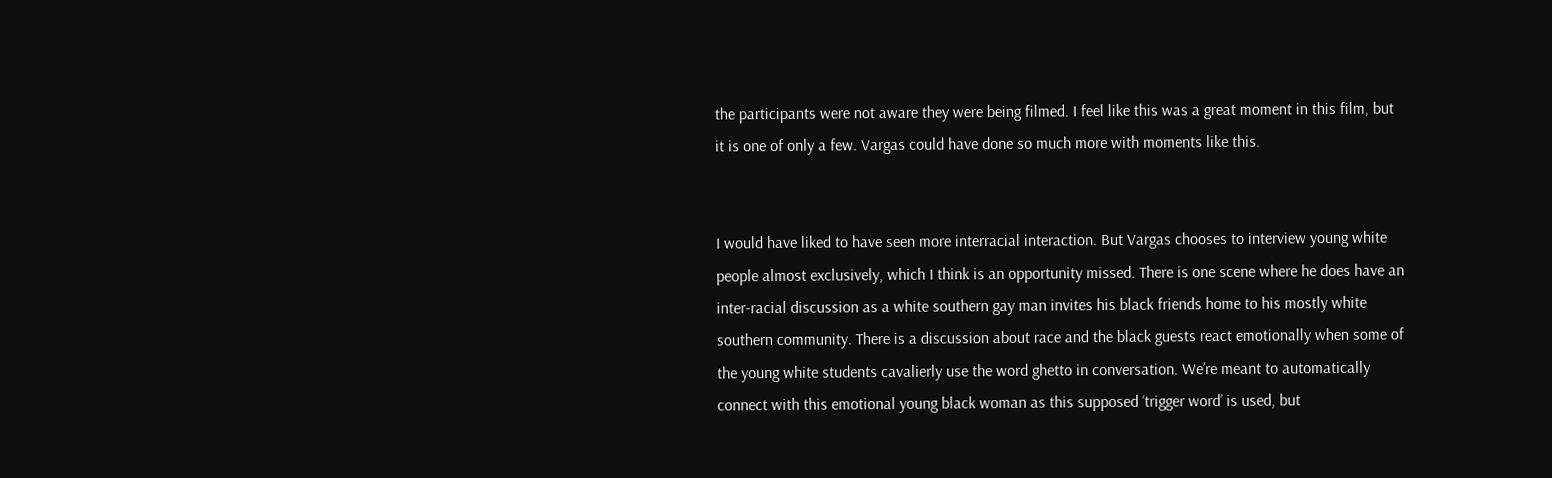the participants were not aware they were being filmed. I feel like this was a great moment in this film, but it is one of only a few. Vargas could have done so much more with moments like this.


I would have liked to have seen more interracial interaction. But Vargas chooses to interview young white people almost exclusively, which I think is an opportunity missed. There is one scene where he does have an inter-racial discussion as a white southern gay man invites his black friends home to his mostly white southern community. There is a discussion about race and the black guests react emotionally when some of the young white students cavalierly use the word ghetto in conversation. We’re meant to automatically connect with this emotional young black woman as this supposed ‘trigger word’ is used, but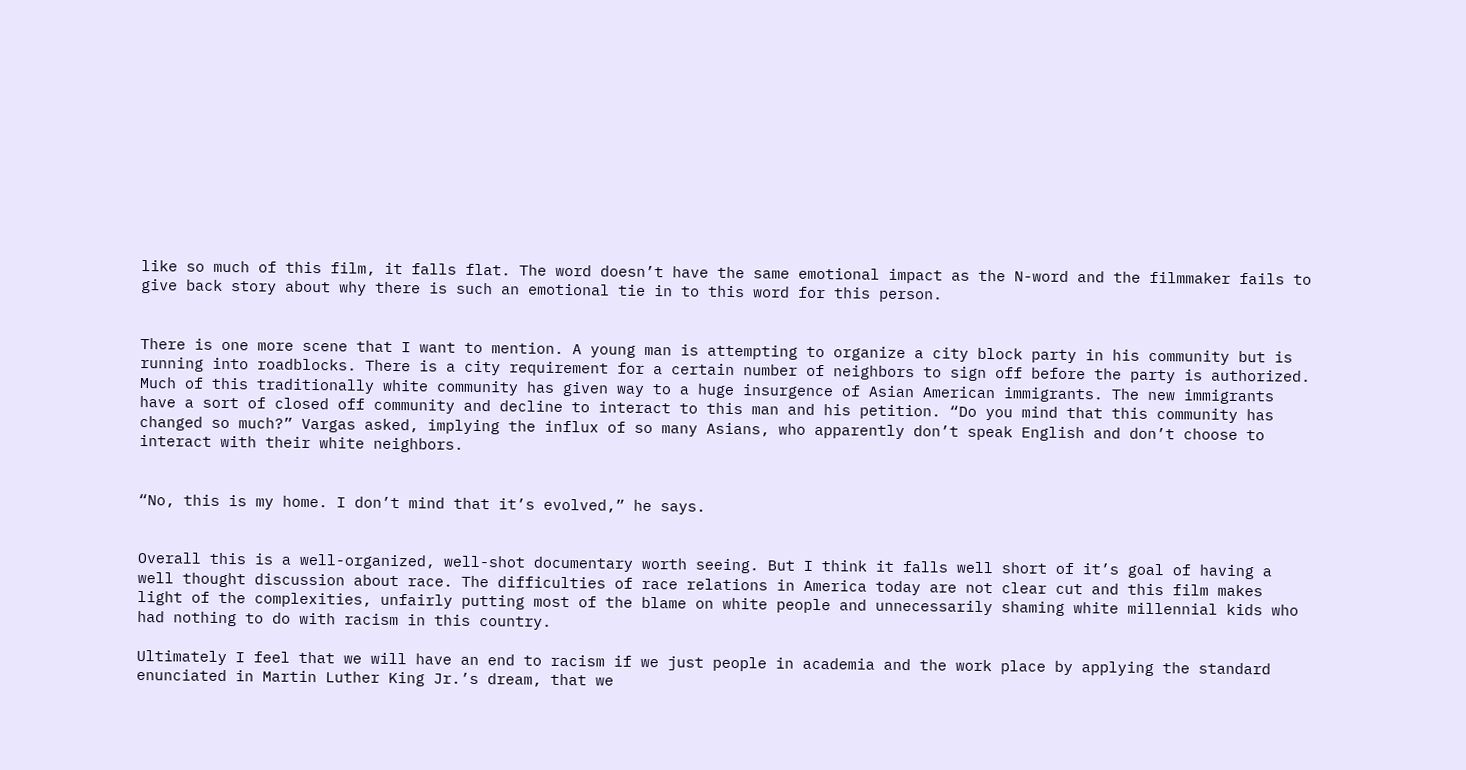like so much of this film, it falls flat. The word doesn’t have the same emotional impact as the N-word and the filmmaker fails to give back story about why there is such an emotional tie in to this word for this person.


There is one more scene that I want to mention. A young man is attempting to organize a city block party in his community but is running into roadblocks. There is a city requirement for a certain number of neighbors to sign off before the party is authorized. Much of this traditionally white community has given way to a huge insurgence of Asian American immigrants. The new immigrants have a sort of closed off community and decline to interact to this man and his petition. “Do you mind that this community has changed so much?” Vargas asked, implying the influx of so many Asians, who apparently don’t speak English and don’t choose to interact with their white neighbors.


“No, this is my home. I don’t mind that it’s evolved,” he says.


Overall this is a well-organized, well-shot documentary worth seeing. But I think it falls well short of it’s goal of having a well thought discussion about race. The difficulties of race relations in America today are not clear cut and this film makes light of the complexities, unfairly putting most of the blame on white people and unnecessarily shaming white millennial kids who had nothing to do with racism in this country.

Ultimately I feel that we will have an end to racism if we just people in academia and the work place by applying the standard enunciated in Martin Luther King Jr.’s dream, that we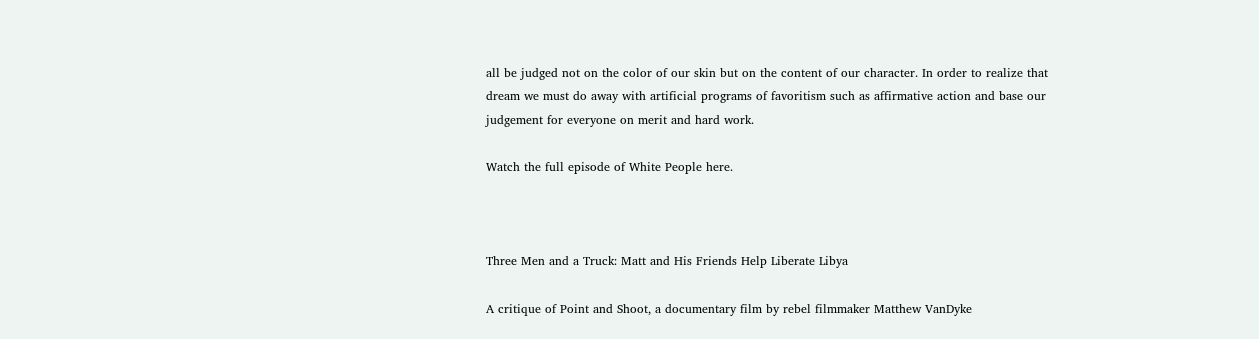all be judged not on the color of our skin but on the content of our character. In order to realize that dream we must do away with artificial programs of favoritism such as affirmative action and base our judgement for everyone on merit and hard work.

Watch the full episode of White People here.



Three Men and a Truck: Matt and His Friends Help Liberate Libya

A critique of Point and Shoot, a documentary film by rebel filmmaker Matthew VanDyke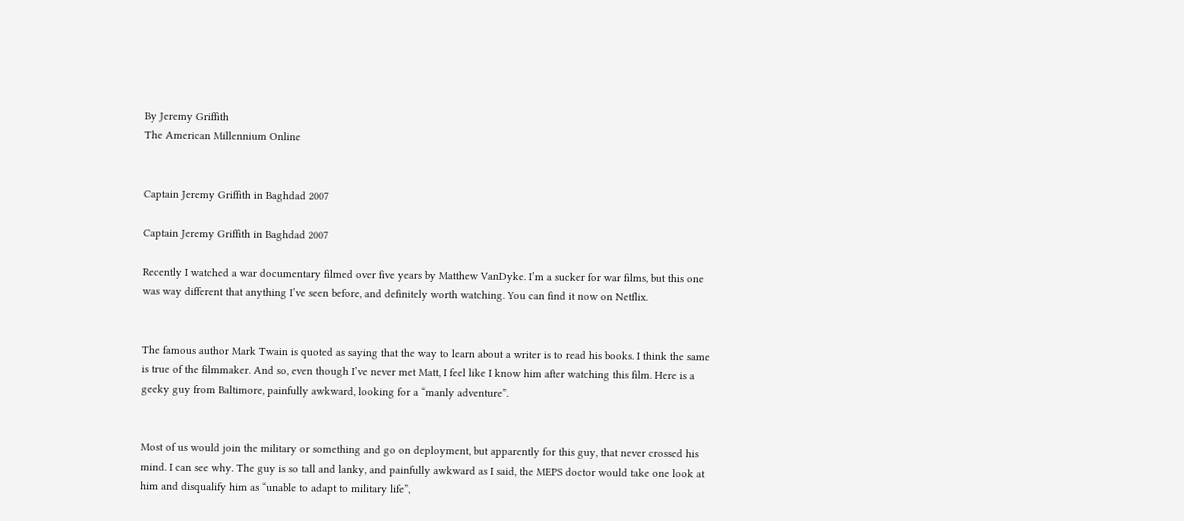By Jeremy Griffith
The American Millennium Online


Captain Jeremy Griffith in Baghdad 2007

Captain Jeremy Griffith in Baghdad 2007

Recently I watched a war documentary filmed over five years by Matthew VanDyke. I’m a sucker for war films, but this one was way different that anything I’ve seen before, and definitely worth watching. You can find it now on Netflix.


The famous author Mark Twain is quoted as saying that the way to learn about a writer is to read his books. I think the same is true of the filmmaker. And so, even though I’ve never met Matt, I feel like I know him after watching this film. Here is a geeky guy from Baltimore, painfully awkward, looking for a “manly adventure”.


Most of us would join the military or something and go on deployment, but apparently for this guy, that never crossed his mind. I can see why. The guy is so tall and lanky, and painfully awkward as I said, the MEPS doctor would take one look at him and disqualify him as “unable to adapt to military life”,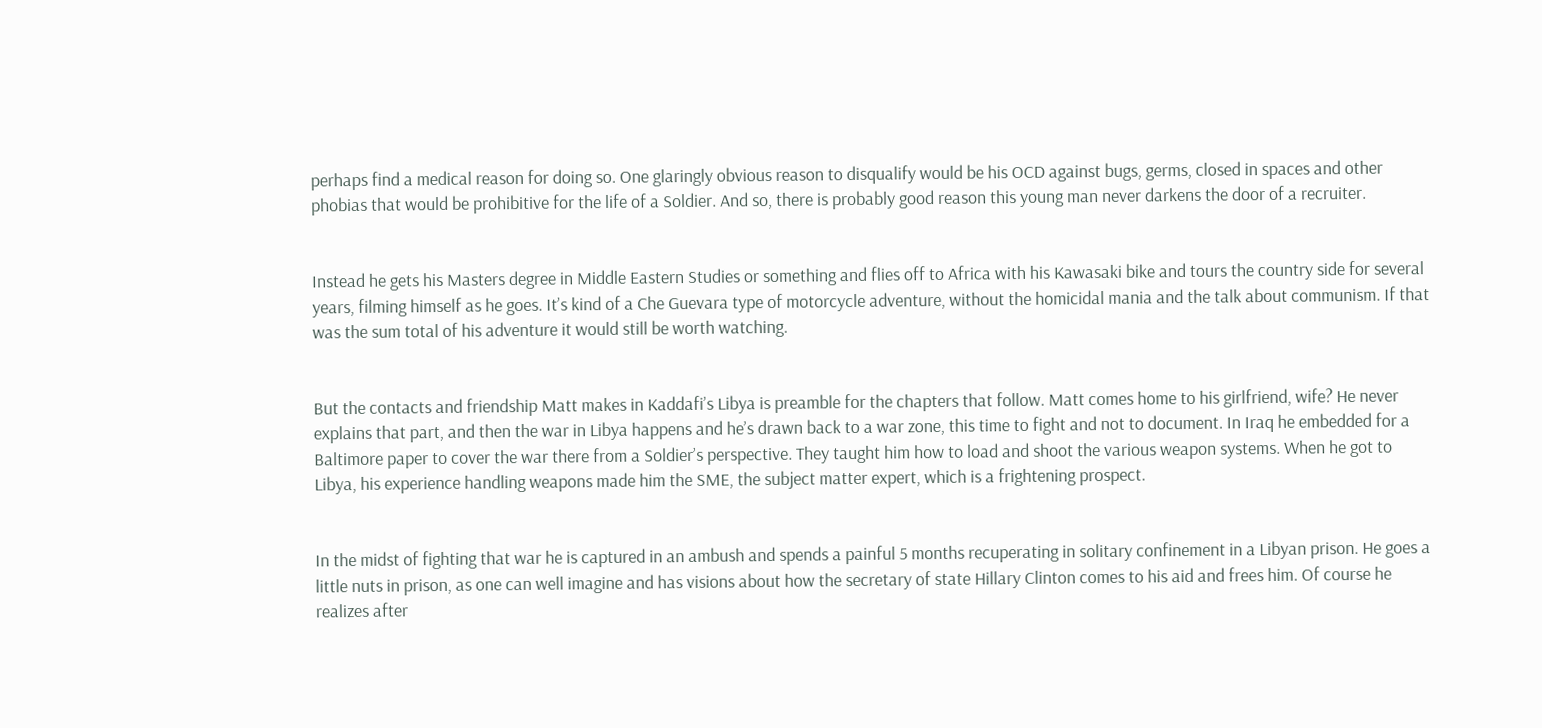perhaps find a medical reason for doing so. One glaringly obvious reason to disqualify would be his OCD against bugs, germs, closed in spaces and other phobias that would be prohibitive for the life of a Soldier. And so, there is probably good reason this young man never darkens the door of a recruiter.


Instead he gets his Masters degree in Middle Eastern Studies or something and flies off to Africa with his Kawasaki bike and tours the country side for several years, filming himself as he goes. It’s kind of a Che Guevara type of motorcycle adventure, without the homicidal mania and the talk about communism. If that was the sum total of his adventure it would still be worth watching.


But the contacts and friendship Matt makes in Kaddafi’s Libya is preamble for the chapters that follow. Matt comes home to his girlfriend, wife? He never explains that part, and then the war in Libya happens and he’s drawn back to a war zone, this time to fight and not to document. In Iraq he embedded for a Baltimore paper to cover the war there from a Soldier’s perspective. They taught him how to load and shoot the various weapon systems. When he got to Libya, his experience handling weapons made him the SME, the subject matter expert, which is a frightening prospect.


In the midst of fighting that war he is captured in an ambush and spends a painful 5 months recuperating in solitary confinement in a Libyan prison. He goes a little nuts in prison, as one can well imagine and has visions about how the secretary of state Hillary Clinton comes to his aid and frees him. Of course he realizes after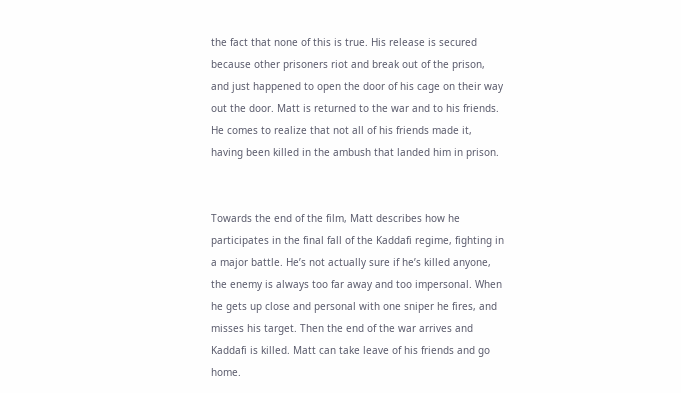the fact that none of this is true. His release is secured because other prisoners riot and break out of the prison, and just happened to open the door of his cage on their way out the door. Matt is returned to the war and to his friends. He comes to realize that not all of his friends made it, having been killed in the ambush that landed him in prison.


Towards the end of the film, Matt describes how he participates in the final fall of the Kaddafi regime, fighting in a major battle. He’s not actually sure if he’s killed anyone, the enemy is always too far away and too impersonal. When he gets up close and personal with one sniper he fires, and misses his target. Then the end of the war arrives and Kaddafi is killed. Matt can take leave of his friends and go home.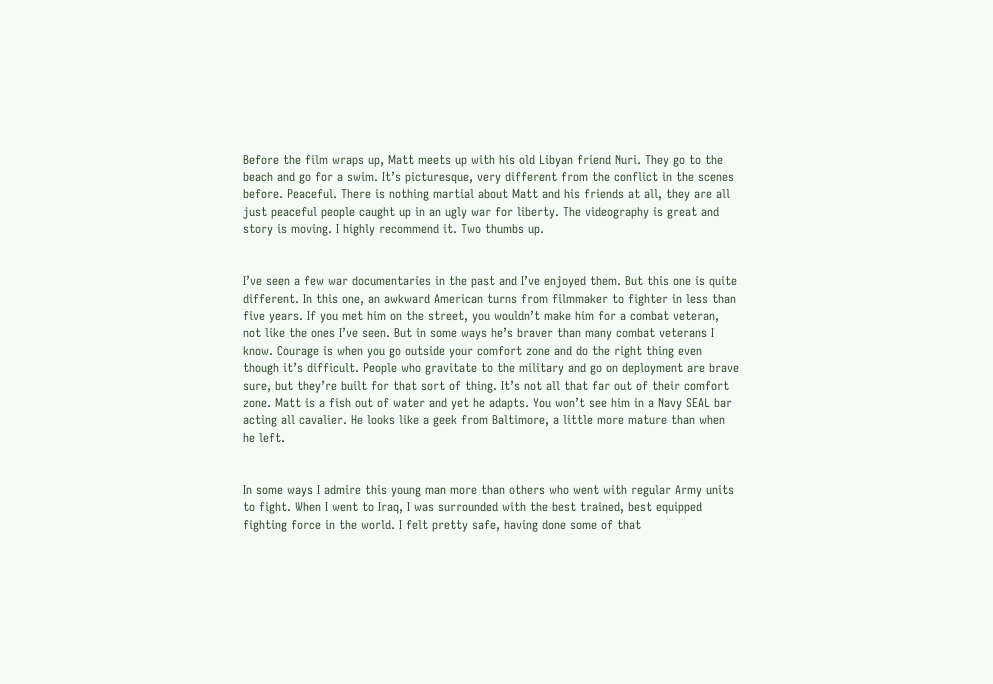Before the film wraps up, Matt meets up with his old Libyan friend Nuri. They go to the beach and go for a swim. It’s picturesque, very different from the conflict in the scenes before. Peaceful. There is nothing martial about Matt and his friends at all, they are all just peaceful people caught up in an ugly war for liberty. The videography is great and story is moving. I highly recommend it. Two thumbs up.


I’ve seen a few war documentaries in the past and I’ve enjoyed them. But this one is quite different. In this one, an awkward American turns from filmmaker to fighter in less than five years. If you met him on the street, you wouldn’t make him for a combat veteran, not like the ones I’ve seen. But in some ways he’s braver than many combat veterans I know. Courage is when you go outside your comfort zone and do the right thing even though it’s difficult. People who gravitate to the military and go on deployment are brave sure, but they’re built for that sort of thing. It’s not all that far out of their comfort zone. Matt is a fish out of water and yet he adapts. You won’t see him in a Navy SEAL bar acting all cavalier. He looks like a geek from Baltimore, a little more mature than when he left.


In some ways I admire this young man more than others who went with regular Army units to fight. When I went to Iraq, I was surrounded with the best trained, best equipped fighting force in the world. I felt pretty safe, having done some of that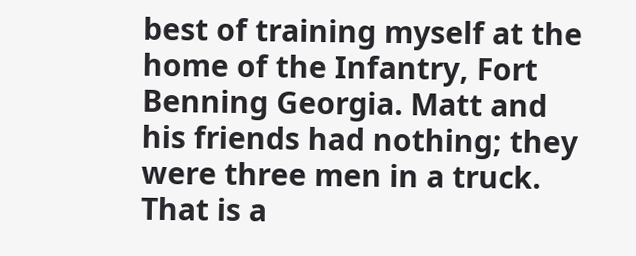best of training myself at the home of the Infantry, Fort Benning Georgia. Matt and his friends had nothing; they were three men in a truck. That is a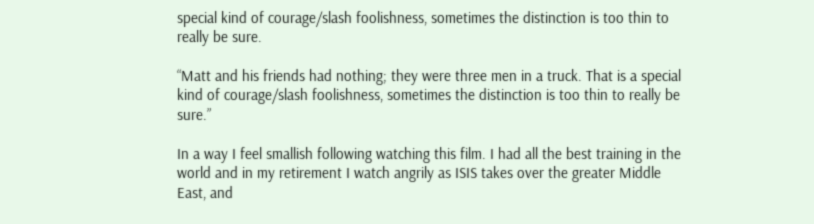special kind of courage/slash foolishness, sometimes the distinction is too thin to really be sure.

“Matt and his friends had nothing; they were three men in a truck. That is a special kind of courage/slash foolishness, sometimes the distinction is too thin to really be sure.”

In a way I feel smallish following watching this film. I had all the best training in the world and in my retirement I watch angrily as ISIS takes over the greater Middle East, and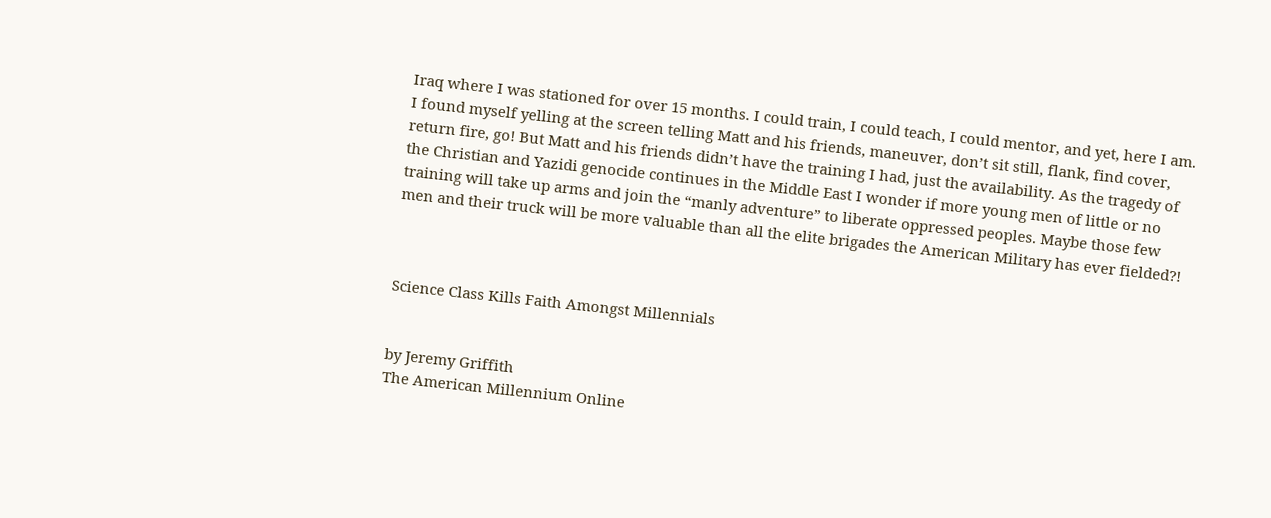Iraq where I was stationed for over 15 months. I could train, I could teach, I could mentor, and yet, here I am. I found myself yelling at the screen telling Matt and his friends, maneuver, don’t sit still, flank, find cover, return fire, go! But Matt and his friends didn’t have the training I had, just the availability. As the tragedy of the Christian and Yazidi genocide continues in the Middle East I wonder if more young men of little or no training will take up arms and join the “manly adventure” to liberate oppressed peoples. Maybe those few men and their truck will be more valuable than all the elite brigades the American Military has ever fielded?!



Science Class Kills Faith Amongst Millennials


by Jeremy Griffith
The American Millennium Online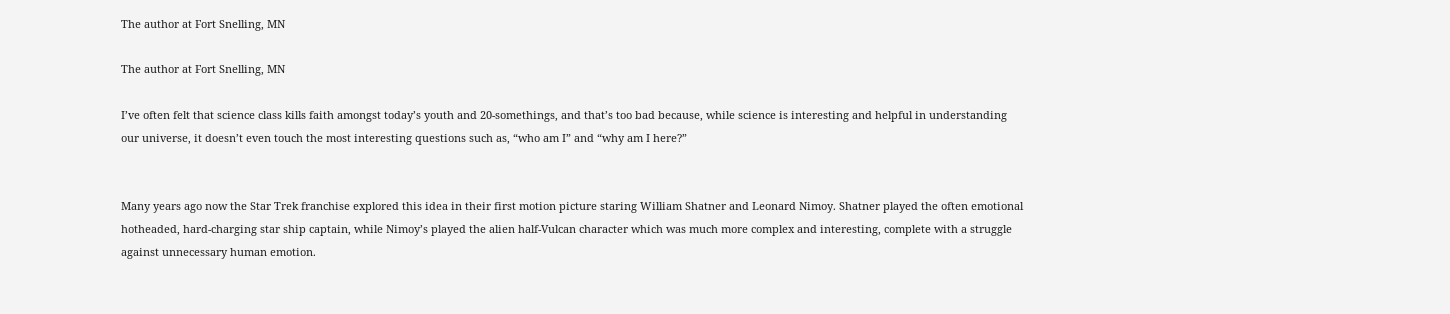The author at Fort Snelling, MN

The author at Fort Snelling, MN

I’ve often felt that science class kills faith amongst today’s youth and 20-somethings, and that’s too bad because, while science is interesting and helpful in understanding our universe, it doesn’t even touch the most interesting questions such as, “who am I” and “why am I here?”


Many years ago now the Star Trek franchise explored this idea in their first motion picture staring William Shatner and Leonard Nimoy. Shatner played the often emotional hotheaded, hard-charging star ship captain, while Nimoy’s played the alien half-Vulcan character which was much more complex and interesting, complete with a struggle against unnecessary human emotion.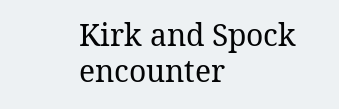Kirk and Spock encounter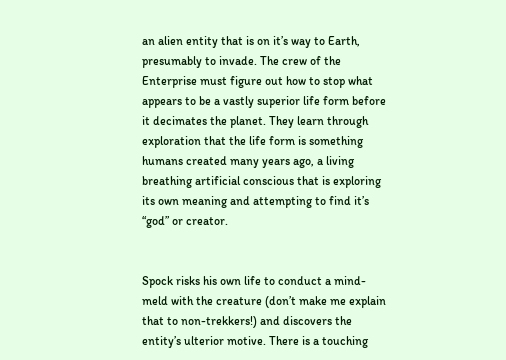an alien entity that is on it’s way to Earth, presumably to invade. The crew of the Enterprise must figure out how to stop what appears to be a vastly superior life form before it decimates the planet. They learn through exploration that the life form is something humans created many years ago, a living breathing artificial conscious that is exploring its own meaning and attempting to find it’s “god” or creator.


Spock risks his own life to conduct a mind-meld with the creature (don’t make me explain that to non-trekkers!) and discovers the entity’s ulterior motive. There is a touching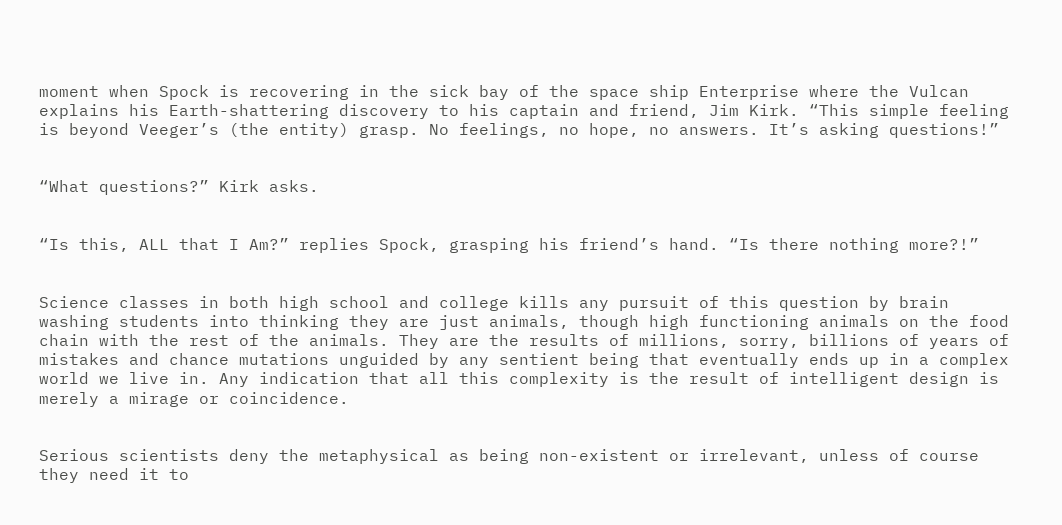moment when Spock is recovering in the sick bay of the space ship Enterprise where the Vulcan explains his Earth-shattering discovery to his captain and friend, Jim Kirk. “This simple feeling is beyond Veeger’s (the entity) grasp. No feelings, no hope, no answers. It’s asking questions!”


“What questions?” Kirk asks.


“Is this, ALL that I Am?” replies Spock, grasping his friend’s hand. “Is there nothing more?!”


Science classes in both high school and college kills any pursuit of this question by brain washing students into thinking they are just animals, though high functioning animals on the food chain with the rest of the animals. They are the results of millions, sorry, billions of years of mistakes and chance mutations unguided by any sentient being that eventually ends up in a complex world we live in. Any indication that all this complexity is the result of intelligent design is merely a mirage or coincidence.


Serious scientists deny the metaphysical as being non-existent or irrelevant, unless of course they need it to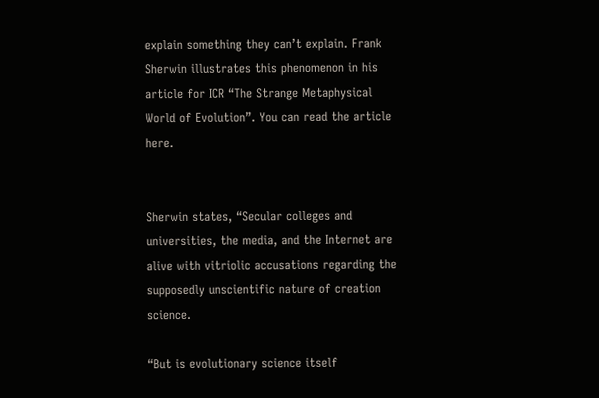explain something they can’t explain. Frank Sherwin illustrates this phenomenon in his article for ICR “The Strange Metaphysical World of Evolution”. You can read the article here.


Sherwin states, “Secular colleges and universities, the media, and the Internet are alive with vitriolic accusations regarding the supposedly unscientific nature of creation science.

“But is evolutionary science itself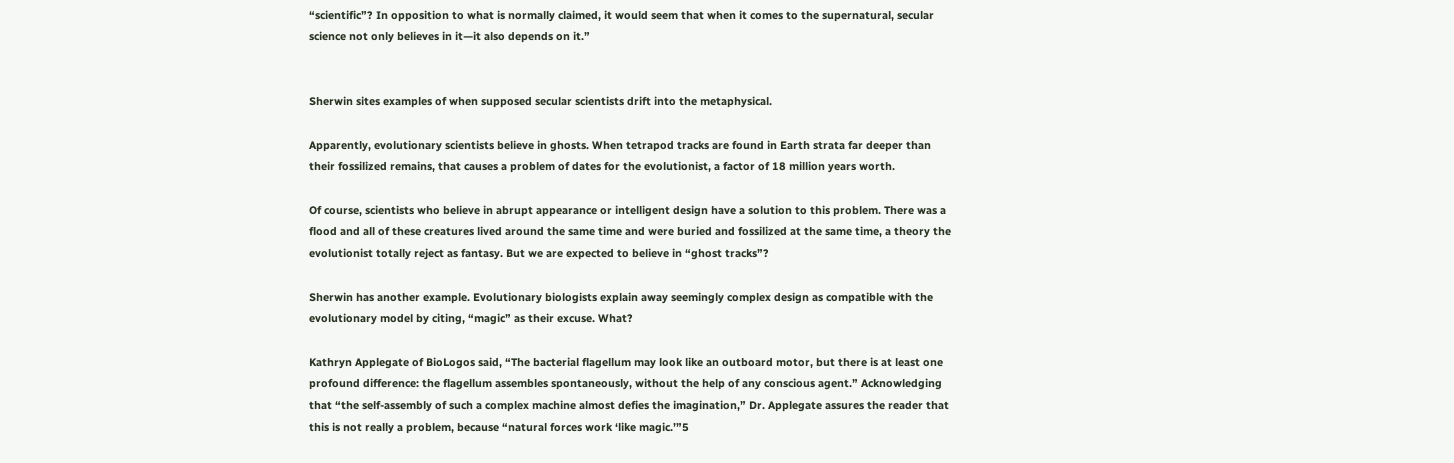“scientific”? In opposition to what is normally claimed, it would seem that when it comes to the supernatural, secular science not only believes in it—it also depends on it.”


Sherwin sites examples of when supposed secular scientists drift into the metaphysical.

Apparently, evolutionary scientists believe in ghosts. When tetrapod tracks are found in Earth strata far deeper than their fossilized remains, that causes a problem of dates for the evolutionist, a factor of 18 million years worth.

Of course, scientists who believe in abrupt appearance or intelligent design have a solution to this problem. There was a flood and all of these creatures lived around the same time and were buried and fossilized at the same time, a theory the evolutionist totally reject as fantasy. But we are expected to believe in “ghost tracks”?

Sherwin has another example. Evolutionary biologists explain away seemingly complex design as compatible with the evolutionary model by citing, “magic” as their excuse. What?

Kathryn Applegate of BioLogos said, “The bacterial flagellum may look like an outboard motor, but there is at least one profound difference: the flagellum assembles spontaneously, without the help of any conscious agent.” Acknowledging that “the self-assembly of such a complex machine almost defies the imagination,” Dr. Applegate assures the reader that this is not really a problem, because “natural forces work ‘like magic.’”5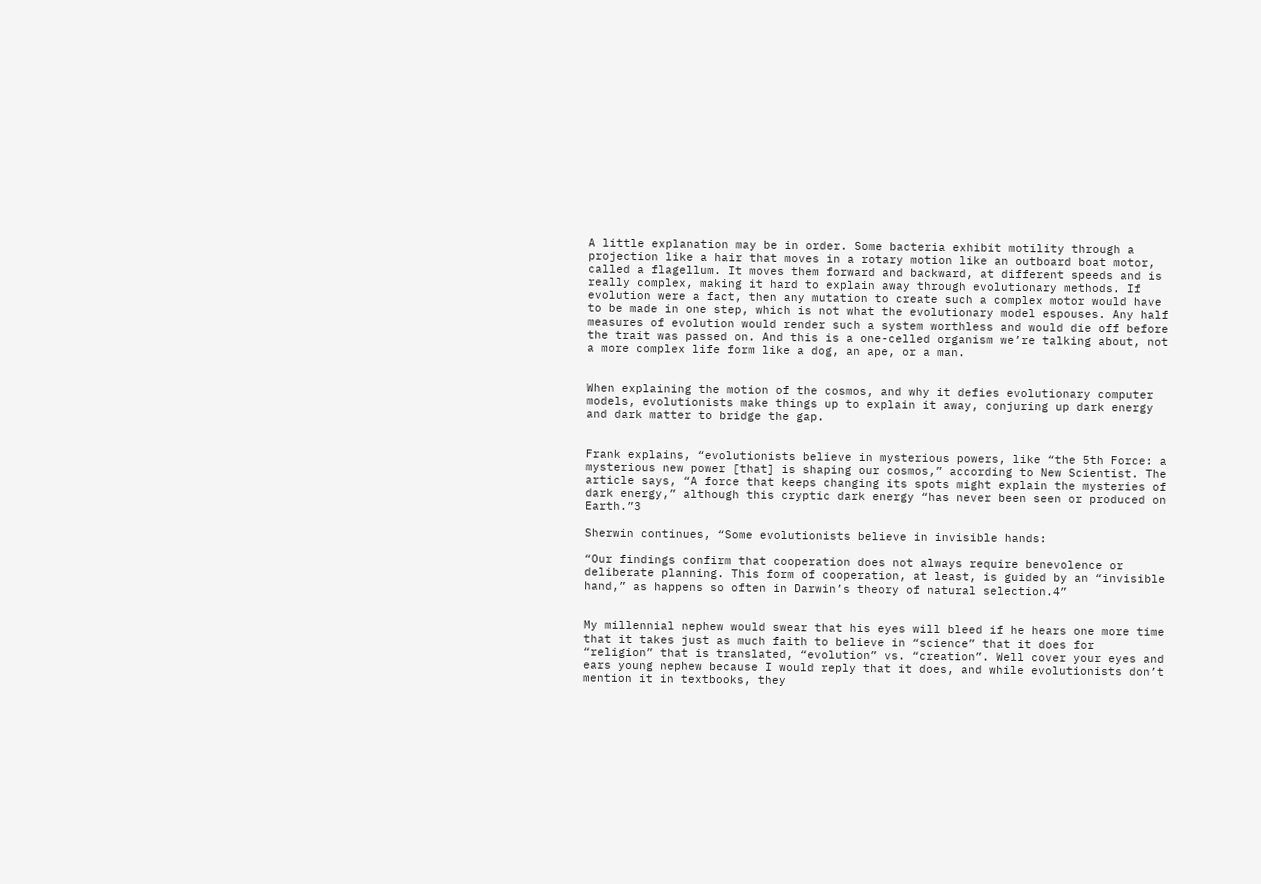A little explanation may be in order. Some bacteria exhibit motility through a projection like a hair that moves in a rotary motion like an outboard boat motor, called a flagellum. It moves them forward and backward, at different speeds and is really complex, making it hard to explain away through evolutionary methods. If evolution were a fact, then any mutation to create such a complex motor would have to be made in one step, which is not what the evolutionary model espouses. Any half measures of evolution would render such a system worthless and would die off before the trait was passed on. And this is a one-celled organism we’re talking about, not a more complex life form like a dog, an ape, or a man.


When explaining the motion of the cosmos, and why it defies evolutionary computer models, evolutionists make things up to explain it away, conjuring up dark energy and dark matter to bridge the gap.


Frank explains, “evolutionists believe in mysterious powers, like “the 5th Force: a mysterious new power [that] is shaping our cosmos,” according to New Scientist. The article says, “A force that keeps changing its spots might explain the mysteries of dark energy,” although this cryptic dark energy “has never been seen or produced on Earth.”3

Sherwin continues, “Some evolutionists believe in invisible hands:

“Our findings confirm that cooperation does not always require benevolence or deliberate planning. This form of cooperation, at least, is guided by an “invisible hand,” as happens so often in Darwin’s theory of natural selection.4”


My millennial nephew would swear that his eyes will bleed if he hears one more time that it takes just as much faith to believe in “science” that it does for “religion” that is translated, “evolution” vs. “creation”. Well cover your eyes and ears young nephew because I would reply that it does, and while evolutionists don’t mention it in textbooks, they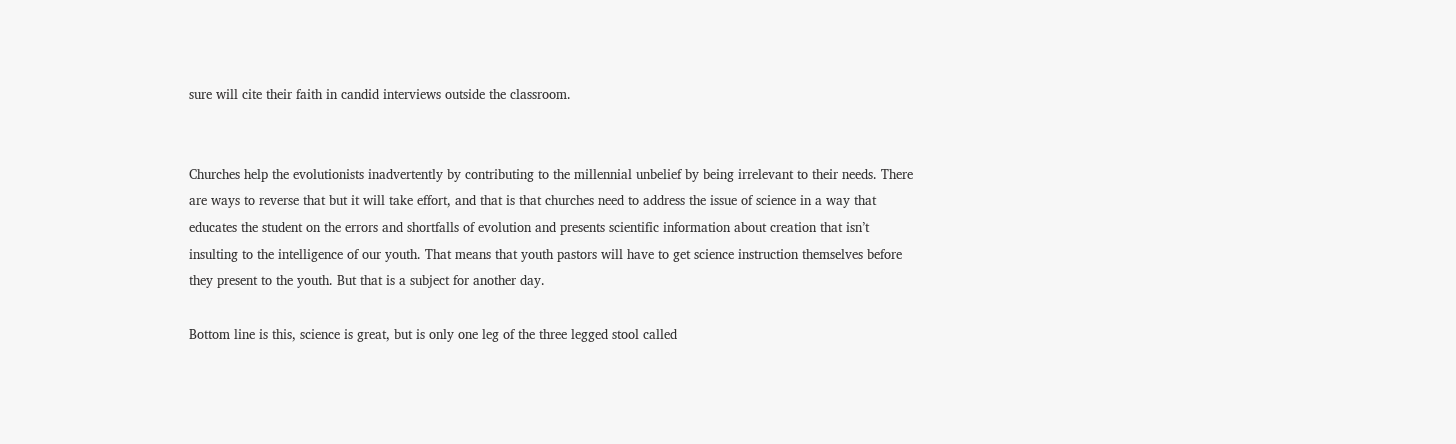sure will cite their faith in candid interviews outside the classroom.


Churches help the evolutionists inadvertently by contributing to the millennial unbelief by being irrelevant to their needs. There are ways to reverse that but it will take effort, and that is that churches need to address the issue of science in a way that educates the student on the errors and shortfalls of evolution and presents scientific information about creation that isn’t insulting to the intelligence of our youth. That means that youth pastors will have to get science instruction themselves before they present to the youth. But that is a subject for another day.

Bottom line is this, science is great, but is only one leg of the three legged stool called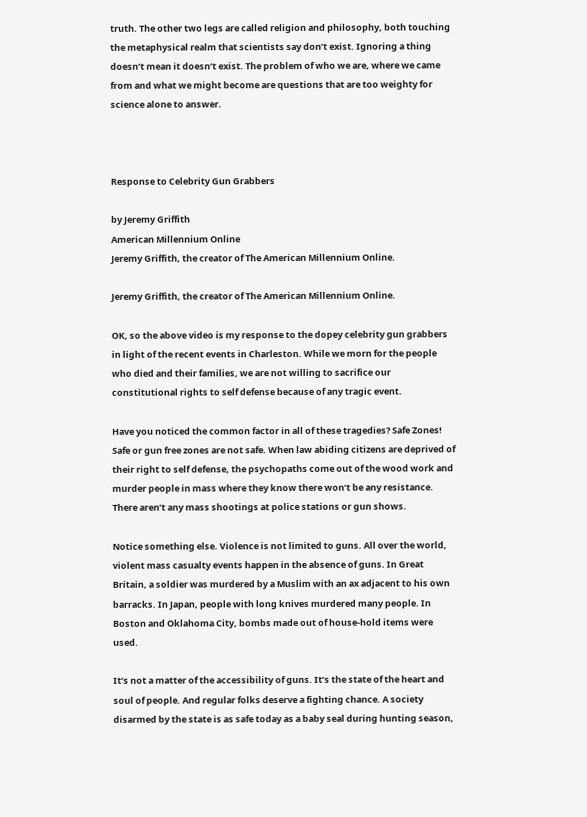truth. The other two legs are called religion and philosophy, both touching the metaphysical realm that scientists say don’t exist. Ignoring a thing doesn’t mean it doesn’t exist. The problem of who we are, where we came from and what we might become are questions that are too weighty for science alone to answer.



Response to Celebrity Gun Grabbers

by Jeremy Griffith
American Millennium Online
Jeremy Griffith, the creator of The American Millennium Online.

Jeremy Griffith, the creator of The American Millennium Online.

OK, so the above video is my response to the dopey celebrity gun grabbers in light of the recent events in Charleston. While we morn for the people who died and their families, we are not willing to sacrifice our constitutional rights to self defense because of any tragic event.

Have you noticed the common factor in all of these tragedies? Safe Zones! Safe or gun free zones are not safe. When law abiding citizens are deprived of their right to self defense, the psychopaths come out of the wood work and murder people in mass where they know there won’t be any resistance. There aren’t any mass shootings at police stations or gun shows.

Notice something else. Violence is not limited to guns. All over the world, violent mass casualty events happen in the absence of guns. In Great Britain, a soldier was murdered by a Muslim with an ax adjacent to his own barracks. In Japan, people with long knives murdered many people. In Boston and Oklahoma City, bombs made out of house-hold items were used.

It’s not a matter of the accessibility of guns. It’s the state of the heart and soul of people. And regular folks deserve a fighting chance. A society disarmed by the state is as safe today as a baby seal during hunting season,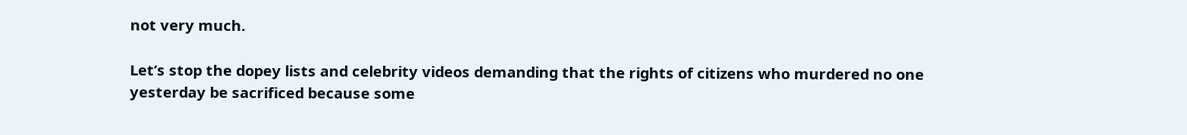not very much.

Let’s stop the dopey lists and celebrity videos demanding that the rights of citizens who murdered no one yesterday be sacrificed because some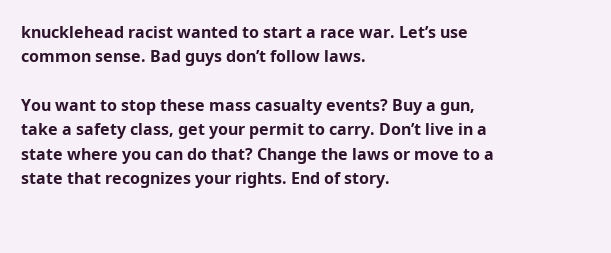knucklehead racist wanted to start a race war. Let’s use common sense. Bad guys don’t follow laws.

You want to stop these mass casualty events? Buy a gun, take a safety class, get your permit to carry. Don’t live in a state where you can do that? Change the laws or move to a state that recognizes your rights. End of story.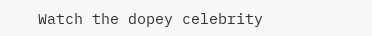Watch the dopey celebrity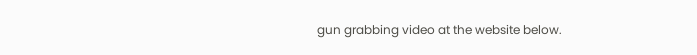gun grabbing video at the website below.